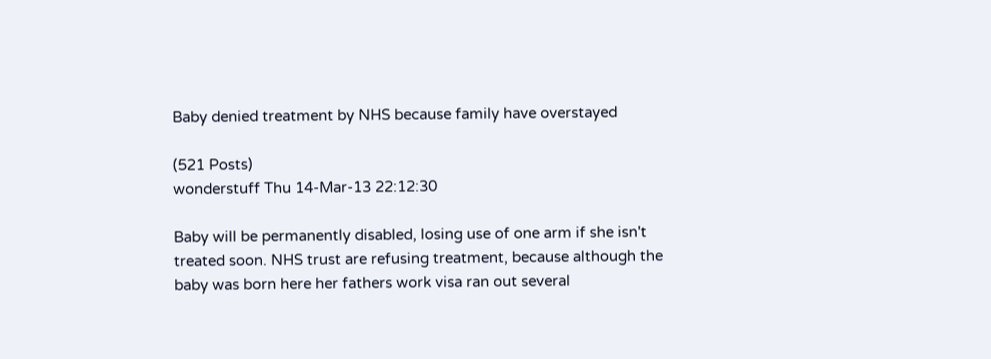Baby denied treatment by NHS because family have overstayed

(521 Posts)
wonderstuff Thu 14-Mar-13 22:12:30

Baby will be permanently disabled, losing use of one arm if she isn't treated soon. NHS trust are refusing treatment, because although the baby was born here her fathers work visa ran out several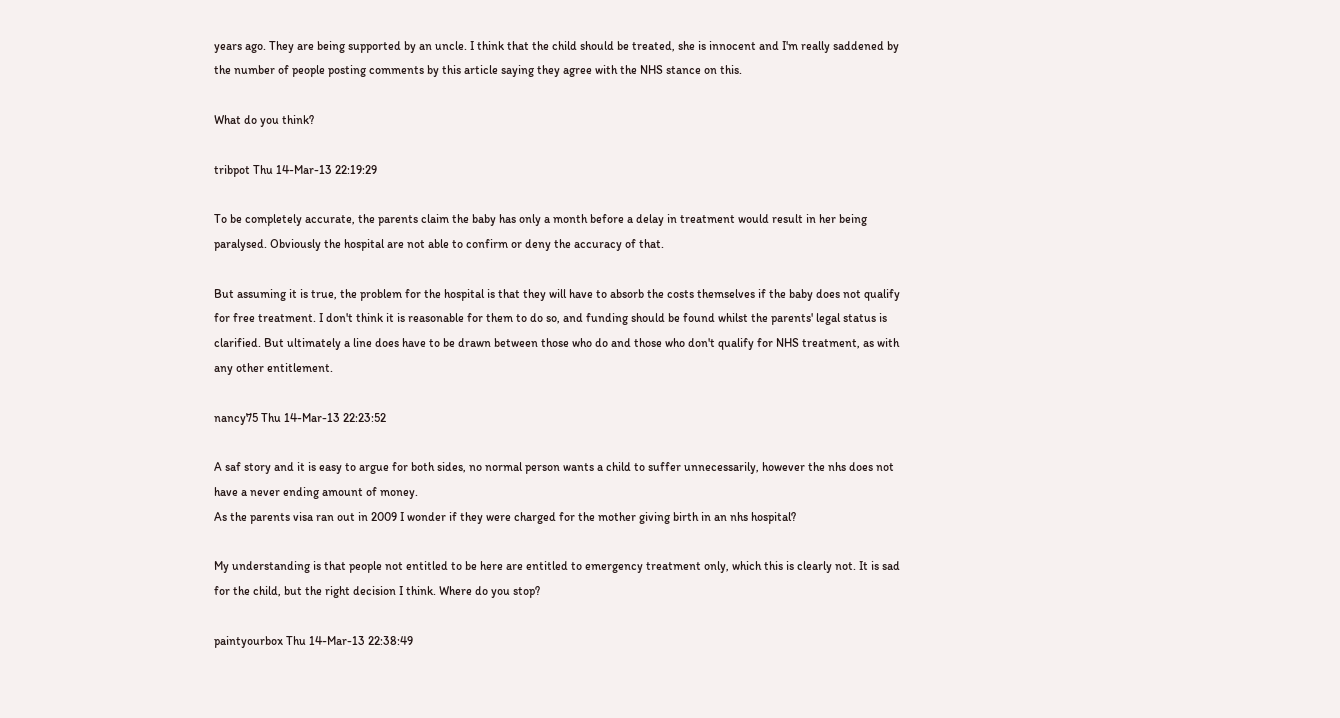years ago. They are being supported by an uncle. I think that the child should be treated, she is innocent and I'm really saddened by the number of people posting comments by this article saying they agree with the NHS stance on this.

What do you think?

tribpot Thu 14-Mar-13 22:19:29

To be completely accurate, the parents claim the baby has only a month before a delay in treatment would result in her being paralysed. Obviously the hospital are not able to confirm or deny the accuracy of that.

But assuming it is true, the problem for the hospital is that they will have to absorb the costs themselves if the baby does not qualify for free treatment. I don't think it is reasonable for them to do so, and funding should be found whilst the parents' legal status is clarified. But ultimately a line does have to be drawn between those who do and those who don't qualify for NHS treatment, as with any other entitlement.

nancy75 Thu 14-Mar-13 22:23:52

A saf story and it is easy to argue for both sides, no normal person wants a child to suffer unnecessarily, however the nhs does not have a never ending amount of money.
As the parents visa ran out in 2009 I wonder if they were charged for the mother giving birth in an nhs hospital?

My understanding is that people not entitled to be here are entitled to emergency treatment only, which this is clearly not. It is sad for the child, but the right decision I think. Where do you stop?

paintyourbox Thu 14-Mar-13 22:38:49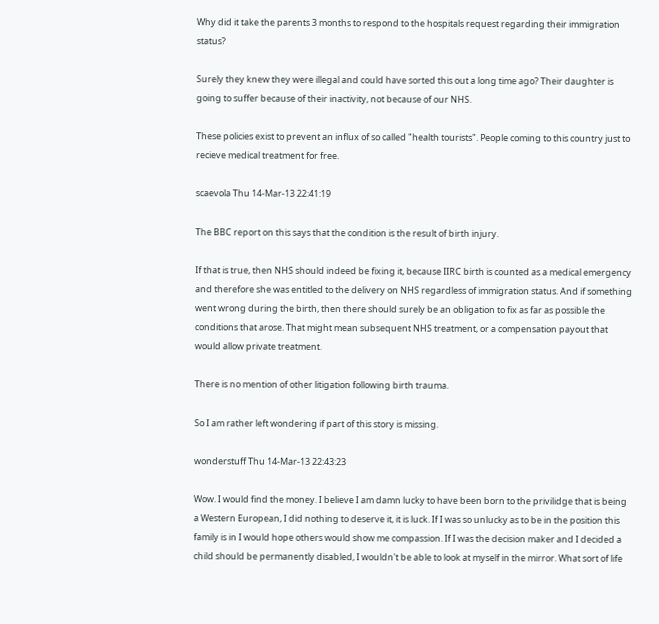Why did it take the parents 3 months to respond to the hospitals request regarding their immigration status?

Surely they knew they were illegal and could have sorted this out a long time ago? Their daughter is going to suffer because of their inactivity, not because of our NHS.

These policies exist to prevent an influx of so called "health tourists". People coming to this country just to recieve medical treatment for free.

scaevola Thu 14-Mar-13 22:41:19

The BBC report on this says that the condition is the result of birth injury.

If that is true, then NHS should indeed be fixing it, because IIRC birth is counted as a medical emergency and therefore she was entitled to the delivery on NHS regardless of immigration status. And if something went wrong during the birth, then there should surely be an obligation to fix as far as possible the conditions that arose. That might mean subsequent NHS treatment, or a compensation payout that would allow private treatment.

There is no mention of other litigation following birth trauma.

So I am rather left wondering if part of this story is missing.

wonderstuff Thu 14-Mar-13 22:43:23

Wow. I would find the money. I believe I am damn lucky to have been born to the privilidge that is being a Western European, I did nothing to deserve it, it is luck. If I was so unlucky as to be in the position this family is in I would hope others would show me compassion. If I was the decision maker and I decided a child should be permanently disabled, I wouldn't be able to look at myself in the mirror. What sort of life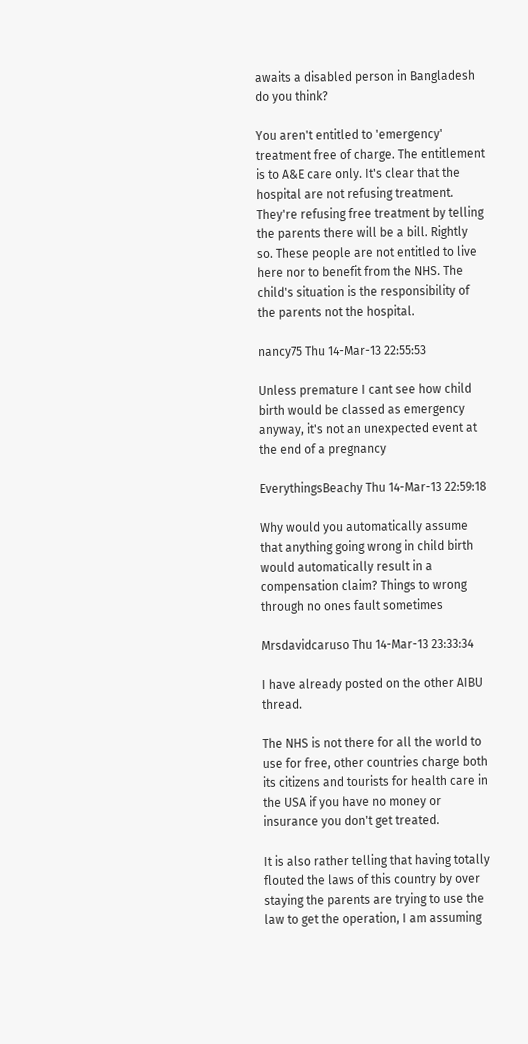awaits a disabled person in Bangladesh do you think?

You aren't entitled to 'emergency' treatment free of charge. The entitlement is to A&E care only. It's clear that the hospital are not refusing treatment. They're refusing free treatment by telling the parents there will be a bill. Rightly so. These people are not entitled to live here nor to benefit from the NHS. The child's situation is the responsibility of the parents not the hospital.

nancy75 Thu 14-Mar-13 22:55:53

Unless premature I cant see how child birth would be classed as emergency anyway, it's not an unexpected event at the end of a pregnancy

EverythingsBeachy Thu 14-Mar-13 22:59:18

Why would you automatically assume that anything going wrong in child birth would automatically result in a compensation claim? Things to wrong through no ones fault sometimes

Mrsdavidcaruso Thu 14-Mar-13 23:33:34

I have already posted on the other AIBU thread.

The NHS is not there for all the world to use for free, other countries charge both its citizens and tourists for health care in the USA if you have no money or insurance you don't get treated.

It is also rather telling that having totally flouted the laws of this country by over staying the parents are trying to use the law to get the operation, I am assuming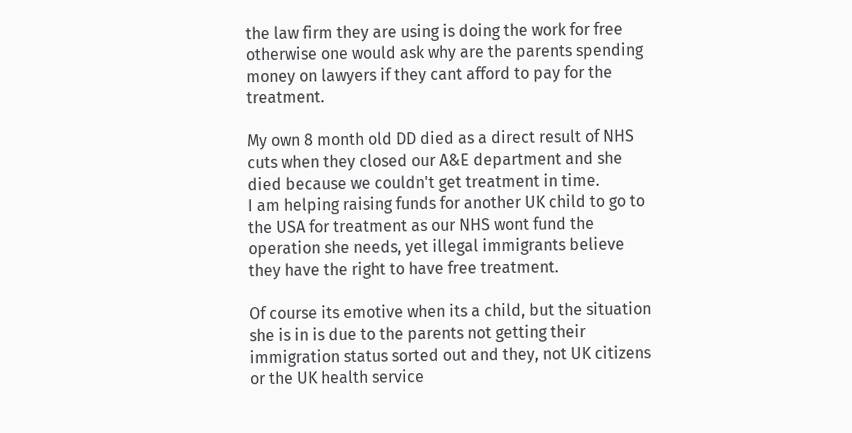the law firm they are using is doing the work for free otherwise one would ask why are the parents spending money on lawyers if they cant afford to pay for the treatment.

My own 8 month old DD died as a direct result of NHS cuts when they closed our A&E department and she died because we couldn't get treatment in time.
I am helping raising funds for another UK child to go to the USA for treatment as our NHS wont fund the operation she needs, yet illegal immigrants believe they have the right to have free treatment.

Of course its emotive when its a child, but the situation she is in is due to the parents not getting their immigration status sorted out and they, not UK citizens or the UK health service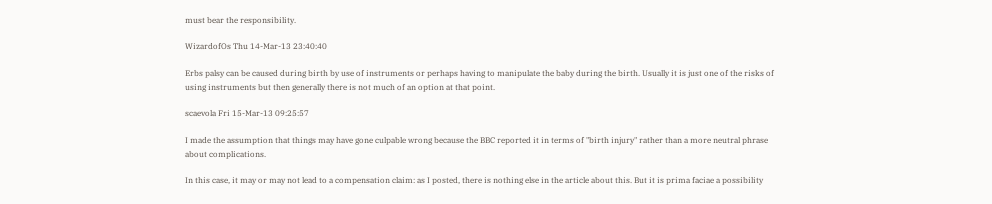must bear the responsibility.

WizardofOs Thu 14-Mar-13 23:40:40

Erbs palsy can be caused during birth by use of instruments or perhaps having to manipulate the baby during the birth. Usually it is just one of the risks of using instruments but then generally there is not much of an option at that point.

scaevola Fri 15-Mar-13 09:25:57

I made the assumption that things may have gone culpable wrong because the BBC reported it in terms of "birth injury" rather than a more neutral phrase about complications.

In this case, it may or may not lead to a compensation claim: as I posted, there is nothing else in the article about this. But it is prima faciae a possibility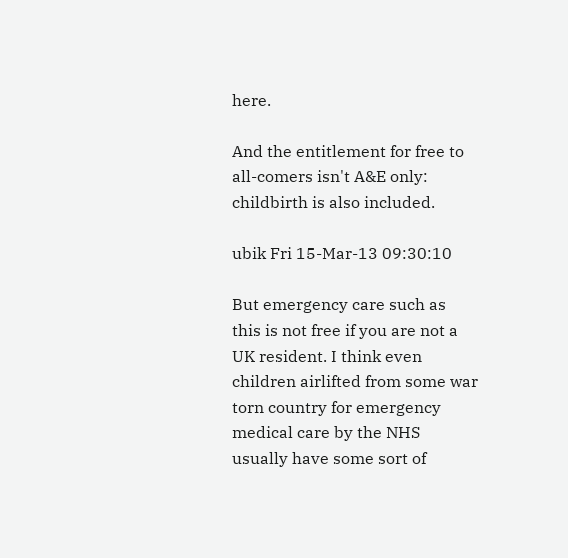here.

And the entitlement for free to all-comers isn't A&E only: childbirth is also included.

ubik Fri 15-Mar-13 09:30:10

But emergency care such as this is not free if you are not a UK resident. I think even children airlifted from some war torn country for emergency medical care by the NHS usually have some sort of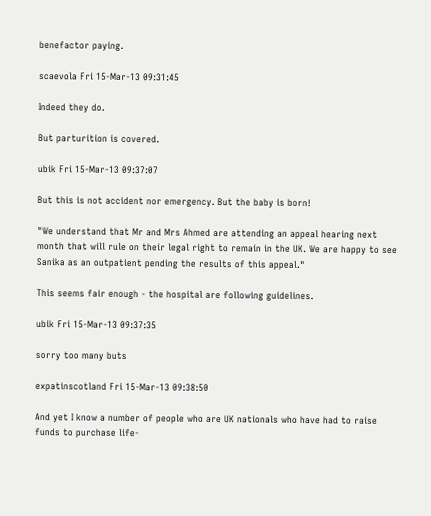benefactor paying.

scaevola Fri 15-Mar-13 09:31:45

Indeed they do.

But parturition is covered.

ubik Fri 15-Mar-13 09:37:07

But this is not accident nor emergency. But the baby is born!

"We understand that Mr and Mrs Ahmed are attending an appeal hearing next month that will rule on their legal right to remain in the UK. We are happy to see Sanika as an outpatient pending the results of this appeal."

This seems fair enough - the hospital are following guidelines.

ubik Fri 15-Mar-13 09:37:35

sorry too many buts

expatinscotland Fri 15-Mar-13 09:38:50

And yet I know a number of people who are UK nationals who have had to raise funds to purchase life-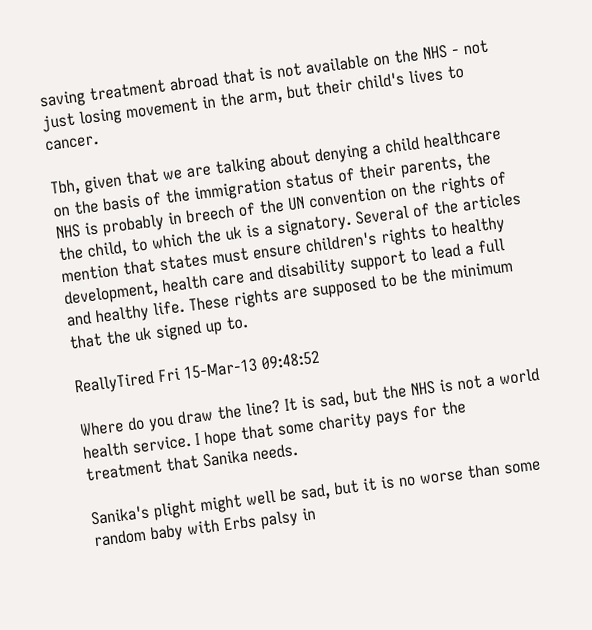saving treatment abroad that is not available on the NHS - not just losing movement in the arm, but their child's lives to cancer.

Tbh, given that we are talking about denying a child healthcare on the basis of the immigration status of their parents, the NHS is probably in breech of the UN convention on the rights of the child, to which the uk is a signatory. Several of the articles mention that states must ensure children's rights to healthy development, health care and disability support to lead a full and healthy life. These rights are supposed to be the minimum that the uk signed up to.

ReallyTired Fri 15-Mar-13 09:48:52

Where do you draw the line? It is sad, but the NHS is not a world health service. I hope that some charity pays for the treatment that Sanika needs.

Sanika's plight might well be sad, but it is no worse than some random baby with Erbs palsy in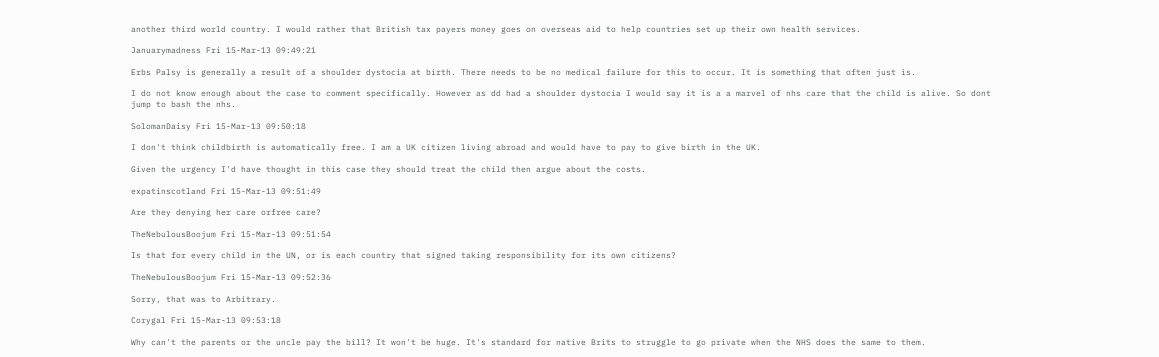another third world country. I would rather that British tax payers money goes on overseas aid to help countries set up their own health services.

Januarymadness Fri 15-Mar-13 09:49:21

Erbs Palsy is generally a result of a shoulder dystocia at birth. There needs to be no medical failure for this to occur. It is something that often just is.

I do not know enough about the case to comment specifically. However as dd had a shoulder dystocia I would say it is a a marvel of nhs care that the child is alive. So dont jump to bash the nhs.

SolomanDaisy Fri 15-Mar-13 09:50:18

I don't think childbirth is automatically free. I am a UK citizen living abroad and would have to pay to give birth in the UK.

Given the urgency I'd have thought in this case they should treat the child then argue about the costs.

expatinscotland Fri 15-Mar-13 09:51:49

Are they denying her care orfree care?

TheNebulousBoojum Fri 15-Mar-13 09:51:54

Is that for every child in the UN, or is each country that signed taking responsibility for its own citizens?

TheNebulousBoojum Fri 15-Mar-13 09:52:36

Sorry, that was to Arbitrary.

Corygal Fri 15-Mar-13 09:53:18

Why can't the parents or the uncle pay the bill? It won't be huge. It's standard for native Brits to struggle to go private when the NHS does the same to them.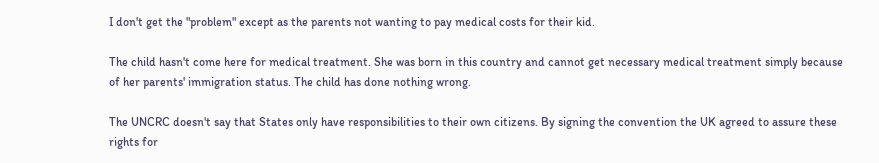I don't get the "problem" except as the parents not wanting to pay medical costs for their kid.

The child hasn't come here for medical treatment. She was born in this country and cannot get necessary medical treatment simply because of her parents' immigration status. The child has done nothing wrong.

The UNCRC doesn't say that States only have responsibilities to their own citizens. By signing the convention the UK agreed to assure these rights for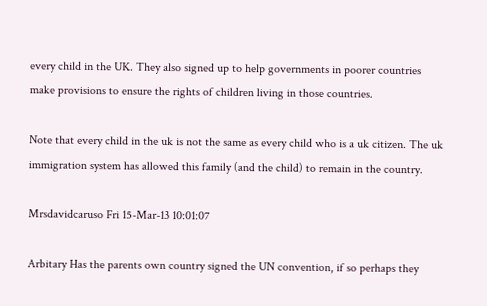every child in the UK. They also signed up to help governments in poorer countries make provisions to ensure the rights of children living in those countries.

Note that every child in the uk is not the same as every child who is a uk citizen. The uk immigration system has allowed this family (and the child) to remain in the country.

Mrsdavidcaruso Fri 15-Mar-13 10:01:07

Arbitary Has the parents own country signed the UN convention, if so perhaps they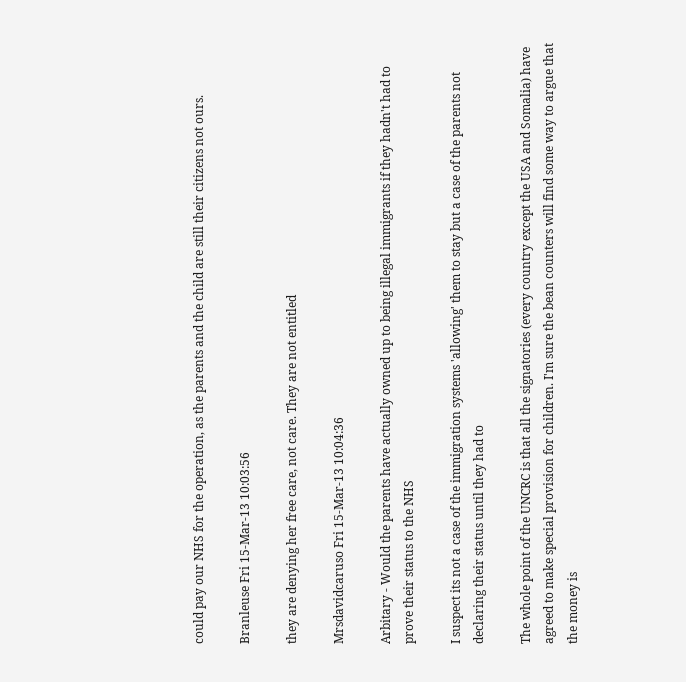could pay our NHS for the operation, as the parents and the child are still their citizens not ours.

Branleuse Fri 15-Mar-13 10:03:56

they are denying her free care, not care. They are not entitled

Mrsdavidcaruso Fri 15-Mar-13 10:04:36

Arbitary - Would the parents have actually owned up to being illegal immigrants if they hadn't had to prove their status to the NHS

I suspect its not a case of the immigration systems 'allowing' them to stay but a case of the parents not declaring their status until they had to

The whole point of the UNCRC is that all the signatories (every country except the USA and Somalia) have agreed to make special provision for children. I'm sure the bean counters will find some way to argue that the money is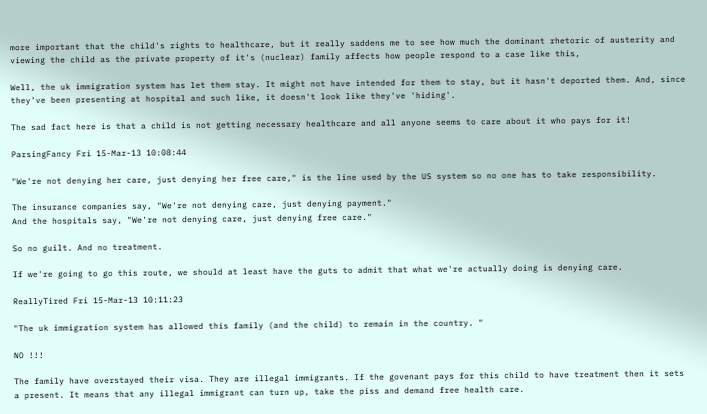more important that the child's rights to healthcare, but it really saddens me to see how much the dominant rhetoric of austerity and viewing the child as the private property of it's (nuclear) family affects how people respond to a case like this,

Well, the uk immigration system has let them stay. It might not have intended for them to stay, but it hasn't deported them. And, since they've been presenting at hospital and such like, it doesn't look like they've 'hiding'.

The sad fact here is that a child is not getting necessary healthcare and all anyone seems to care about it who pays for it!

ParsingFancy Fri 15-Mar-13 10:08:44

"We're not denying her care, just denying her free care," is the line used by the US system so no one has to take responsibility.

The insurance companies say, "We're not denying care, just denying payment."
And the hospitals say, "We're not denying care, just denying free care."

So no guilt. And no treatment.

If we're going to go this route, we should at least have the guts to admit that what we're actually doing is denying care.

ReallyTired Fri 15-Mar-13 10:11:23

"The uk immigration system has allowed this family (and the child) to remain in the country. "

NO !!!

The family have overstayed their visa. They are illegal immigrants. If the govenant pays for this child to have treatment then it sets a present. It means that any illegal immigrant can turn up, take the piss and demand free health care.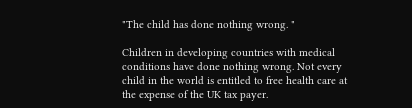"The child has done nothing wrong. "

Children in developing countries with medical conditions have done nothing wrong. Not every child in the world is entitled to free health care at the expense of the UK tax payer.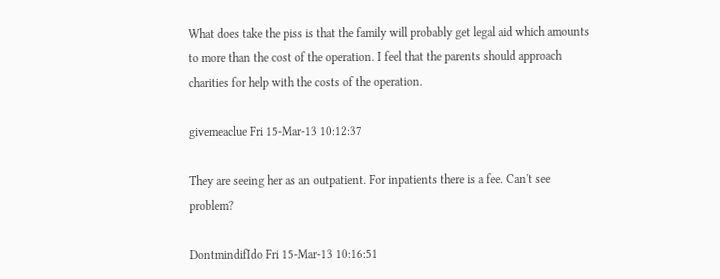What does take the piss is that the family will probably get legal aid which amounts to more than the cost of the operation. I feel that the parents should approach charities for help with the costs of the operation.

givemeaclue Fri 15-Mar-13 10:12:37

They are seeing her as an outpatient. For inpatients there is a fee. Can't see problem?

DontmindifIdo Fri 15-Mar-13 10:16:51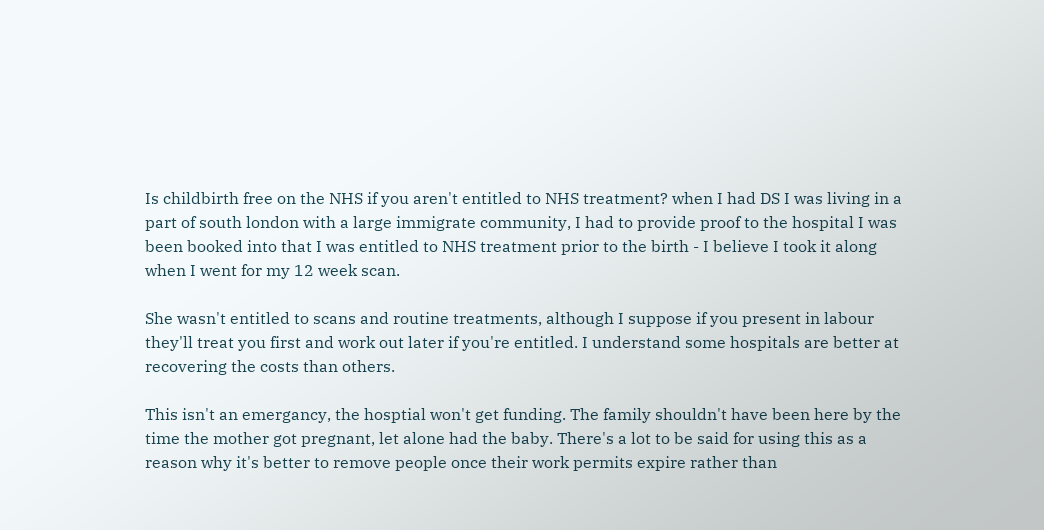Is childbirth free on the NHS if you aren't entitled to NHS treatment? when I had DS I was living in a part of south london with a large immigrate community, I had to provide proof to the hospital I was been booked into that I was entitled to NHS treatment prior to the birth - I believe I took it along when I went for my 12 week scan.

She wasn't entitled to scans and routine treatments, although I suppose if you present in labour they'll treat you first and work out later if you're entitled. I understand some hospitals are better at recovering the costs than others.

This isn't an emergancy, the hosptial won't get funding. The family shouldn't have been here by the time the mother got pregnant, let alone had the baby. There's a lot to be said for using this as a reason why it's better to remove people once their work permits expire rather than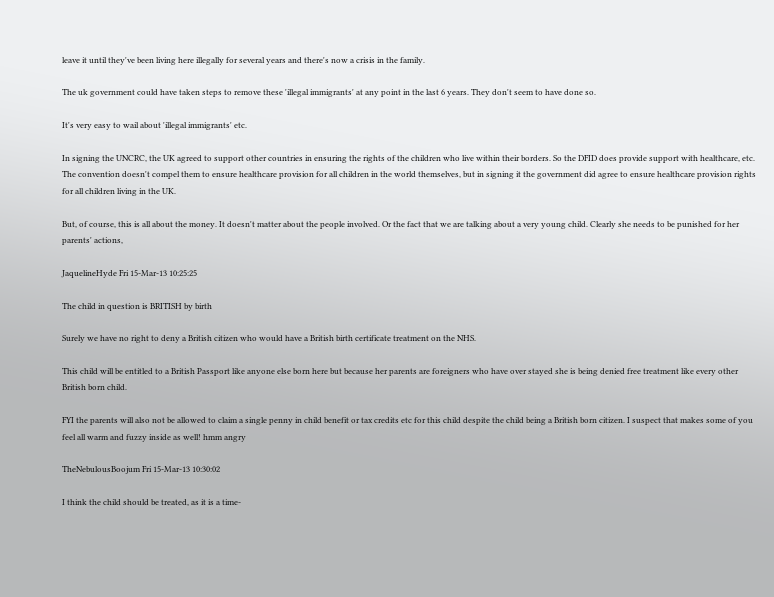leave it until they've been living here illegally for several years and there's now a crisis in the family.

The uk government could have taken steps to remove these 'illegal immigrants' at any point in the last 6 years. They don't seem to have done so.

It's very easy to wail about 'illegal immigrants' etc.

In signing the UNCRC, the UK agreed to support other countries in ensuring the rights of the children who live within their borders. So the DFID does provide support with healthcare, etc. The convention doesn't compel them to ensure healthcare provision for all children in the world themselves, but in signing it the government did agree to ensure healthcare provision rights for all children living in the UK.

But, of course, this is all about the money. It doesn't matter about the people involved. Or the fact that we are talking about a very young child. Clearly she needs to be punished for her parents' actions,

JaquelineHyde Fri 15-Mar-13 10:25:25

The child in question is BRITISH by birth

Surely we have no right to deny a British citizen who would have a British birth certificate treatment on the NHS.

This child will be entitled to a British Passport like anyone else born here but because her parents are foreigners who have over stayed she is being denied free treatment like every other British born child.

FYI the parents will also not be allowed to claim a single penny in child benefit or tax credits etc for this child despite the child being a British born citizen. I suspect that makes some of you feel all warm and fuzzy inside as well! hmm angry

TheNebulousBoojum Fri 15-Mar-13 10:30:02

I think the child should be treated, as it is a time-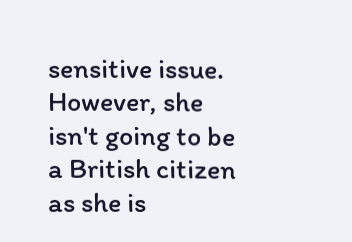sensitive issue.
However, she isn't going to be a British citizen as she is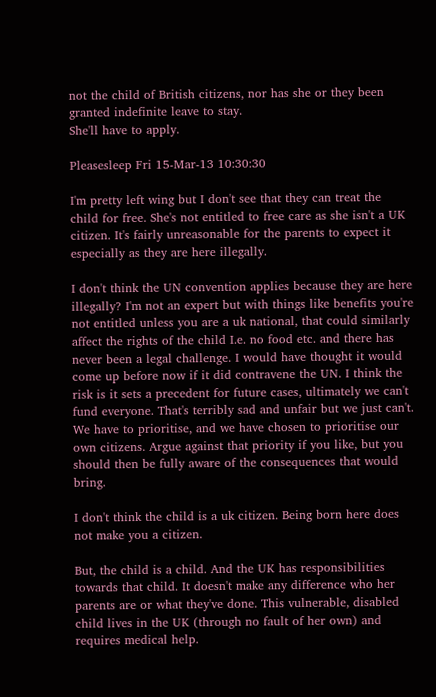not the child of British citizens, nor has she or they been granted indefinite leave to stay.
She'll have to apply.

Pleasesleep Fri 15-Mar-13 10:30:30

I'm pretty left wing but I don't see that they can treat the child for free. She's not entitled to free care as she isn't a UK citizen. It's fairly unreasonable for the parents to expect it especially as they are here illegally.

I don't think the UN convention applies because they are here illegally? I'm not an expert but with things like benefits you're not entitled unless you are a uk national, that could similarly affect the rights of the child I.e. no food etc. and there has never been a legal challenge. I would have thought it would come up before now if it did contravene the UN. I think the risk is it sets a precedent for future cases, ultimately we can't fund everyone. That's terribly sad and unfair but we just can't. We have to prioritise, and we have chosen to prioritise our own citizens. Argue against that priority if you like, but you should then be fully aware of the consequences that would bring.

I don't think the child is a uk citizen. Being born here does not make you a citizen.

But, the child is a child. And the UK has responsibilities towards that child. It doesn't make any difference who her parents are or what they've done. This vulnerable, disabled child lives in the UK (through no fault of her own) and requires medical help.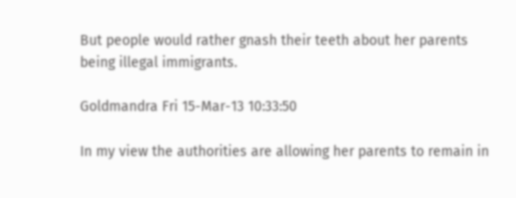But people would rather gnash their teeth about her parents being illegal immigrants.

Goldmandra Fri 15-Mar-13 10:33:50

In my view the authorities are allowing her parents to remain in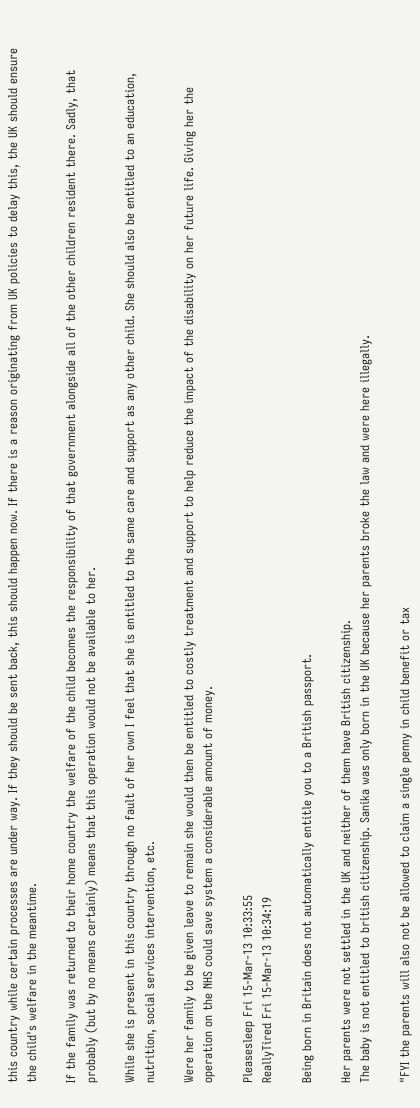this country while certain processes are under way. If they should be sent back, this should happen now. If there is a reason originating from UK policies to delay this, the UK should ensure the child's welfare in the meantime.

If the family was returned to their home country the welfare of the child becomes the responsibility of that government alongside all of the other children resident there. Sadly, that probably (but by no means certainly) means that this operation would not be available to her.

While she is present in this country through no fault of her own I feel that she is entitled to the same care and support as any other child. She should also be entitled to an education, nutrition, social services intervention, etc.

Were her family to be given leave to remain she would then be entitled to costly treatment and support to help reduce the impact of the disability on her future life. Giving her the operation on the NHS could save system a considerable amount of money.

Pleasesleep Fri 15-Mar-13 10:33:55
ReallyTired Fri 15-Mar-13 10:34:19

Being born in Britain does not automatically entitle you to a British passport.

Her parents were not settled in the UK and neither of them have British citizenship.
The baby is not entitled to british citizenship. Sanika was only born in the UK because her parents broke the law and were here illegally.

"FYI the parents will also not be allowed to claim a single penny in child benefit or tax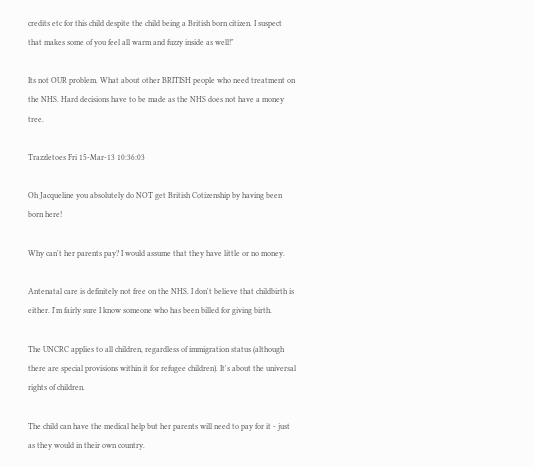credits etc for this child despite the child being a British born citizen. I suspect that makes some of you feel all warm and fuzzy inside as well!"

Its not OUR problem. What about other BRITISH people who need treatment on the NHS. Hard decisions have to be made as the NHS does not have a money tree.

Trazzletoes Fri 15-Mar-13 10:36:03

Oh Jacqueline you absolutely do NOT get British Cotizenship by having been born here!

Why can't her parents pay? I would assume that they have little or no money.

Antenatal care is definitely not free on the NHS. I don't believe that childbirth is either. I'm fairly sure I know someone who has been billed for giving birth.

The UNCRC applies to all children, regardless of immigration status (although there are special provisions within it for refugee children). It's about the universal rights of children.

The child can have the medical help but her parents will need to pay for it - just as they would in their own country.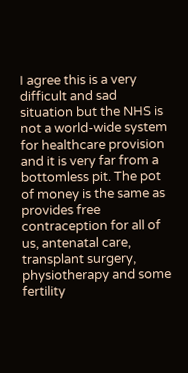I agree this is a very difficult and sad situation but the NHS is not a world-wide system for healthcare provision and it is very far from a bottomless pit. The pot of money is the same as provides free contraception for all of us, antenatal care, transplant surgery, physiotherapy and some fertility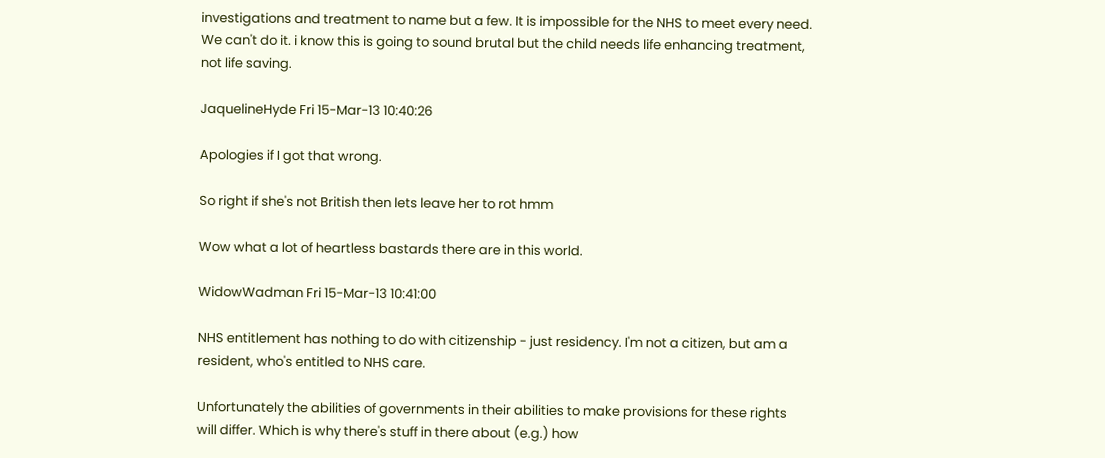investigations and treatment to name but a few. It is impossible for the NHS to meet every need. We can't do it. i know this is going to sound brutal but the child needs life enhancing treatment, not life saving.

JaquelineHyde Fri 15-Mar-13 10:40:26

Apologies if I got that wrong.

So right if she's not British then lets leave her to rot hmm

Wow what a lot of heartless bastards there are in this world.

WidowWadman Fri 15-Mar-13 10:41:00

NHS entitlement has nothing to do with citizenship - just residency. I'm not a citizen, but am a resident, who's entitled to NHS care.

Unfortunately the abilities of governments in their abilities to make provisions for these rights will differ. Which is why there's stuff in there about (e.g.) how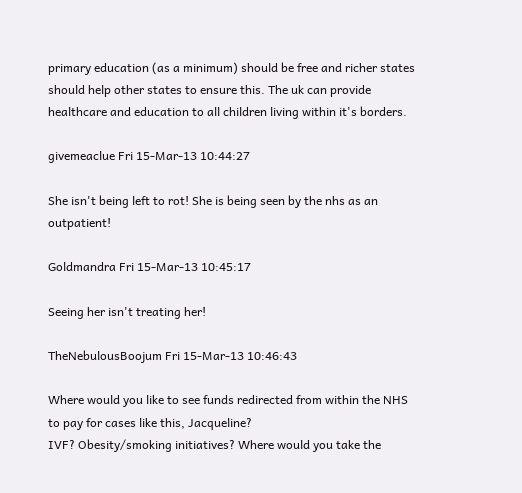primary education (as a minimum) should be free and richer states should help other states to ensure this. The uk can provide healthcare and education to all children living within it's borders.

givemeaclue Fri 15-Mar-13 10:44:27

She isn't being left to rot! She is being seen by the nhs as an outpatient!

Goldmandra Fri 15-Mar-13 10:45:17

Seeing her isn't treating her!

TheNebulousBoojum Fri 15-Mar-13 10:46:43

Where would you like to see funds redirected from within the NHS to pay for cases like this, Jacqueline?
IVF? Obesity/smoking initiatives? Where would you take the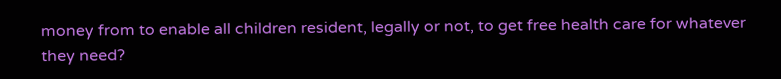money from to enable all children resident, legally or not, to get free health care for whatever they need?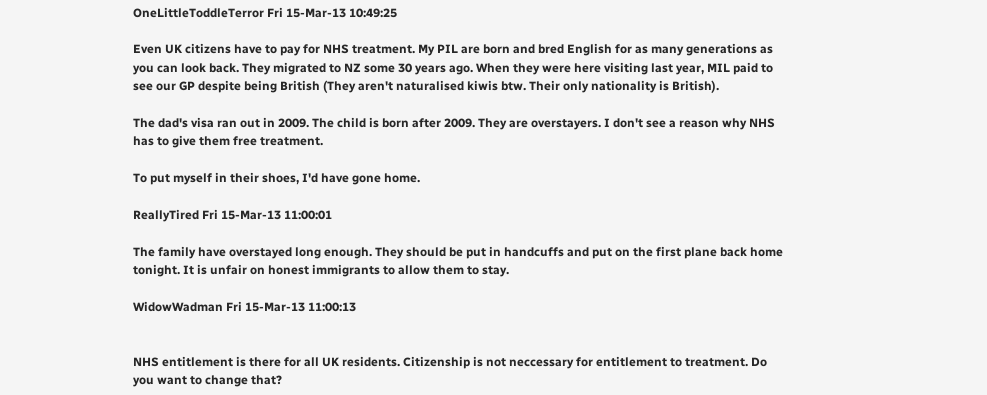OneLittleToddleTerror Fri 15-Mar-13 10:49:25

Even UK citizens have to pay for NHS treatment. My PIL are born and bred English for as many generations as you can look back. They migrated to NZ some 30 years ago. When they were here visiting last year, MIL paid to see our GP despite being British (They aren't naturalised kiwis btw. Their only nationality is British).

The dad's visa ran out in 2009. The child is born after 2009. They are overstayers. I don't see a reason why NHS has to give them free treatment.

To put myself in their shoes, I'd have gone home.

ReallyTired Fri 15-Mar-13 11:00:01

The family have overstayed long enough. They should be put in handcuffs and put on the first plane back home tonight. It is unfair on honest immigrants to allow them to stay.

WidowWadman Fri 15-Mar-13 11:00:13


NHS entitlement is there for all UK residents. Citizenship is not neccessary for entitlement to treatment. Do you want to change that?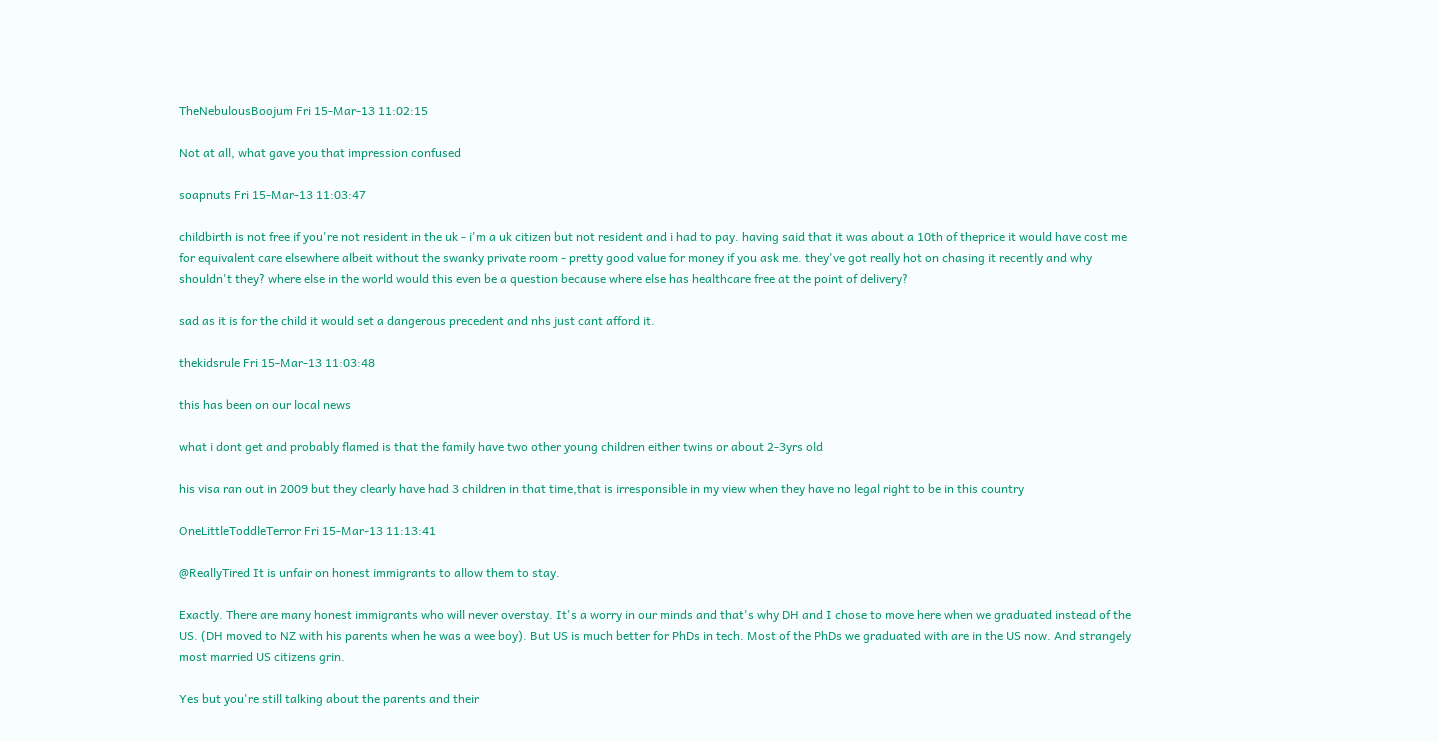TheNebulousBoojum Fri 15-Mar-13 11:02:15

Not at all, what gave you that impression confused

soapnuts Fri 15-Mar-13 11:03:47

childbirth is not free if you're not resident in the uk - i'm a uk citizen but not resident and i had to pay. having said that it was about a 10th of theprice it would have cost me for equivalent care elsewhere albeit without the swanky private room - pretty good value for money if you ask me. they've got really hot on chasing it recently and why shouldn't they? where else in the world would this even be a question because where else has healthcare free at the point of delivery?

sad as it is for the child it would set a dangerous precedent and nhs just cant afford it.

thekidsrule Fri 15-Mar-13 11:03:48

this has been on our local news

what i dont get and probably flamed is that the family have two other young children either twins or about 2-3yrs old

his visa ran out in 2009 but they clearly have had 3 children in that time,that is irresponsible in my view when they have no legal right to be in this country

OneLittleToddleTerror Fri 15-Mar-13 11:13:41

@ReallyTired It is unfair on honest immigrants to allow them to stay.

Exactly. There are many honest immigrants who will never overstay. It's a worry in our minds and that's why DH and I chose to move here when we graduated instead of the US. (DH moved to NZ with his parents when he was a wee boy). But US is much better for PhDs in tech. Most of the PhDs we graduated with are in the US now. And strangely most married US citizens grin.

Yes but you're still talking about the parents and their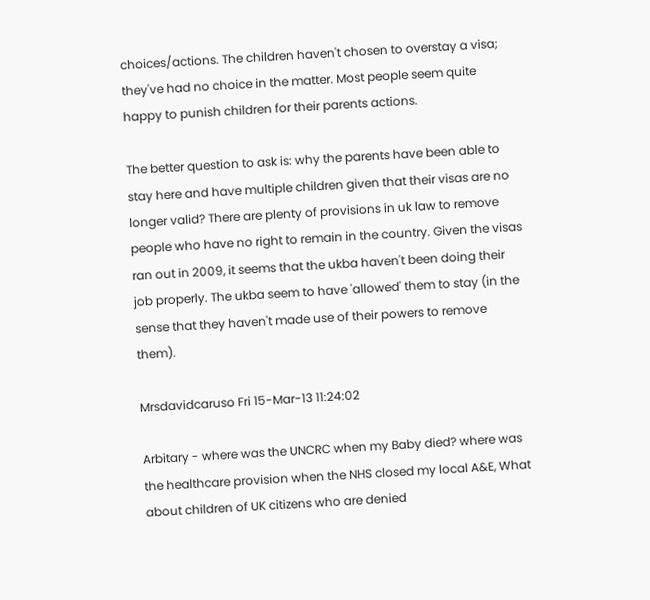choices/actions. The children haven't chosen to overstay a visa; they've had no choice in the matter. Most people seem quite happy to punish children for their parents actions.

The better question to ask is: why the parents have been able to stay here and have multiple children given that their visas are no longer valid? There are plenty of provisions in uk law to remove people who have no right to remain in the country. Given the visas ran out in 2009, it seems that the ukba haven't been doing their job properly. The ukba seem to have 'allowed' them to stay (in the sense that they haven't made use of their powers to remove them).

Mrsdavidcaruso Fri 15-Mar-13 11:24:02

Arbitary - where was the UNCRC when my Baby died? where was the healthcare provision when the NHS closed my local A&E, What about children of UK citizens who are denied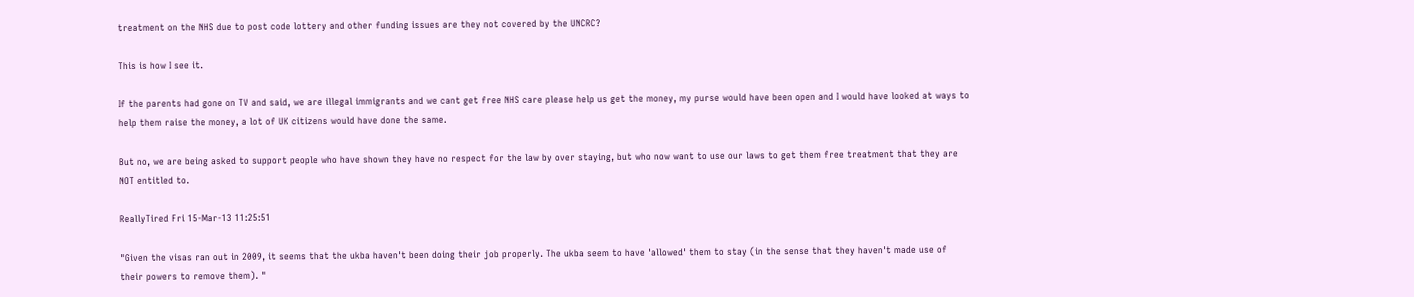treatment on the NHS due to post code lottery and other funding issues are they not covered by the UNCRC?

This is how I see it.

If the parents had gone on TV and said, we are illegal immigrants and we cant get free NHS care please help us get the money, my purse would have been open and I would have looked at ways to help them raise the money, a lot of UK citizens would have done the same.

But no, we are being asked to support people who have shown they have no respect for the law by over staying, but who now want to use our laws to get them free treatment that they are NOT entitled to.

ReallyTired Fri 15-Mar-13 11:25:51

"Given the visas ran out in 2009, it seems that the ukba haven't been doing their job properly. The ukba seem to have 'allowed' them to stay (in the sense that they haven't made use of their powers to remove them). "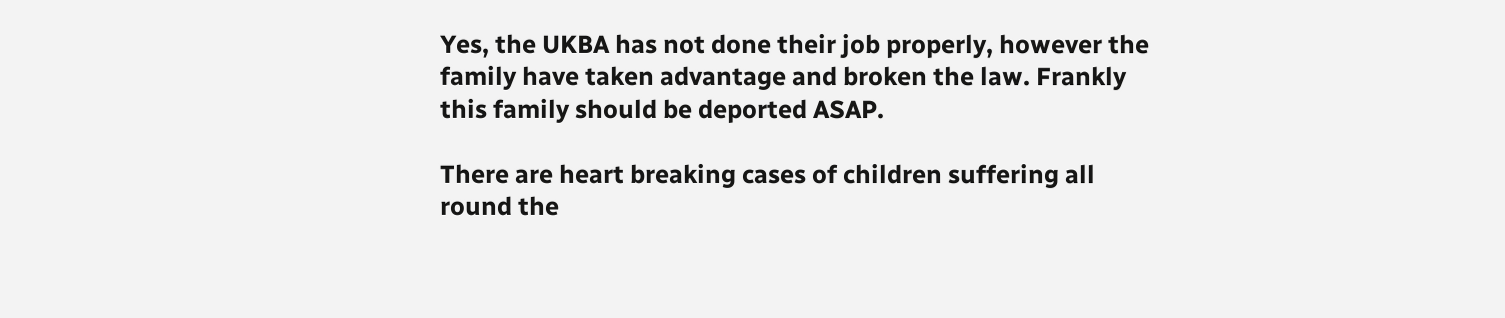Yes, the UKBA has not done their job properly, however the family have taken advantage and broken the law. Frankly this family should be deported ASAP.

There are heart breaking cases of children suffering all round the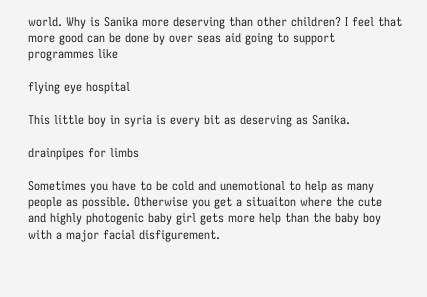world. Why is Sanika more deserving than other children? I feel that more good can be done by over seas aid going to support programmes like

flying eye hospital

This little boy in syria is every bit as deserving as Sanika.

drainpipes for limbs

Sometimes you have to be cold and unemotional to help as many people as possible. Otherwise you get a situaiton where the cute and highly photogenic baby girl gets more help than the baby boy with a major facial disfigurement.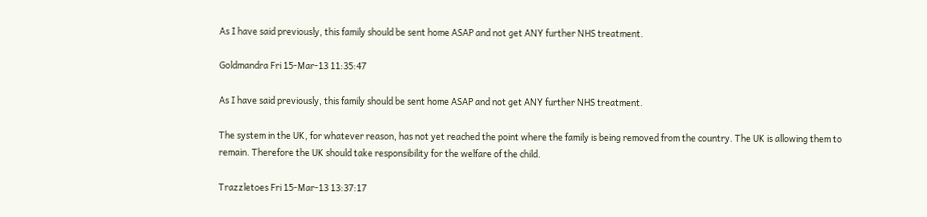As I have said previously, this family should be sent home ASAP and not get ANY further NHS treatment.

Goldmandra Fri 15-Mar-13 11:35:47

As I have said previously, this family should be sent home ASAP and not get ANY further NHS treatment.

The system in the UK, for whatever reason, has not yet reached the point where the family is being removed from the country. The UK is allowing them to remain. Therefore the UK should take responsibility for the welfare of the child.

Trazzletoes Fri 15-Mar-13 13:37:17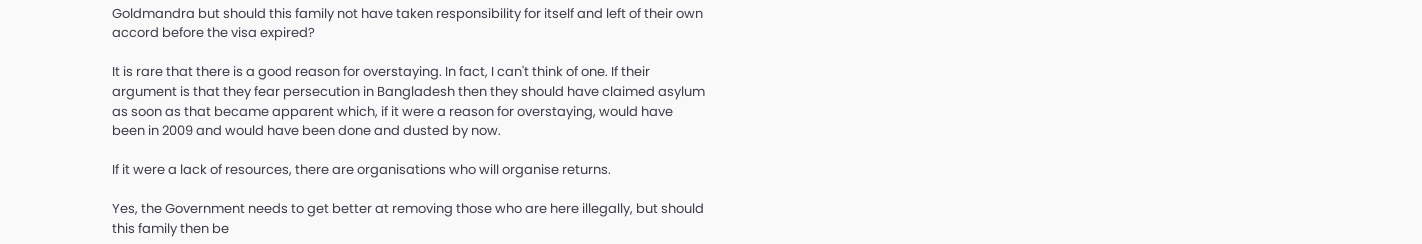Goldmandra but should this family not have taken responsibility for itself and left of their own accord before the visa expired?

It is rare that there is a good reason for overstaying. In fact, I can't think of one. If their argument is that they fear persecution in Bangladesh then they should have claimed asylum as soon as that became apparent which, if it were a reason for overstaying, would have been in 2009 and would have been done and dusted by now.

If it were a lack of resources, there are organisations who will organise returns.

Yes, the Government needs to get better at removing those who are here illegally, but should this family then be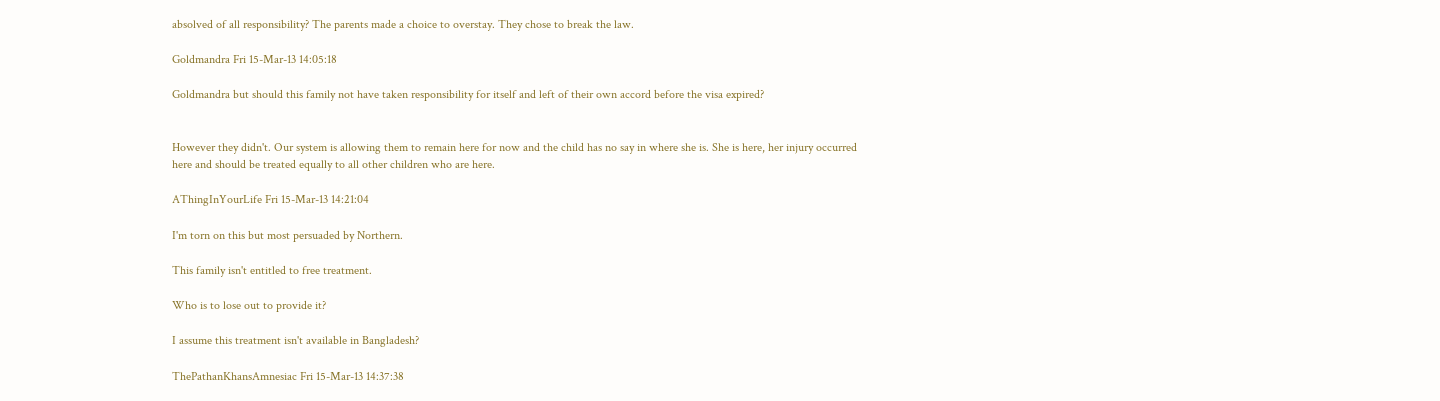absolved of all responsibility? The parents made a choice to overstay. They chose to break the law.

Goldmandra Fri 15-Mar-13 14:05:18

Goldmandra but should this family not have taken responsibility for itself and left of their own accord before the visa expired?


However they didn't. Our system is allowing them to remain here for now and the child has no say in where she is. She is here, her injury occurred here and should be treated equally to all other children who are here.

AThingInYourLife Fri 15-Mar-13 14:21:04

I'm torn on this but most persuaded by Northern.

This family isn't entitled to free treatment.

Who is to lose out to provide it?

I assume this treatment isn't available in Bangladesh?

ThePathanKhansAmnesiac Fri 15-Mar-13 14:37:38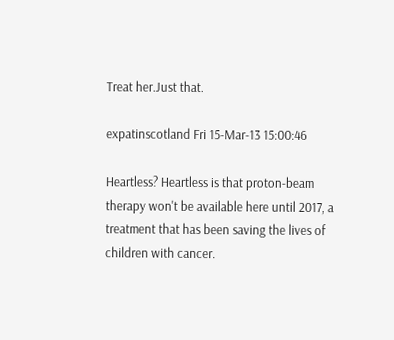Treat her.Just that.

expatinscotland Fri 15-Mar-13 15:00:46

Heartless? Heartless is that proton-beam therapy won't be available here until 2017, a treatment that has been saving the lives of children with cancer.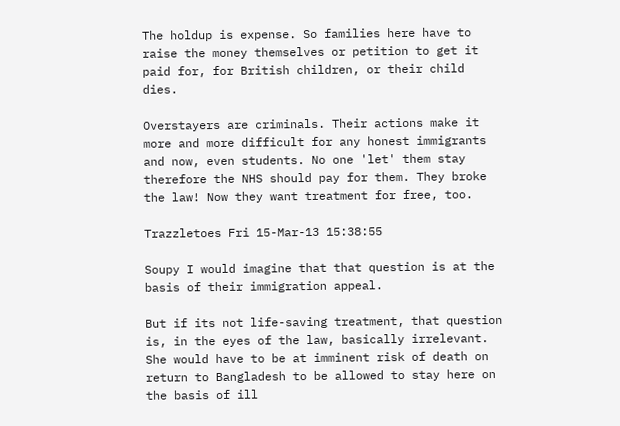The holdup is expense. So families here have to raise the money themselves or petition to get it paid for, for British children, or their child dies.

Overstayers are criminals. Their actions make it more and more difficult for any honest immigrants and now, even students. No one 'let' them stay therefore the NHS should pay for them. They broke the law! Now they want treatment for free, too.

Trazzletoes Fri 15-Mar-13 15:38:55

Soupy I would imagine that that question is at the basis of their immigration appeal.

But if its not life-saving treatment, that question is, in the eyes of the law, basically irrelevant. She would have to be at imminent risk of death on return to Bangladesh to be allowed to stay here on the basis of ill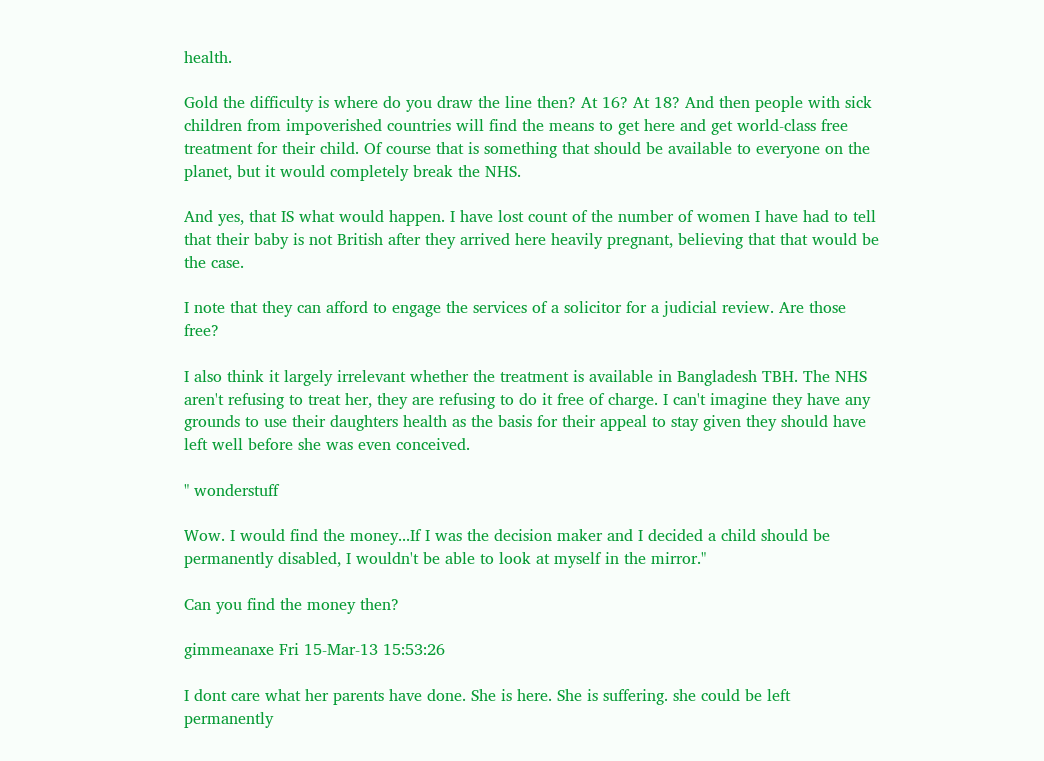health.

Gold the difficulty is where do you draw the line then? At 16? At 18? And then people with sick children from impoverished countries will find the means to get here and get world-class free treatment for their child. Of course that is something that should be available to everyone on the planet, but it would completely break the NHS.

And yes, that IS what would happen. I have lost count of the number of women I have had to tell that their baby is not British after they arrived here heavily pregnant, believing that that would be the case.

I note that they can afford to engage the services of a solicitor for a judicial review. Are those free?

I also think it largely irrelevant whether the treatment is available in Bangladesh TBH. The NHS aren't refusing to treat her, they are refusing to do it free of charge. I can't imagine they have any grounds to use their daughters health as the basis for their appeal to stay given they should have left well before she was even conceived.

" wonderstuff

Wow. I would find the money...If I was the decision maker and I decided a child should be permanently disabled, I wouldn't be able to look at myself in the mirror."

Can you find the money then?

gimmeanaxe Fri 15-Mar-13 15:53:26

I dont care what her parents have done. She is here. She is suffering. she could be left permanently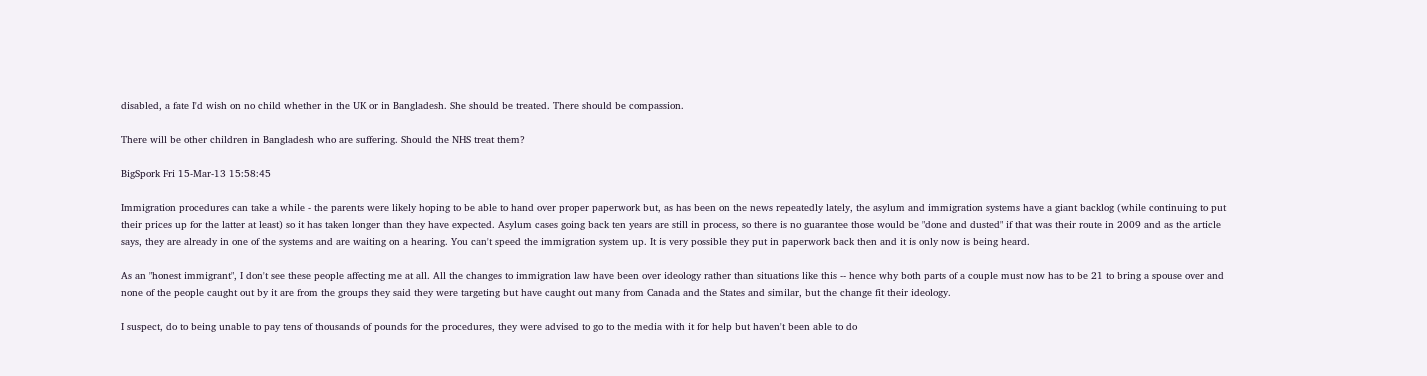disabled, a fate I'd wish on no child whether in the UK or in Bangladesh. She should be treated. There should be compassion.

There will be other children in Bangladesh who are suffering. Should the NHS treat them?

BigSpork Fri 15-Mar-13 15:58:45

Immigration procedures can take a while - the parents were likely hoping to be able to hand over proper paperwork but, as has been on the news repeatedly lately, the asylum and immigration systems have a giant backlog (while continuing to put their prices up for the latter at least) so it has taken longer than they have expected. Asylum cases going back ten years are still in process, so there is no guarantee those would be "done and dusted" if that was their route in 2009 and as the article says, they are already in one of the systems and are waiting on a hearing. You can't speed the immigration system up. It is very possible they put in paperwork back then and it is only now is being heard.

As an "honest immigrant", I don't see these people affecting me at all. All the changes to immigration law have been over ideology rather than situations like this -- hence why both parts of a couple must now has to be 21 to bring a spouse over and none of the people caught out by it are from the groups they said they were targeting but have caught out many from Canada and the States and similar, but the change fit their ideology.

I suspect, do to being unable to pay tens of thousands of pounds for the procedures, they were advised to go to the media with it for help but haven't been able to do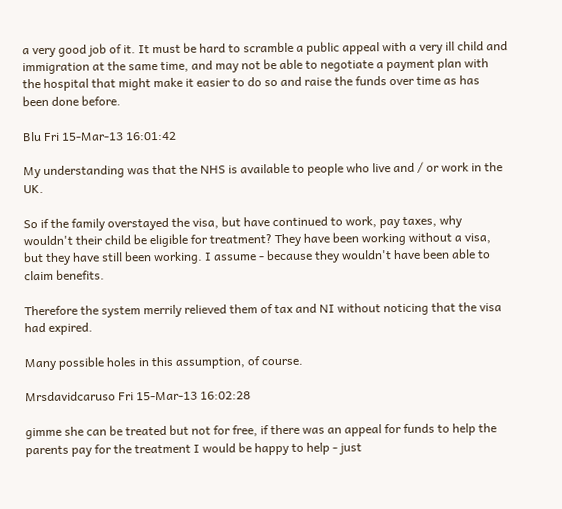a very good job of it. It must be hard to scramble a public appeal with a very ill child and immigration at the same time, and may not be able to negotiate a payment plan with the hospital that might make it easier to do so and raise the funds over time as has been done before.

Blu Fri 15-Mar-13 16:01:42

My understanding was that the NHS is available to people who live and / or work in the UK.

So if the family overstayed the visa, but have continued to work, pay taxes, why wouldn't their child be eligible for treatment? They have been working without a visa, but they have still been working. I assume - because they wouldn't have been able to claim benefits.

Therefore the system merrily relieved them of tax and NI without noticing that the visa had expired.

Many possible holes in this assumption, of course.

Mrsdavidcaruso Fri 15-Mar-13 16:02:28

gimme she can be treated but not for free, if there was an appeal for funds to help the parents pay for the treatment I would be happy to help - just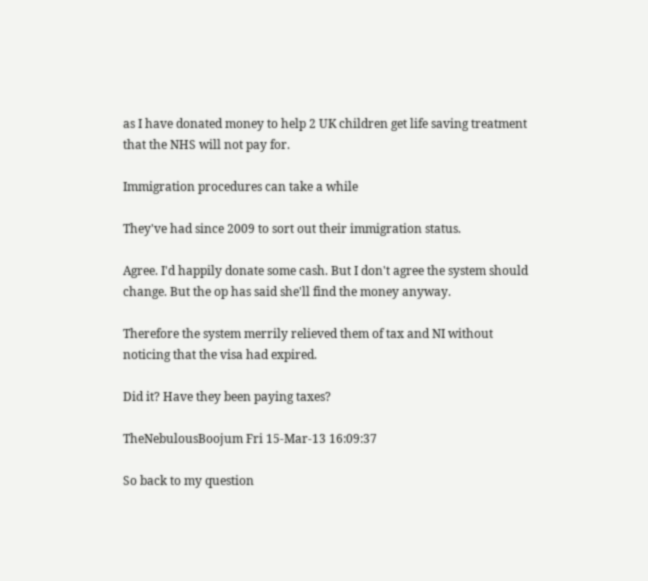as I have donated money to help 2 UK children get life saving treatment that the NHS will not pay for.

Immigration procedures can take a while

They've had since 2009 to sort out their immigration status.

Agree. I'd happily donate some cash. But I don't agree the system should change. But the op has said she'll find the money anyway.

Therefore the system merrily relieved them of tax and NI without noticing that the visa had expired.

Did it? Have they been paying taxes?

TheNebulousBoojum Fri 15-Mar-13 16:09:37

So back to my question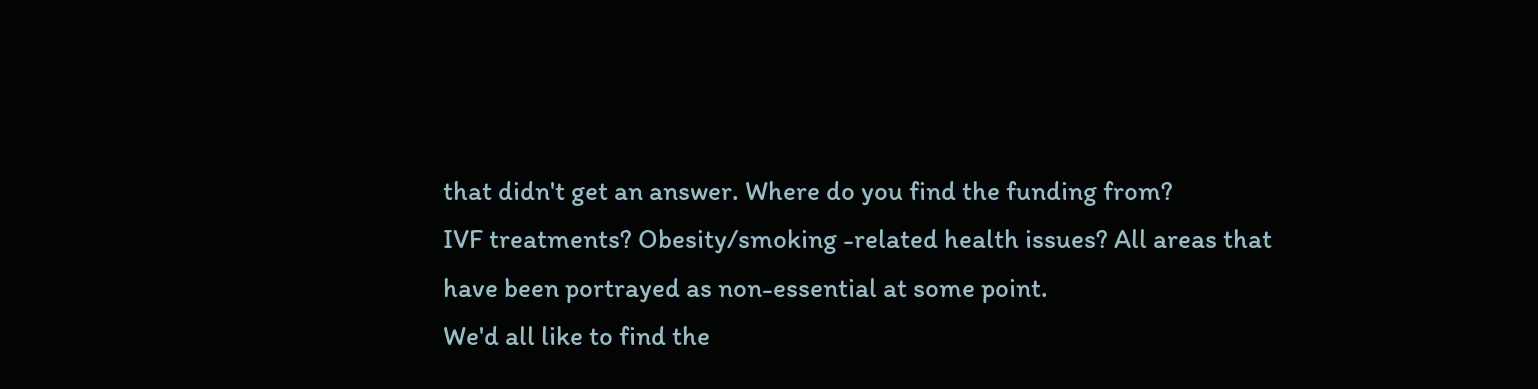that didn't get an answer. Where do you find the funding from?
IVF treatments? Obesity/smoking -related health issues? All areas that have been portrayed as non-essential at some point.
We'd all like to find the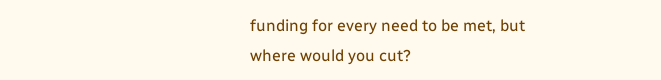funding for every need to be met, but where would you cut?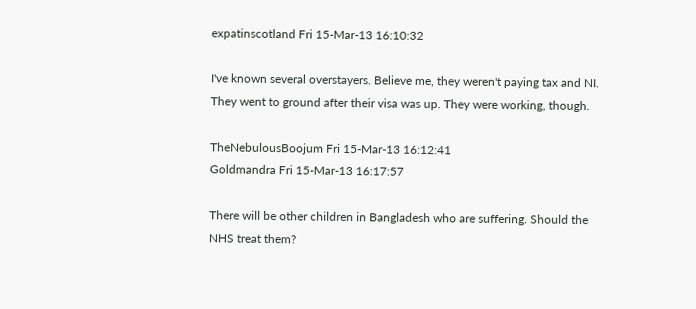expatinscotland Fri 15-Mar-13 16:10:32

I've known several overstayers. Believe me, they weren't paying tax and NI. They went to ground after their visa was up. They were working, though.

TheNebulousBoojum Fri 15-Mar-13 16:12:41
Goldmandra Fri 15-Mar-13 16:17:57

There will be other children in Bangladesh who are suffering. Should the NHS treat them?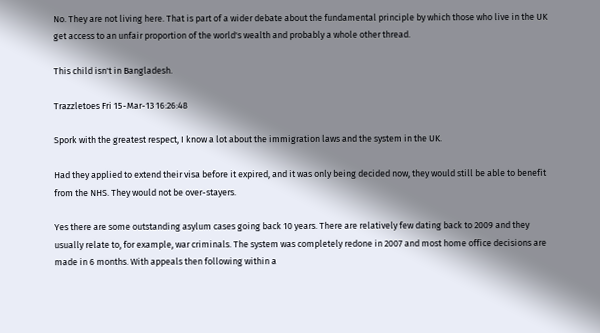No. They are not living here. That is part of a wider debate about the fundamental principle by which those who live in the UK get access to an unfair proportion of the world's wealth and probably a whole other thread.

This child isn't in Bangladesh.

Trazzletoes Fri 15-Mar-13 16:26:48

Spork with the greatest respect, I know a lot about the immigration laws and the system in the UK.

Had they applied to extend their visa before it expired, and it was only being decided now, they would still be able to benefit from the NHS. They would not be over-stayers.

Yes there are some outstanding asylum cases going back 10 years. There are relatively few dating back to 2009 and they usually relate to, for example, war criminals. The system was completely redone in 2007 and most home office decisions are made in 6 months. With appeals then following within a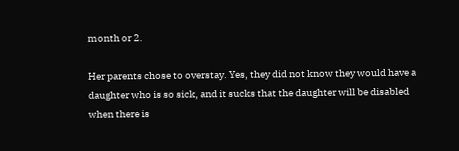month or 2.

Her parents chose to overstay. Yes, they did not know they would have a daughter who is so sick, and it sucks that the daughter will be disabled when there is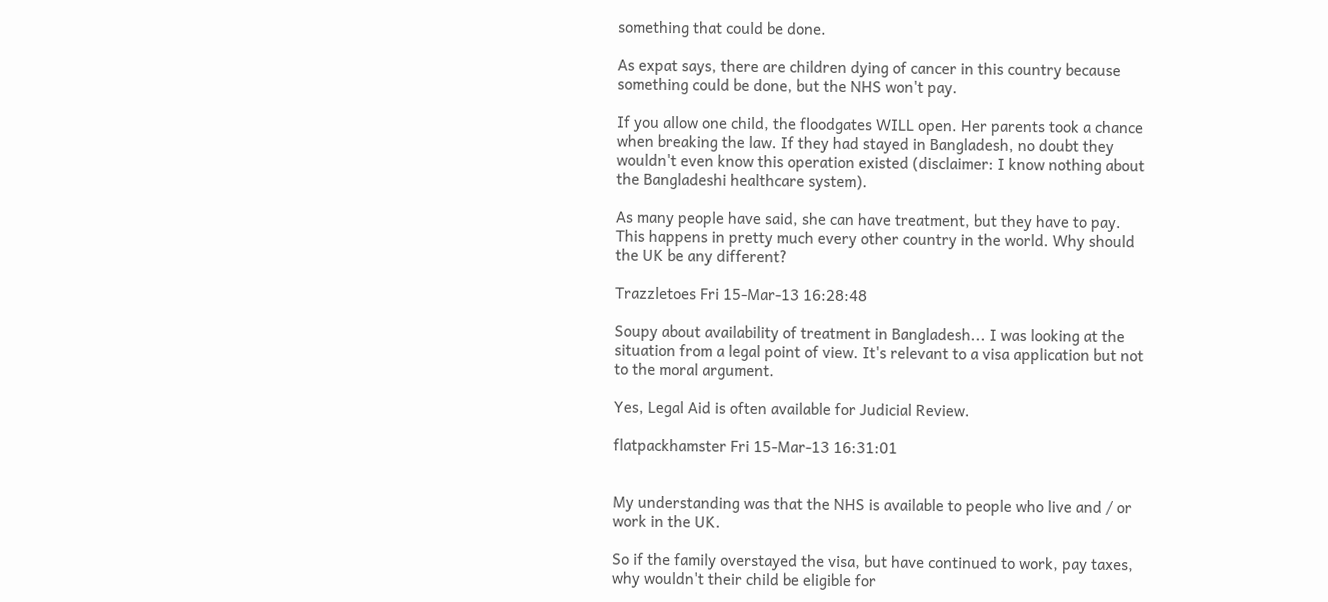something that could be done.

As expat says, there are children dying of cancer in this country because something could be done, but the NHS won't pay.

If you allow one child, the floodgates WILL open. Her parents took a chance when breaking the law. If they had stayed in Bangladesh, no doubt they wouldn't even know this operation existed (disclaimer: I know nothing about the Bangladeshi healthcare system).

As many people have said, she can have treatment, but they have to pay. This happens in pretty much every other country in the world. Why should the UK be any different?

Trazzletoes Fri 15-Mar-13 16:28:48

Soupy about availability of treatment in Bangladesh... I was looking at the situation from a legal point of view. It's relevant to a visa application but not to the moral argument.

Yes, Legal Aid is often available for Judicial Review.

flatpackhamster Fri 15-Mar-13 16:31:01


My understanding was that the NHS is available to people who live and / or work in the UK.

So if the family overstayed the visa, but have continued to work, pay taxes, why wouldn't their child be eligible for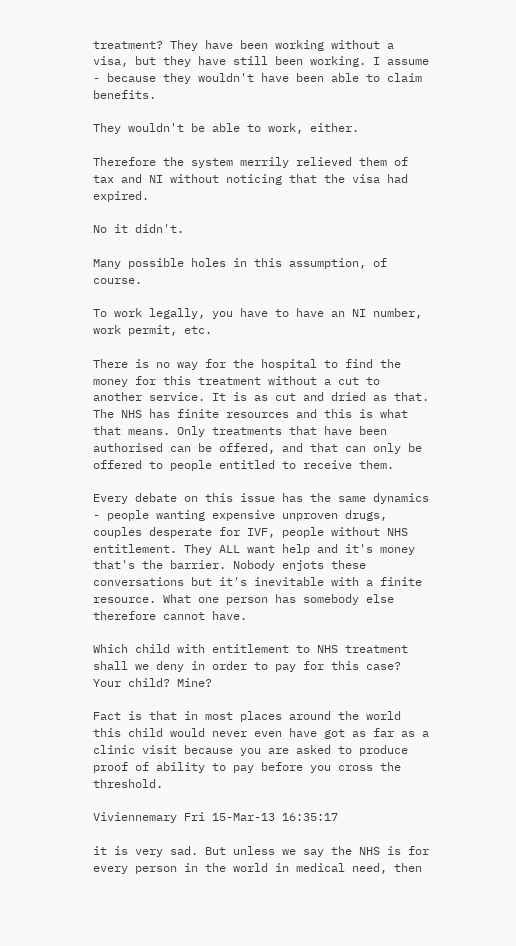treatment? They have been working without a visa, but they have still been working. I assume - because they wouldn't have been able to claim benefits.

They wouldn't be able to work, either.

Therefore the system merrily relieved them of tax and NI without noticing that the visa had expired.

No it didn't.

Many possible holes in this assumption, of course.

To work legally, you have to have an NI number, work permit, etc.

There is no way for the hospital to find the money for this treatment without a cut to another service. It is as cut and dried as that. The NHS has finite resources and this is what that means. Only treatments that have been authorised can be offered, and that can only be offered to people entitled to receive them.

Every debate on this issue has the same dynamics - people wanting expensive unproven drugs, couples desperate for IVF, people without NHS entitlement. They ALL want help and it's money that's the barrier. Nobody enjots these conversations but it's inevitable with a finite resource. What one person has somebody else therefore cannot have.

Which child with entitlement to NHS treatment shall we deny in order to pay for this case? Your child? Mine?

Fact is that in most places around the world this child would never even have got as far as a clinic visit because you are asked to produce proof of ability to pay before you cross the threshold.

Viviennemary Fri 15-Mar-13 16:35:17

it is very sad. But unless we say the NHS is for every person in the world in medical need, then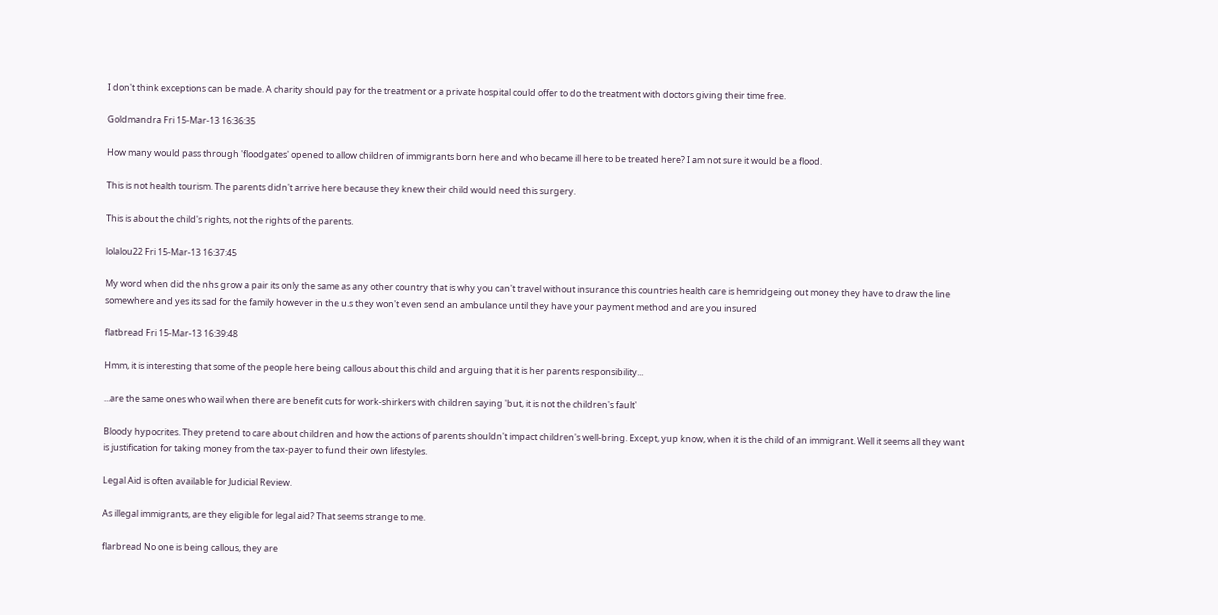I don't think exceptions can be made. A charity should pay for the treatment or a private hospital could offer to do the treatment with doctors giving their time free.

Goldmandra Fri 15-Mar-13 16:36:35

How many would pass through 'floodgates' opened to allow children of immigrants born here and who became ill here to be treated here? I am not sure it would be a flood.

This is not health tourism. The parents didn't arrive here because they knew their child would need this surgery.

This is about the child's rights, not the rights of the parents.

lolalou22 Fri 15-Mar-13 16:37:45

My word when did the nhs grow a pair its only the same as any other country that is why you can't travel without insurance this countries health care is hemridgeing out money they have to draw the line somewhere and yes its sad for the family however in the u.s they won't even send an ambulance until they have your payment method and are you insured

flatbread Fri 15-Mar-13 16:39:48

Hmm, it is interesting that some of the people here being callous about this child and arguing that it is her parents responsibility...

...are the same ones who wail when there are benefit cuts for work-shirkers with children saying 'but, it is not the children's fault'

Bloody hypocrites. They pretend to care about children and how the actions of parents shouldn't impact children's well-bring. Except, yup know, when it is the child of an immigrant. Well it seems all they want is justification for taking money from the tax-payer to fund their own lifestyles.

Legal Aid is often available for Judicial Review.

As illegal immigrants, are they eligible for legal aid? That seems strange to me.

flarbread No one is being callous, they are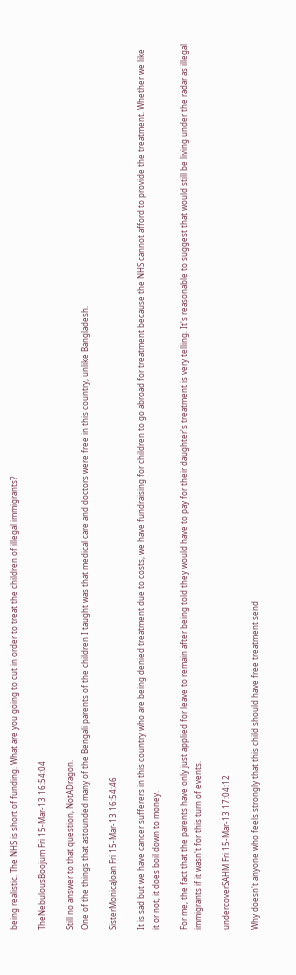being realistic. The NHS is short of funding. What are you going to cut in order to treat the children of illegal immigrants?

TheNebulousBoojum Fri 15-Mar-13 16:54:04

Still no answer to that question, NotADragon.
One of the things that astounded many of the Bengali parents of the children I taught was that medical care and doctors were free in this country, unlike Bangladesh.

SisterMonicaJoan Fri 15-Mar-13 16:54:46

It is sad but we have cancer sufferers in this country who are being denied treatment due to costs, we have fundraising for children to go abroad for treatment because the NHS cannot afford to provide the treatment. Whether we like it or not, it does boil down to money.

For me, the fact that the parents have only just applied for leave to remain after being told they would have to pay for their daughter's treatment is very telling. It's reasonable to suggest that would still be living under the radar as illegal immigrants if it wasn't for this turn of events.

undercoverSAHM Fri 15-Mar-13 17:04:12

Why doesn't anyone who feels strongly that this child should have free treatment send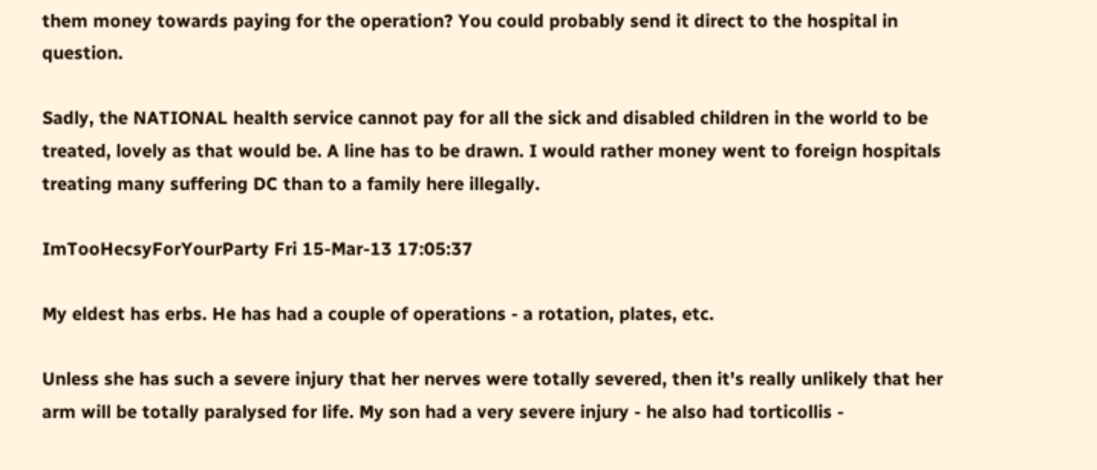them money towards paying for the operation? You could probably send it direct to the hospital in question.

Sadly, the NATIONAL health service cannot pay for all the sick and disabled children in the world to be treated, lovely as that would be. A line has to be drawn. I would rather money went to foreign hospitals treating many suffering DC than to a family here illegally.

ImTooHecsyForYourParty Fri 15-Mar-13 17:05:37

My eldest has erbs. He has had a couple of operations - a rotation, plates, etc.

Unless she has such a severe injury that her nerves were totally severed, then it's really unlikely that her arm will be totally paralysed for life. My son had a very severe injury - he also had torticollis -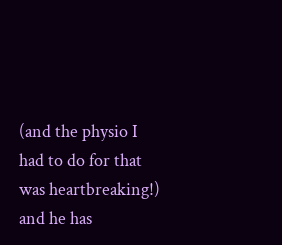(and the physio I had to do for that was heartbreaking!) and he has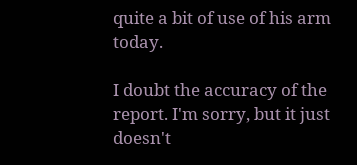quite a bit of use of his arm today.

I doubt the accuracy of the report. I'm sorry, but it just doesn't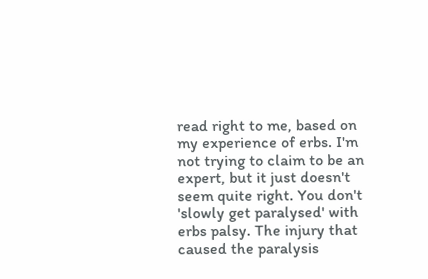read right to me, based on my experience of erbs. I'm not trying to claim to be an expert, but it just doesn't seem quite right. You don't 'slowly get paralysed' with erbs palsy. The injury that caused the paralysis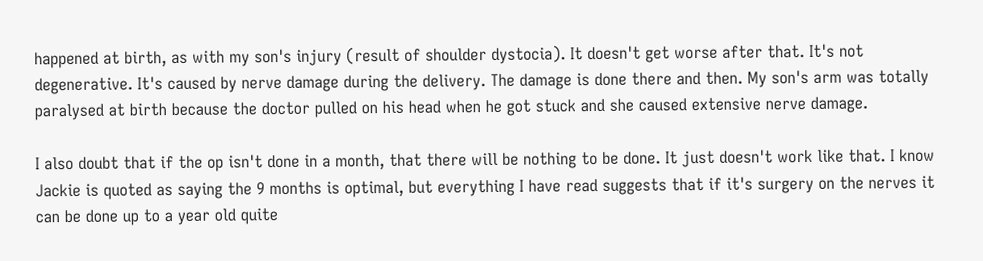happened at birth, as with my son's injury (result of shoulder dystocia). It doesn't get worse after that. It's not degenerative. It's caused by nerve damage during the delivery. The damage is done there and then. My son's arm was totally paralysed at birth because the doctor pulled on his head when he got stuck and she caused extensive nerve damage.

I also doubt that if the op isn't done in a month, that there will be nothing to be done. It just doesn't work like that. I know Jackie is quoted as saying the 9 months is optimal, but everything I have read suggests that if it's surgery on the nerves it can be done up to a year old quite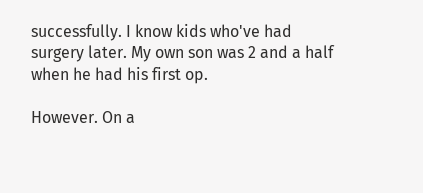successfully. I know kids who've had surgery later. My own son was 2 and a half when he had his first op.

However. On a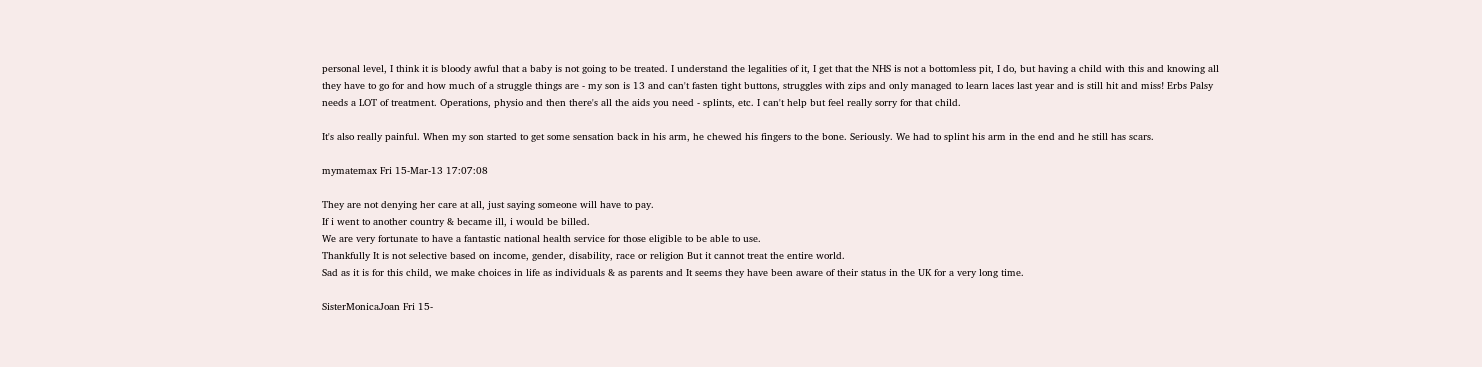personal level, I think it is bloody awful that a baby is not going to be treated. I understand the legalities of it, I get that the NHS is not a bottomless pit, I do, but having a child with this and knowing all they have to go for and how much of a struggle things are - my son is 13 and can't fasten tight buttons, struggles with zips and only managed to learn laces last year and is still hit and miss! Erbs Palsy needs a LOT of treatment. Operations, physio and then there's all the aids you need - splints, etc. I can't help but feel really sorry for that child.

It's also really painful. When my son started to get some sensation back in his arm, he chewed his fingers to the bone. Seriously. We had to splint his arm in the end and he still has scars.

mymatemax Fri 15-Mar-13 17:07:08

They are not denying her care at all, just saying someone will have to pay.
If i went to another country & became ill, i would be billed.
We are very fortunate to have a fantastic national health service for those eligible to be able to use.
Thankfully It is not selective based on income, gender, disability, race or religion But it cannot treat the entire world.
Sad as it is for this child, we make choices in life as individuals & as parents and It seems they have been aware of their status in the UK for a very long time.

SisterMonicaJoan Fri 15-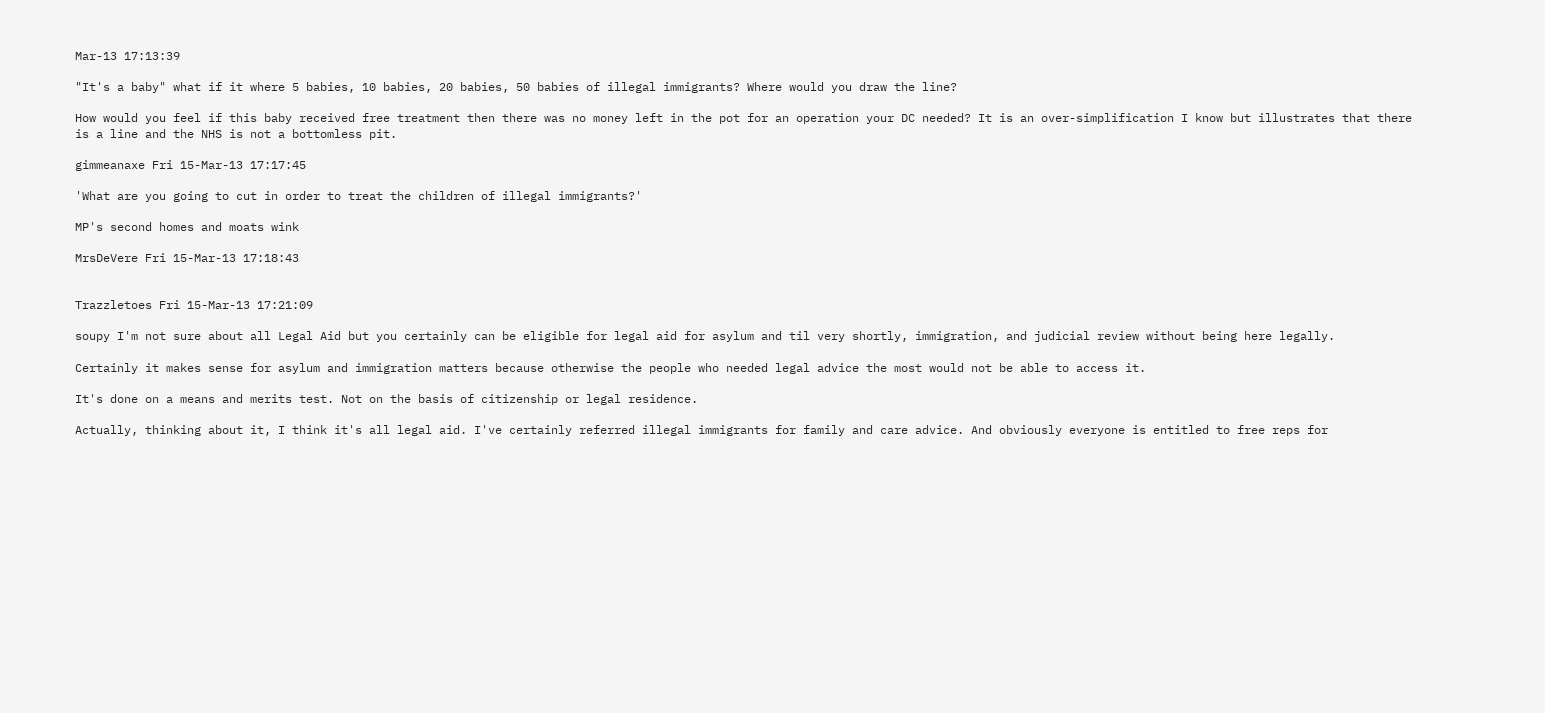Mar-13 17:13:39

"It's a baby" what if it where 5 babies, 10 babies, 20 babies, 50 babies of illegal immigrants? Where would you draw the line?

How would you feel if this baby received free treatment then there was no money left in the pot for an operation your DC needed? It is an over-simplification I know but illustrates that there is a line and the NHS is not a bottomless pit.

gimmeanaxe Fri 15-Mar-13 17:17:45

'What are you going to cut in order to treat the children of illegal immigrants?'

MP's second homes and moats wink

MrsDeVere Fri 15-Mar-13 17:18:43


Trazzletoes Fri 15-Mar-13 17:21:09

soupy I'm not sure about all Legal Aid but you certainly can be eligible for legal aid for asylum and til very shortly, immigration, and judicial review without being here legally.

Certainly it makes sense for asylum and immigration matters because otherwise the people who needed legal advice the most would not be able to access it.

It's done on a means and merits test. Not on the basis of citizenship or legal residence.

Actually, thinking about it, I think it's all legal aid. I've certainly referred illegal immigrants for family and care advice. And obviously everyone is entitled to free reps for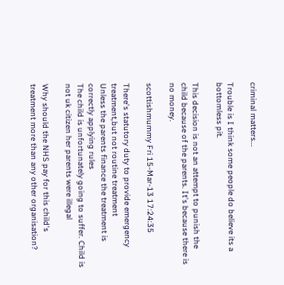criminal matters...

Trouble is I think some people do believe its a bottomless pit.

This decision is not an attempt to punish the child because of the parents. It's because there is no money.

scottishmummy Fri 15-Mar-13 17:24:35

There's statutory duty to provide emergency treatment,but not routine treatment
Unless the parents finance the treatment is correctly applying rules
The child is unfortunately going to suffer. Child is not uk citizen her parents were illegal

Why should the NHS pay for this child's treatment more than any other organisation?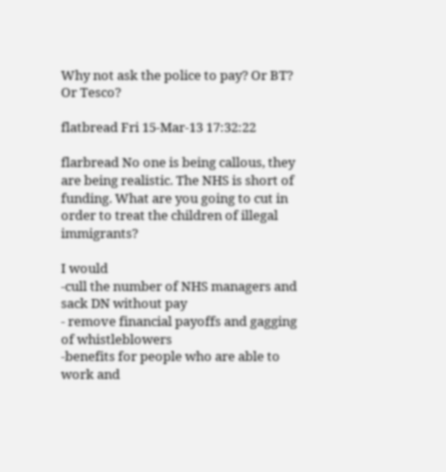Why not ask the police to pay? Or BT? Or Tesco?

flatbread Fri 15-Mar-13 17:32:22

flarbread No one is being callous, they are being realistic. The NHS is short of funding. What are you going to cut in order to treat the children of illegal immigrants?

I would
-cull the number of NHS managers and sack DN without pay
- remove financial payoffs and gagging of whistleblowers
-benefits for people who are able to work and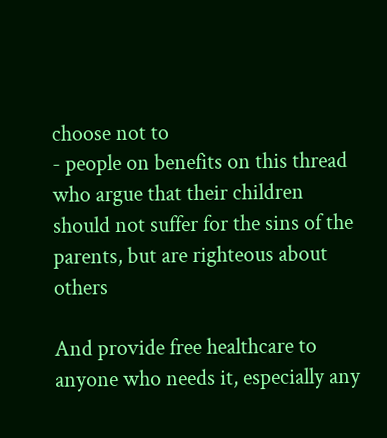choose not to
- people on benefits on this thread who argue that their children should not suffer for the sins of the parents, but are righteous about others

And provide free healthcare to anyone who needs it, especially any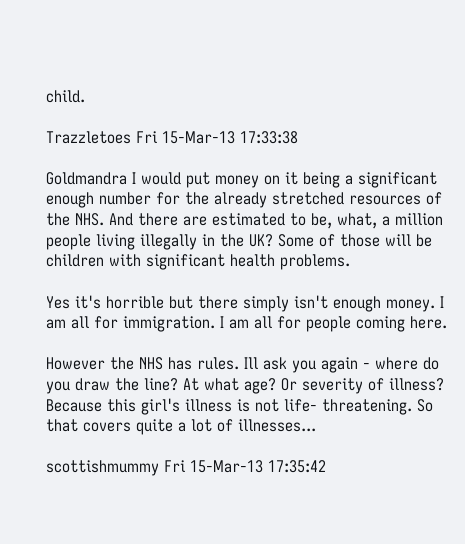child.

Trazzletoes Fri 15-Mar-13 17:33:38

Goldmandra I would put money on it being a significant enough number for the already stretched resources of the NHS. And there are estimated to be, what, a million people living illegally in the UK? Some of those will be children with significant health problems.

Yes it's horrible but there simply isn't enough money. I am all for immigration. I am all for people coming here.

However the NHS has rules. Ill ask you again - where do you draw the line? At what age? Or severity of illness? Because this girl's illness is not life- threatening. So that covers quite a lot of illnesses...

scottishmummy Fri 15-Mar-13 17:35:42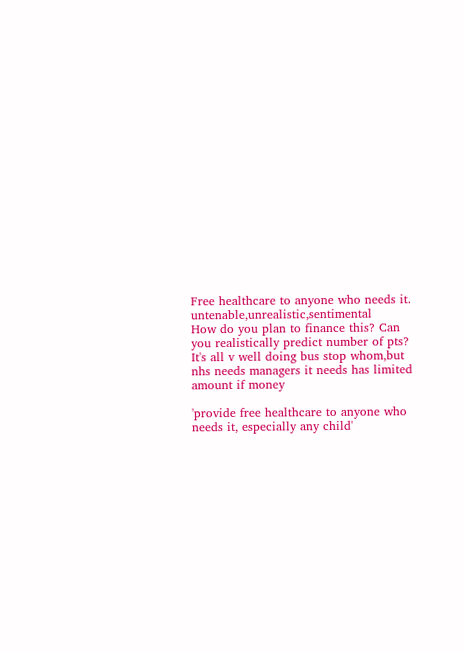Free healthcare to anyone who needs it. untenable,unrealistic,sentimental
How do you plan to finance this? Can you realistically predict number of pts?
It's all v well doing bus stop whom,but nhs needs managers it needs has limited amount if money

'provide free healthcare to anyone who needs it, especially any child'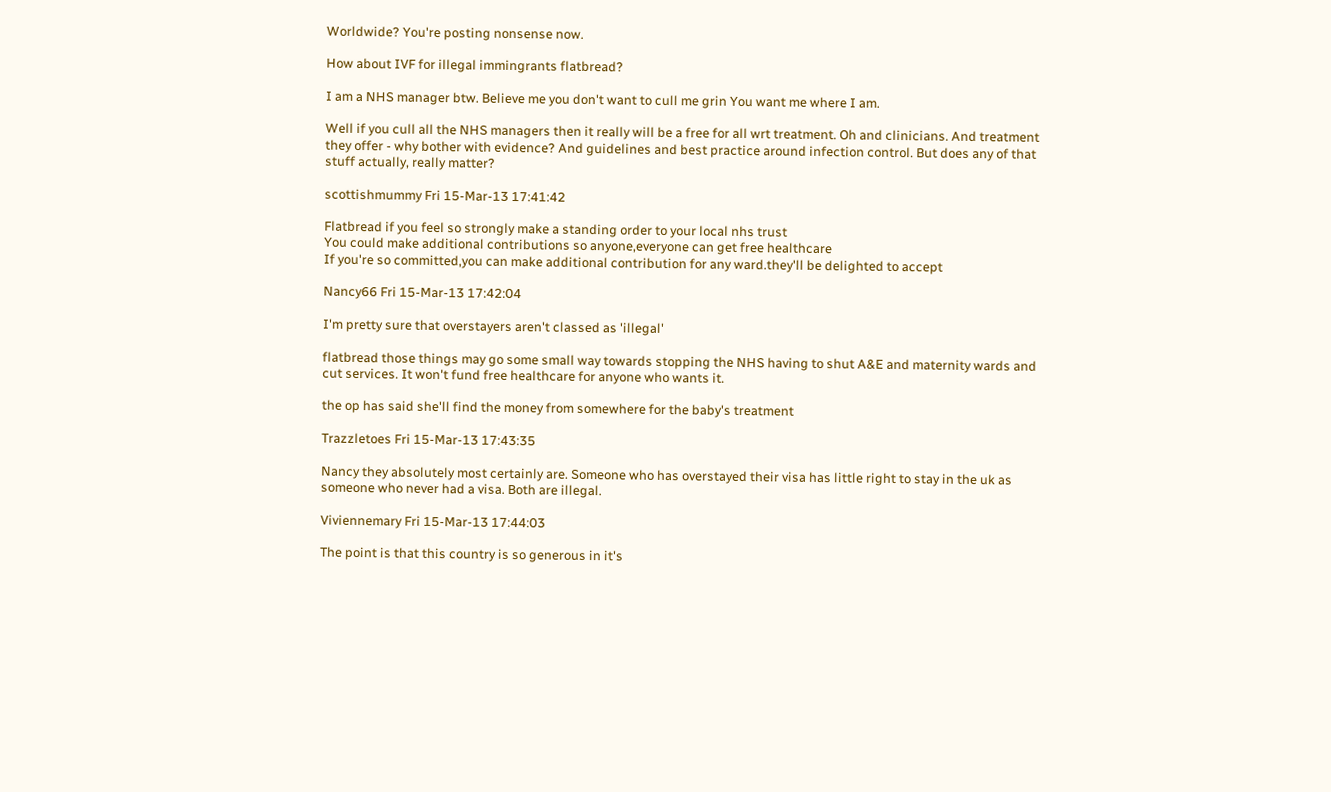Worldwide? You're posting nonsense now.

How about IVF for illegal immingrants flatbread?

I am a NHS manager btw. Believe me you don't want to cull me grin You want me where I am.

Well if you cull all the NHS managers then it really will be a free for all wrt treatment. Oh and clinicians. And treatment they offer - why bother with evidence? And guidelines and best practice around infection control. But does any of that stuff actually, really matter?

scottishmummy Fri 15-Mar-13 17:41:42

Flatbread if you feel so strongly make a standing order to your local nhs trust
You could make additional contributions so anyone,everyone can get free healthcare
If you're so committed,you can make additional contribution for any ward.they'll be delighted to accept

Nancy66 Fri 15-Mar-13 17:42:04

I'm pretty sure that overstayers aren't classed as 'illegal'

flatbread those things may go some small way towards stopping the NHS having to shut A&E and maternity wards and cut services. It won't fund free healthcare for anyone who wants it.

the op has said she'll find the money from somewhere for the baby's treatment

Trazzletoes Fri 15-Mar-13 17:43:35

Nancy they absolutely most certainly are. Someone who has overstayed their visa has little right to stay in the uk as someone who never had a visa. Both are illegal.

Viviennemary Fri 15-Mar-13 17:44:03

The point is that this country is so generous in it's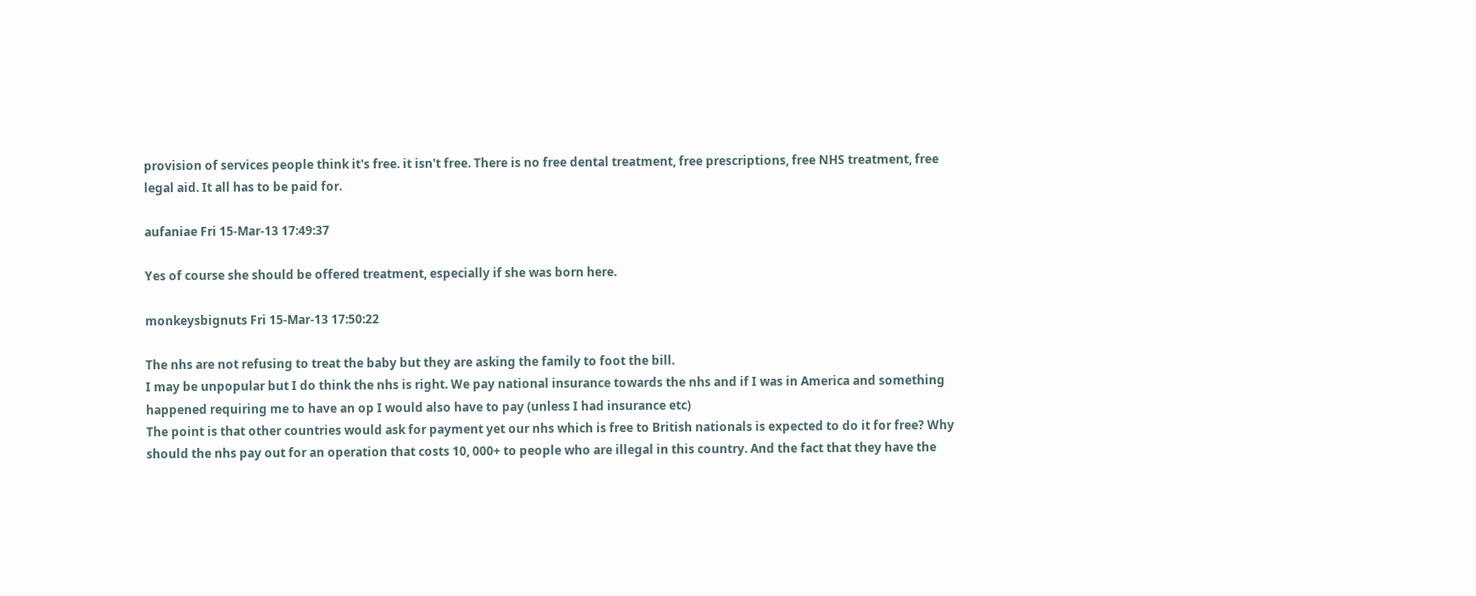provision of services people think it's free. it isn't free. There is no free dental treatment, free prescriptions, free NHS treatment, free legal aid. It all has to be paid for.

aufaniae Fri 15-Mar-13 17:49:37

Yes of course she should be offered treatment, especially if she was born here.

monkeysbignuts Fri 15-Mar-13 17:50:22

The nhs are not refusing to treat the baby but they are asking the family to foot the bill.
I may be unpopular but I do think the nhs is right. We pay national insurance towards the nhs and if I was in America and something happened requiring me to have an op I would also have to pay (unless I had insurance etc)
The point is that other countries would ask for payment yet our nhs which is free to British nationals is expected to do it for free? Why should the nhs pay out for an operation that costs 10, 000+ to people who are illegal in this country. And the fact that they have the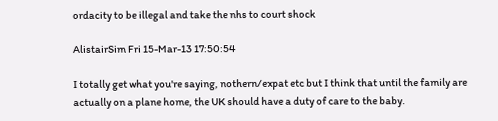ordacity to be illegal and take the nhs to court shock

AlistairSim Fri 15-Mar-13 17:50:54

I totally get what you're saying, nothern/expat etc but I think that until the family are actually on a plane home, the UK should have a duty of care to the baby.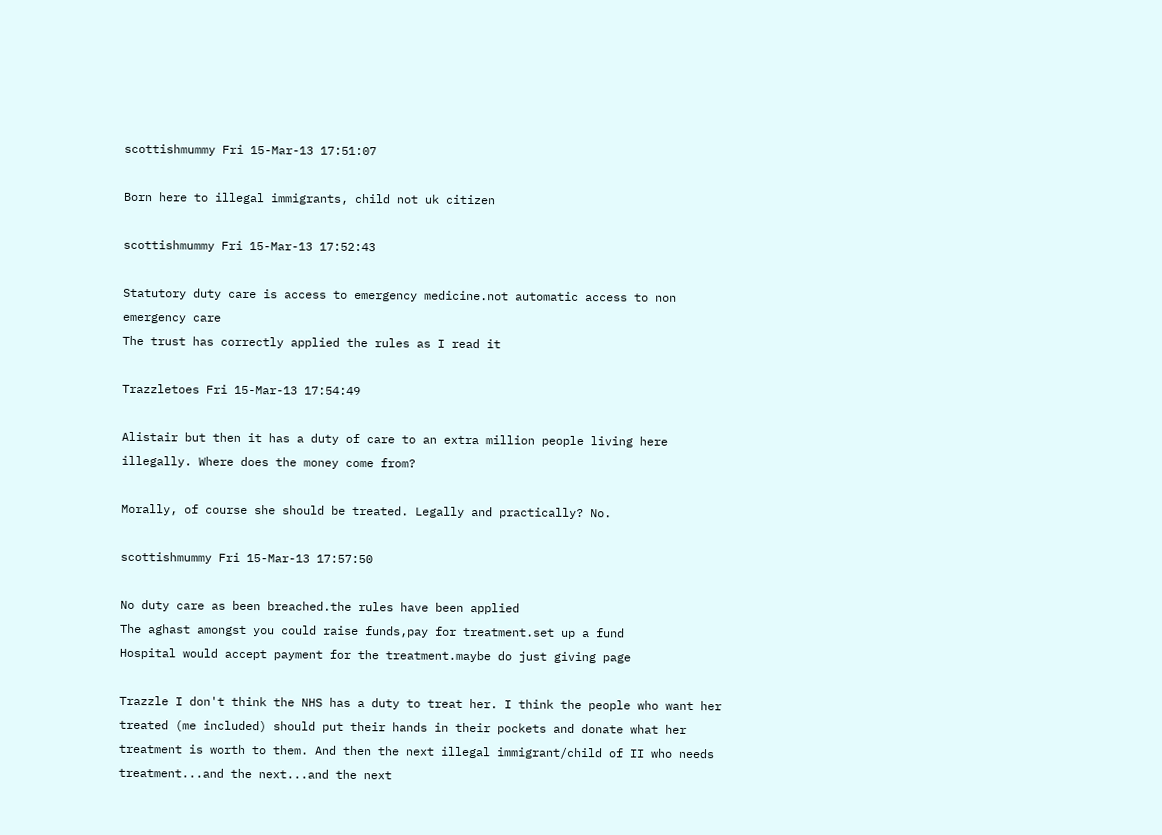scottishmummy Fri 15-Mar-13 17:51:07

Born here to illegal immigrants, child not uk citizen

scottishmummy Fri 15-Mar-13 17:52:43

Statutory duty care is access to emergency medicine.not automatic access to non emergency care
The trust has correctly applied the rules as I read it

Trazzletoes Fri 15-Mar-13 17:54:49

Alistair but then it has a duty of care to an extra million people living here illegally. Where does the money come from?

Morally, of course she should be treated. Legally and practically? No.

scottishmummy Fri 15-Mar-13 17:57:50

No duty care as been breached.the rules have been applied
The aghast amongst you could raise funds,pay for treatment.set up a fund
Hospital would accept payment for the treatment.maybe do just giving page

Trazzle I don't think the NHS has a duty to treat her. I think the people who want her treated (me included) should put their hands in their pockets and donate what her treatment is worth to them. And then the next illegal immigrant/child of II who needs treatment...and the next...and the next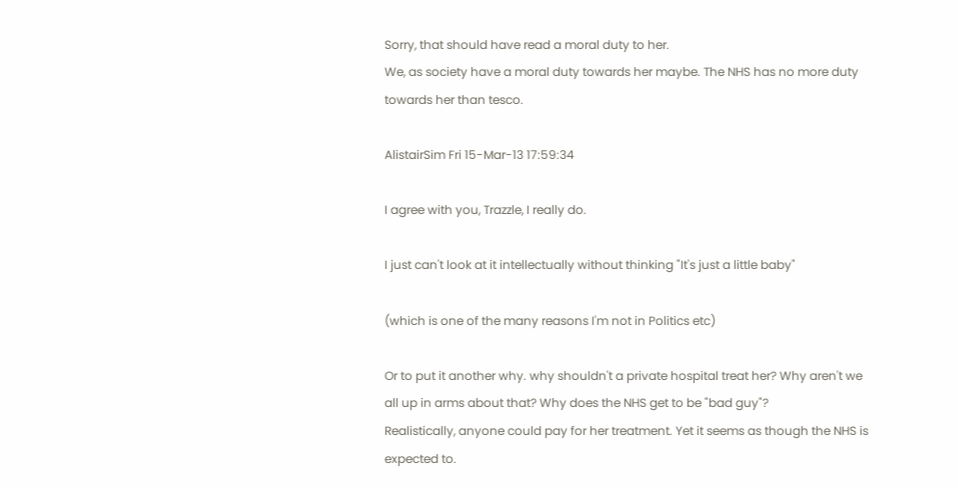Sorry, that should have read a moral duty to her.
We, as society have a moral duty towards her maybe. The NHS has no more duty towards her than tesco.

AlistairSim Fri 15-Mar-13 17:59:34

I agree with you, Trazzle, I really do.

I just can't look at it intellectually without thinking "It's just a little baby"

(which is one of the many reasons I'm not in Politics etc)

Or to put it another why. why shouldn't a private hospital treat her? Why aren't we all up in arms about that? Why does the NHS get to be "bad guy"?
Realistically, anyone could pay for her treatment. Yet it seems as though the NHS is expected to.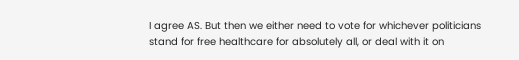I agree AS. But then we either need to vote for whichever politicians stand for free healthcare for absolutely all, or deal with it on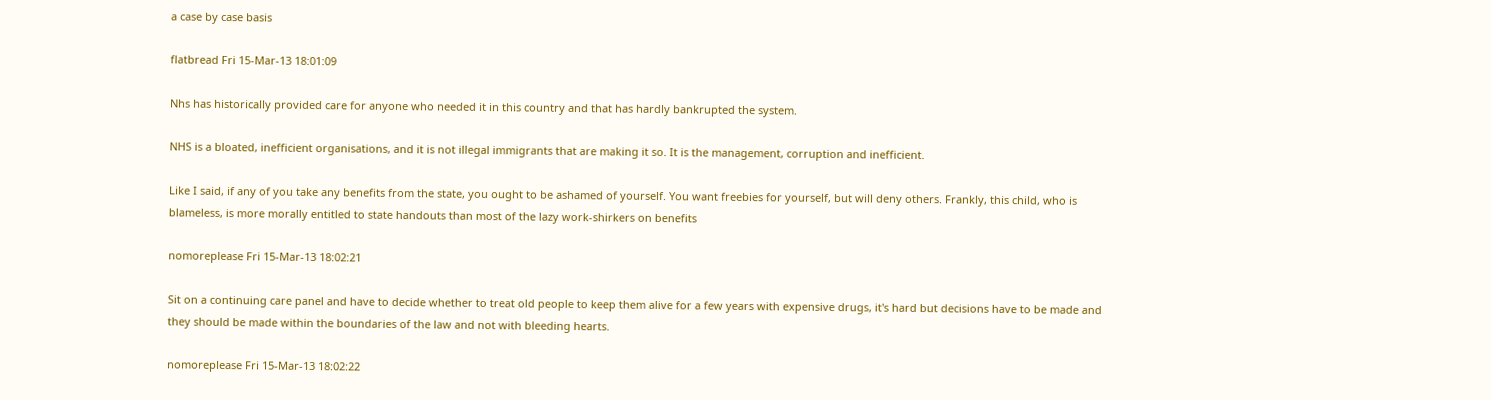a case by case basis

flatbread Fri 15-Mar-13 18:01:09

Nhs has historically provided care for anyone who needed it in this country and that has hardly bankrupted the system.

NHS is a bloated, inefficient organisations, and it is not illegal immigrants that are making it so. It is the management, corruption and inefficient.

Like I said, if any of you take any benefits from the state, you ought to be ashamed of yourself. You want freebies for yourself, but will deny others. Frankly, this child, who is blameless, is more morally entitled to state handouts than most of the lazy work-shirkers on benefits

nomoreplease Fri 15-Mar-13 18:02:21

Sit on a continuing care panel and have to decide whether to treat old people to keep them alive for a few years with expensive drugs, it's hard but decisions have to be made and they should be made within the boundaries of the law and not with bleeding hearts.

nomoreplease Fri 15-Mar-13 18:02:22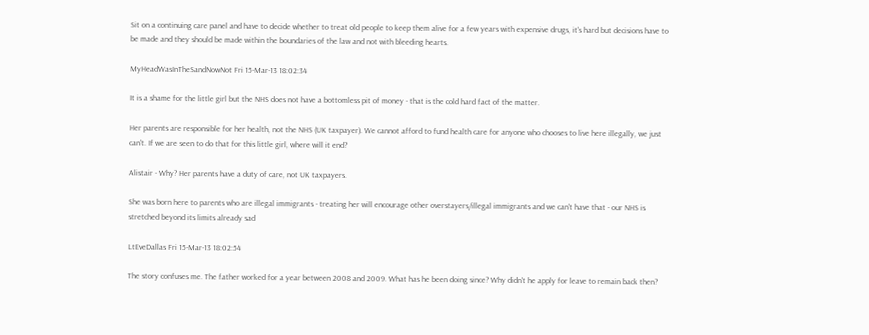Sit on a continuing care panel and have to decide whether to treat old people to keep them alive for a few years with expensive drugs, it's hard but decisions have to be made and they should be made within the boundaries of the law and not with bleeding hearts.

MyHeadWasInTheSandNowNot Fri 15-Mar-13 18:02:34

It is a shame for the little girl but the NHS does not have a bottomless pit of money - that is the cold hard fact of the matter.

Her parents are responsible for her health, not the NHS (UK taxpayer). We cannot afford to fund health care for anyone who chooses to live here illegally, we just can't. If we are seen to do that for this little girl, where will it end?

Alistair - Why? Her parents have a duty of care, not UK taxpayers.

She was born here to parents who are illegal immigrants - treating her will encourage other overstayers/illegal immigrants and we can't have that - our NHS is stretched beyond its limits already sad

LtEveDallas Fri 15-Mar-13 18:02:54

The story confuses me. The father worked for a year between 2008 and 2009. What has he been doing since? Why didn't he apply for leave to remain back then?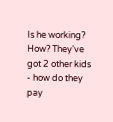Is he working? How? They've got 2 other kids - how do they pay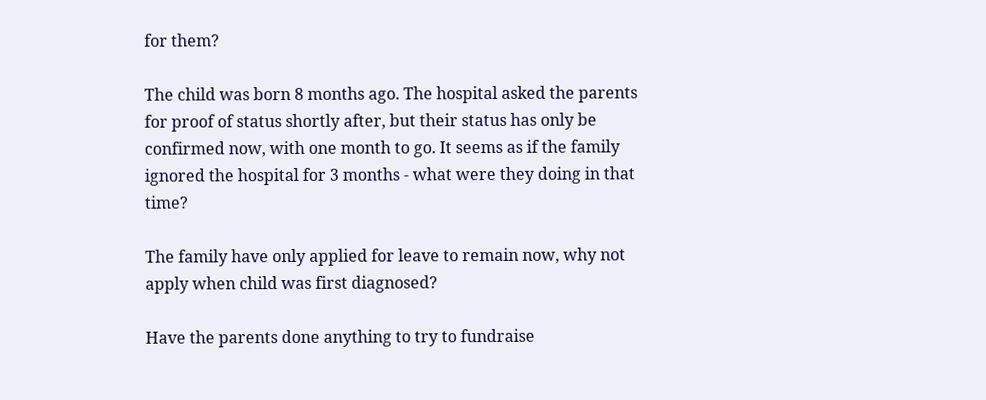for them?

The child was born 8 months ago. The hospital asked the parents for proof of status shortly after, but their status has only be confirmed now, with one month to go. It seems as if the family ignored the hospital for 3 months - what were they doing in that time?

The family have only applied for leave to remain now, why not apply when child was first diagnosed?

Have the parents done anything to try to fundraise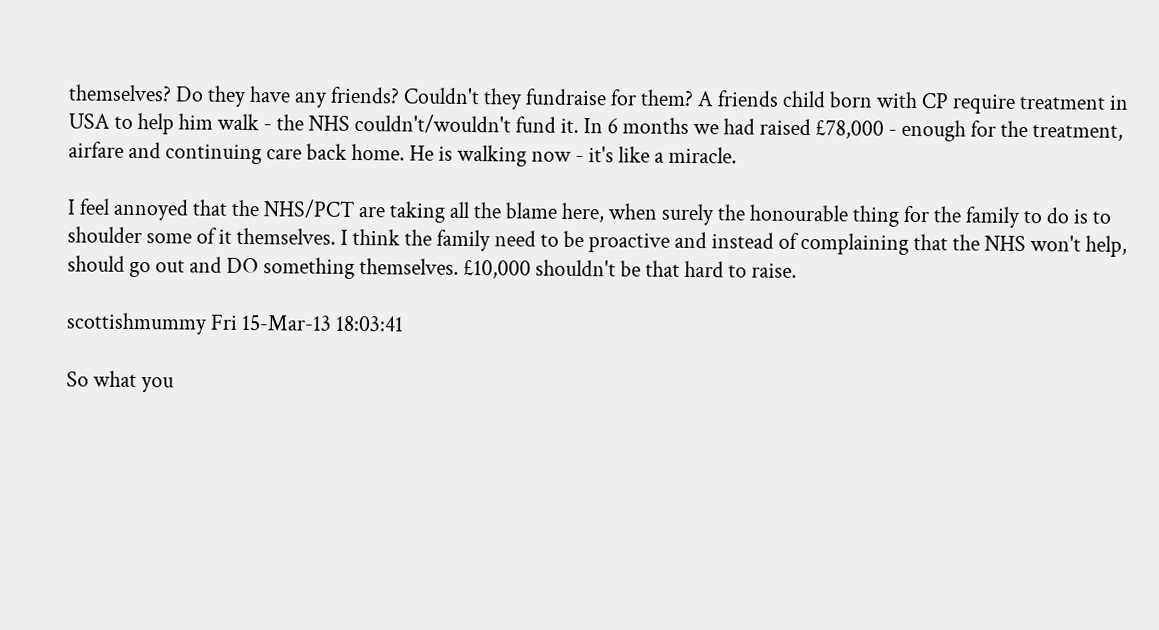themselves? Do they have any friends? Couldn't they fundraise for them? A friends child born with CP require treatment in USA to help him walk - the NHS couldn't/wouldn't fund it. In 6 months we had raised £78,000 - enough for the treatment, airfare and continuing care back home. He is walking now - it's like a miracle.

I feel annoyed that the NHS/PCT are taking all the blame here, when surely the honourable thing for the family to do is to shoulder some of it themselves. I think the family need to be proactive and instead of complaining that the NHS won't help, should go out and DO something themselves. £10,000 shouldn't be that hard to raise.

scottishmummy Fri 15-Mar-13 18:03:41

So what you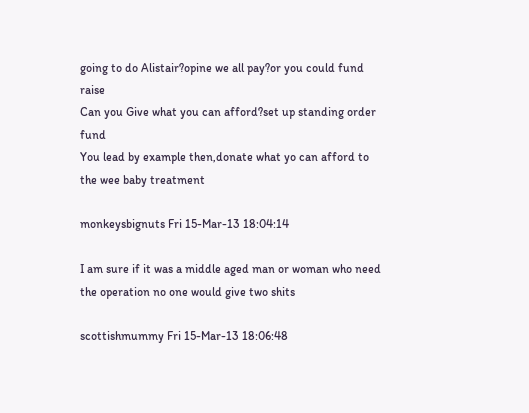going to do Alistair?opine we all pay?or you could fund raise
Can you Give what you can afford?set up standing order fund
You lead by example then,donate what yo can afford to the wee baby treatment

monkeysbignuts Fri 15-Mar-13 18:04:14

I am sure if it was a middle aged man or woman who need the operation no one would give two shits

scottishmummy Fri 15-Mar-13 18:06:48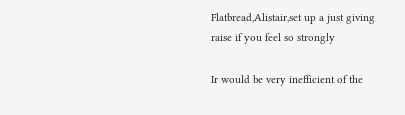Flatbread,Alistair,set up a just giving raise if you feel so strongly

Ir would be very inefficient of the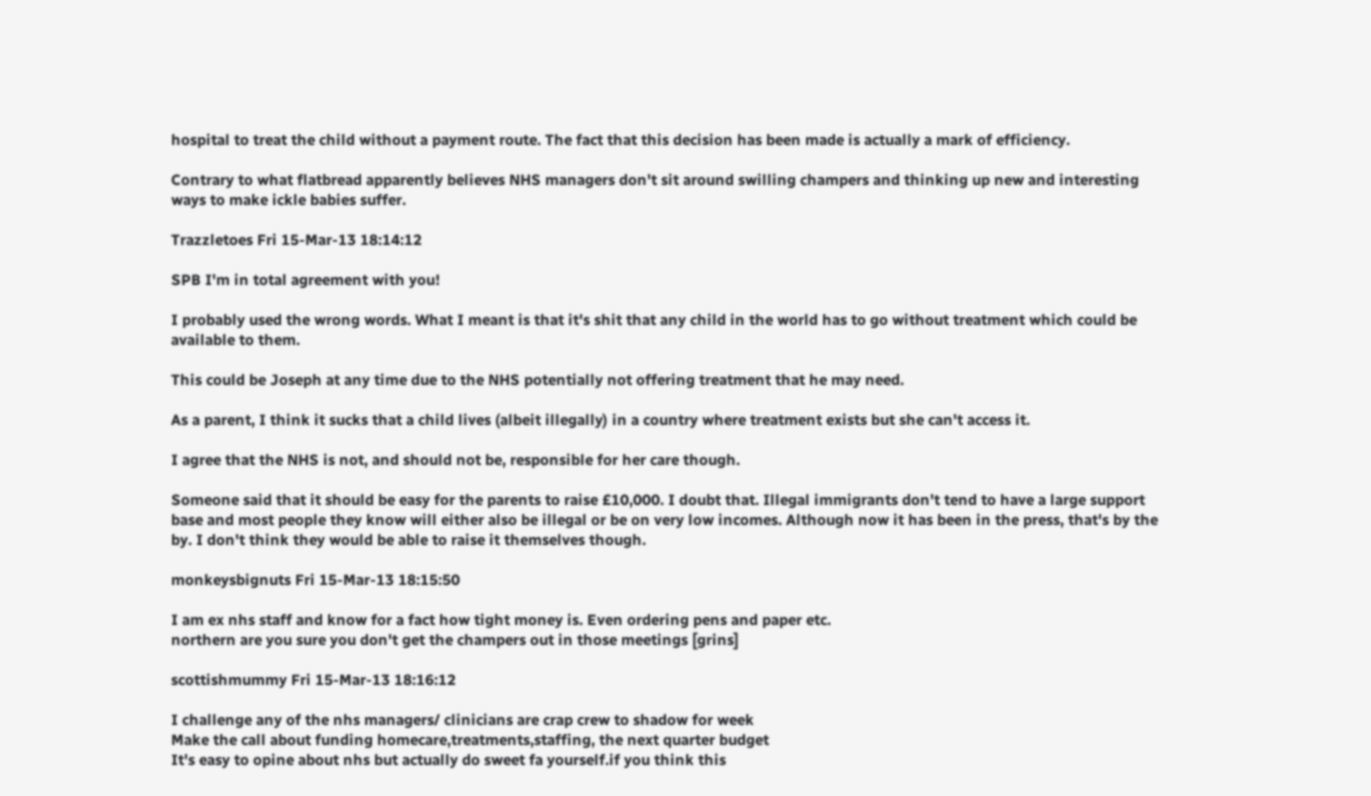hospital to treat the child without a payment route. The fact that this decision has been made is actually a mark of efficiency.

Contrary to what flatbread apparently believes NHS managers don't sit around swilling champers and thinking up new and interesting ways to make ickle babies suffer.

Trazzletoes Fri 15-Mar-13 18:14:12

SPB I'm in total agreement with you!

I probably used the wrong words. What I meant is that it's shit that any child in the world has to go without treatment which could be available to them.

This could be Joseph at any time due to the NHS potentially not offering treatment that he may need.

As a parent, I think it sucks that a child lives (albeit illegally) in a country where treatment exists but she can't access it.

I agree that the NHS is not, and should not be, responsible for her care though.

Someone said that it should be easy for the parents to raise £10,000. I doubt that. Illegal immigrants don't tend to have a large support base and most people they know will either also be illegal or be on very low incomes. Although now it has been in the press, that's by the by. I don't think they would be able to raise it themselves though.

monkeysbignuts Fri 15-Mar-13 18:15:50

I am ex nhs staff and know for a fact how tight money is. Even ordering pens and paper etc.
northern are you sure you don't get the champers out in those meetings [grins]

scottishmummy Fri 15-Mar-13 18:16:12

I challenge any of the nhs managers/ clinicians are crap crew to shadow for week
Make the call about funding homecare,treatments,staffing, the next quarter budget
It's easy to opine about nhs but actually do sweet fa yourself.if you think this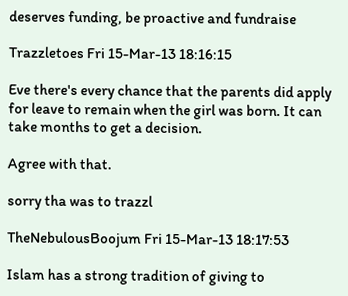deserves funding, be proactive and fundraise

Trazzletoes Fri 15-Mar-13 18:16:15

Eve there's every chance that the parents did apply for leave to remain when the girl was born. It can take months to get a decision.

Agree with that.

sorry tha was to trazzl

TheNebulousBoojum Fri 15-Mar-13 18:17:53

Islam has a strong tradition of giving to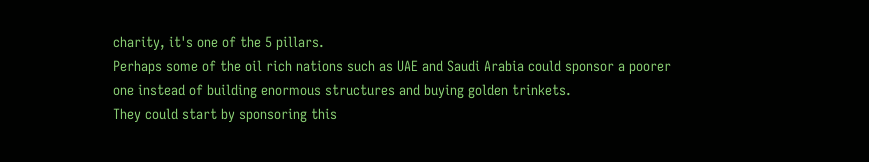charity, it's one of the 5 pillars.
Perhaps some of the oil rich nations such as UAE and Saudi Arabia could sponsor a poorer one instead of building enormous structures and buying golden trinkets.
They could start by sponsoring this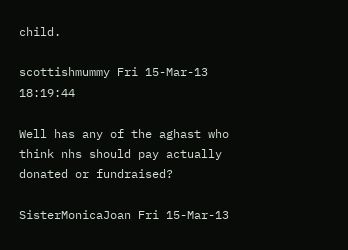child.

scottishmummy Fri 15-Mar-13 18:19:44

Well has any of the aghast who think nhs should pay actually donated or fundraised?

SisterMonicaJoan Fri 15-Mar-13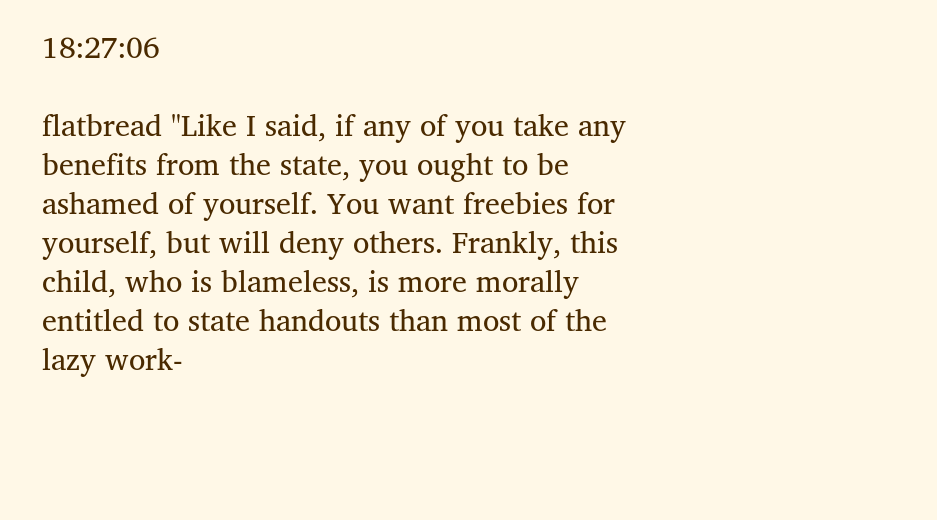18:27:06

flatbread "Like I said, if any of you take any benefits from the state, you ought to be ashamed of yourself. You want freebies for yourself, but will deny others. Frankly, this child, who is blameless, is more morally entitled to state handouts than most of the lazy work-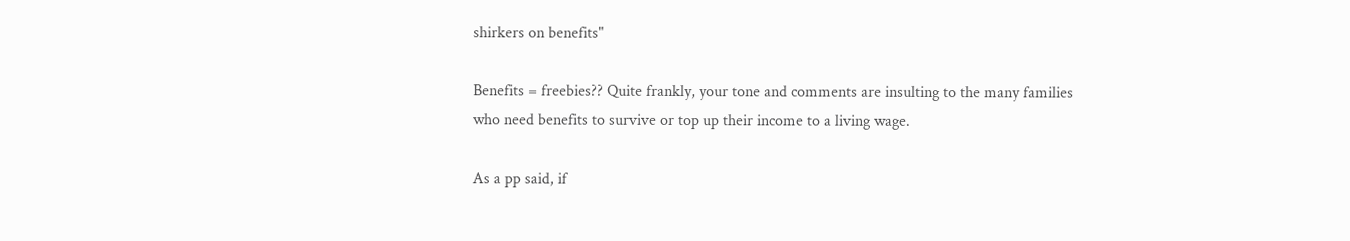shirkers on benefits"

Benefits = freebies?? Quite frankly, your tone and comments are insulting to the many families who need benefits to survive or top up their income to a living wage.

As a pp said, if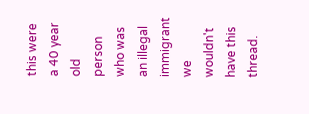this were a 40 year old person who was an illegal immigrant we wouldn't have this thread.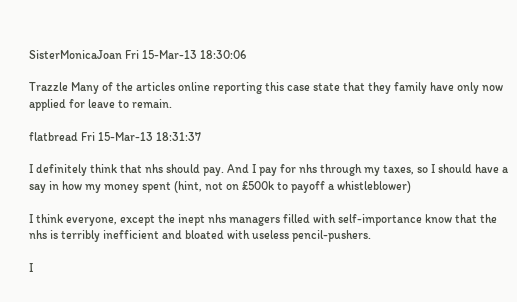SisterMonicaJoan Fri 15-Mar-13 18:30:06

Trazzle Many of the articles online reporting this case state that they family have only now applied for leave to remain.

flatbread Fri 15-Mar-13 18:31:37

I definitely think that nhs should pay. And I pay for nhs through my taxes, so I should have a say in how my money spent (hint, not on £500k to payoff a whistleblower)

I think everyone, except the inept nhs managers filled with self-importance know that the nhs is terribly inefficient and bloated with useless pencil-pushers.

I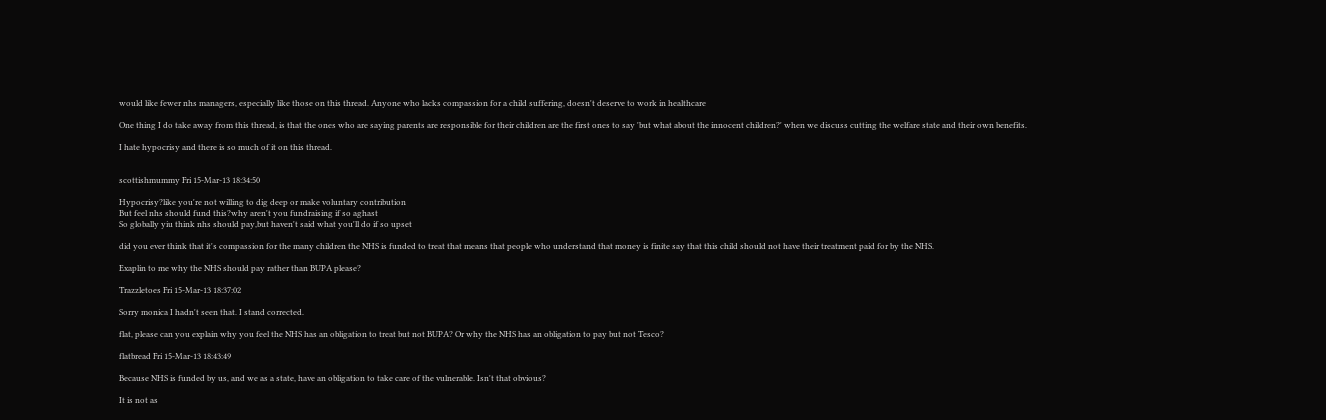would like fewer nhs managers, especially like those on this thread. Anyone who lacks compassion for a child suffering, doesn't deserve to work in healthcare

One thing I do take away from this thread, is that the ones who are saying parents are responsible for their children are the first ones to say 'but what about the innocent children?' when we discuss cutting the welfare state and their own benefits.

I hate hypocrisy and there is so much of it on this thread.


scottishmummy Fri 15-Mar-13 18:34:50

Hypocrisy?like you're not willing to dig deep or make voluntary contribution
But feel nhs should fund this?why aren't you fundraising if so aghast
So globally yiu think nhs should pay,but haven't said what you'll do if so upset

did you ever think that it's compassion for the many children the NHS is funded to treat that means that people who understand that money is finite say that this child should not have their treatment paid for by the NHS.

Exaplin to me why the NHS should pay rather than BUPA please?

Trazzletoes Fri 15-Mar-13 18:37:02

Sorry monica I hadn't seen that. I stand corrected.

flat, please can you explain why you feel the NHS has an obligation to treat but not BUPA? Or why the NHS has an obligation to pay but not Tesco?

flatbread Fri 15-Mar-13 18:43:49

Because NHS is funded by us, and we as a state, have an obligation to take care of the vulnerable. Isn't that obvious?

It is not as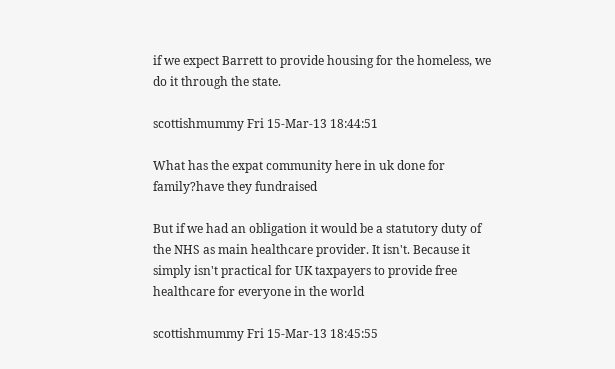if we expect Barrett to provide housing for the homeless, we do it through the state.

scottishmummy Fri 15-Mar-13 18:44:51

What has the expat community here in uk done for family?have they fundraised

But if we had an obligation it would be a statutory duty of the NHS as main healthcare provider. It isn't. Because it simply isn't practical for UK taxpayers to provide free healthcare for everyone in the world

scottishmummy Fri 15-Mar-13 18:45:55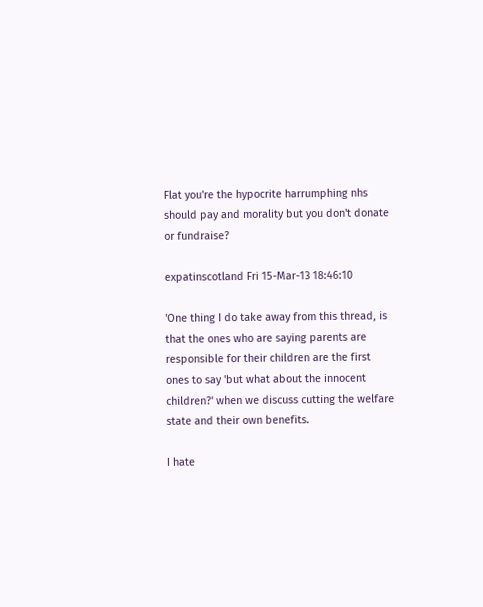Flat you're the hypocrite harrumphing nhs should pay and morality but you don't donate or fundraise?

expatinscotland Fri 15-Mar-13 18:46:10

'One thing I do take away from this thread, is that the ones who are saying parents are responsible for their children are the first ones to say 'but what about the innocent children?' when we discuss cutting the welfare state and their own benefits.

I hate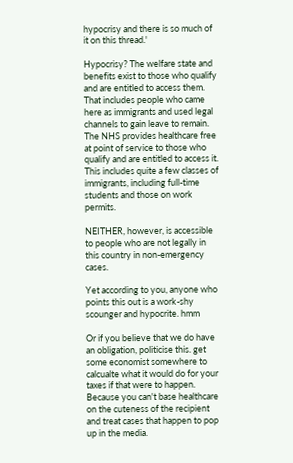hypocrisy and there is so much of it on this thread.'

Hypocrisy? The welfare state and benefits exist to those who qualify and are entitled to access them. That includes people who came here as immigrants and used legal channels to gain leave to remain. The NHS provides healthcare free at point of service to those who qualify and are entitled to access it. This includes quite a few classes of immigrants, including full-time students and those on work permits.

NEITHER, however, is accessible to people who are not legally in this country in non-emergency cases.

Yet according to you, anyone who points this out is a work-shy scounger and hypocrite. hmm

Or if you believe that we do have an obligation, politicise this. get some economist somewhere to calcualte what it would do for your taxes if that were to happen. Because you can't base healthcare on the cuteness of the recipient and treat cases that happen to pop up in the media.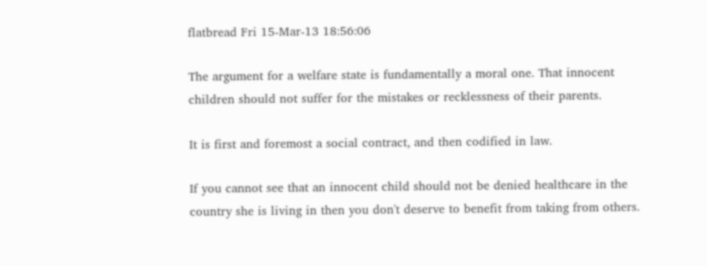flatbread Fri 15-Mar-13 18:56:06

The argument for a welfare state is fundamentally a moral one. That innocent children should not suffer for the mistakes or recklessness of their parents.

It is first and foremost a social contract, and then codified in law.

If you cannot see that an innocent child should not be denied healthcare in the country she is living in then you don't deserve to benefit from taking from others.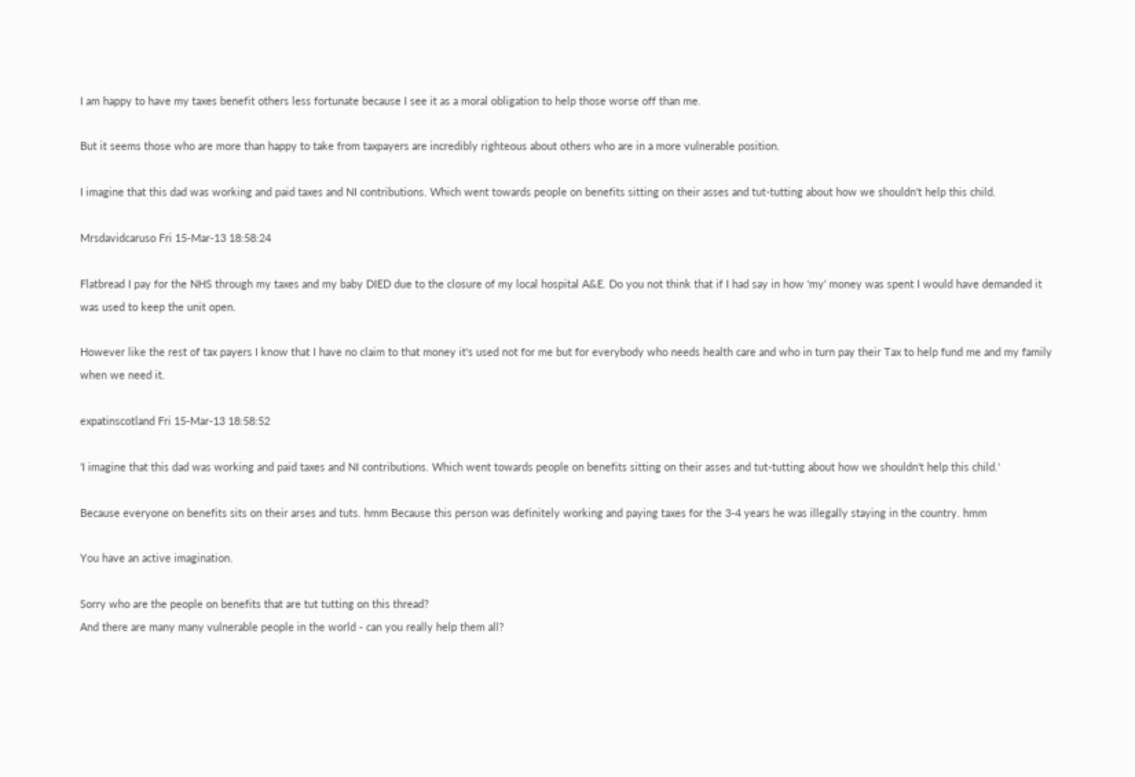I am happy to have my taxes benefit others less fortunate because I see it as a moral obligation to help those worse off than me.

But it seems those who are more than happy to take from taxpayers are incredibly righteous about others who are in a more vulnerable position.

I imagine that this dad was working and paid taxes and NI contributions. Which went towards people on benefits sitting on their asses and tut-tutting about how we shouldn't help this child.

Mrsdavidcaruso Fri 15-Mar-13 18:58:24

Flatbread I pay for the NHS through my taxes and my baby DIED due to the closure of my local hospital A&E. Do you not think that if I had say in how 'my' money was spent I would have demanded it was used to keep the unit open.

However like the rest of tax payers I know that I have no claim to that money it's used not for me but for everybody who needs health care and who in turn pay their Tax to help fund me and my family when we need it.

expatinscotland Fri 15-Mar-13 18:58:52

'I imagine that this dad was working and paid taxes and NI contributions. Which went towards people on benefits sitting on their asses and tut-tutting about how we shouldn't help this child.'

Because everyone on benefits sits on their arses and tuts. hmm Because this person was definitely working and paying taxes for the 3-4 years he was illegally staying in the country. hmm

You have an active imagination.

Sorry who are the people on benefits that are tut tutting on this thread?
And there are many many vulnerable people in the world - can you really help them all?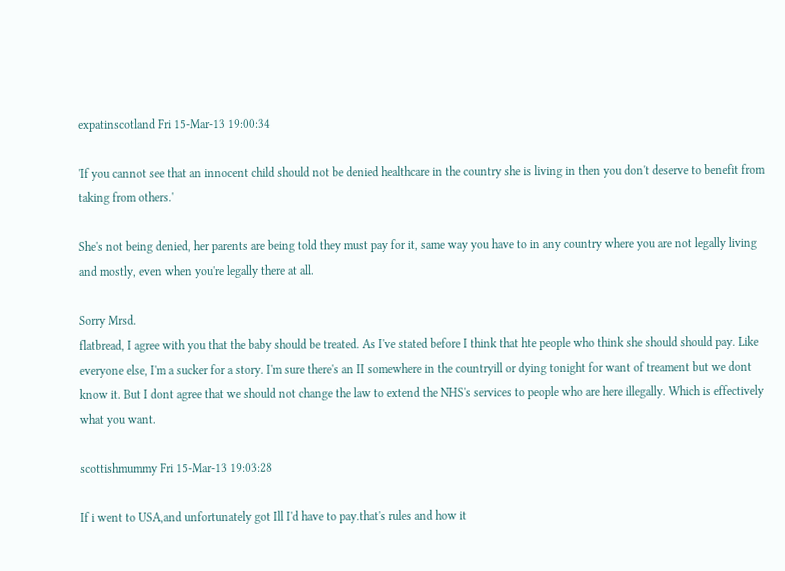expatinscotland Fri 15-Mar-13 19:00:34

'If you cannot see that an innocent child should not be denied healthcare in the country she is living in then you don't deserve to benefit from taking from others.'

She's not being denied, her parents are being told they must pay for it, same way you have to in any country where you are not legally living and mostly, even when you're legally there at all.

Sorry Mrsd.
flatbread, I agree with you that the baby should be treated. As I've stated before I think that hte people who think she should should pay. Like everyone else, I'm a sucker for a story. I'm sure there's an II somewhere in the countryill or dying tonight for want of treament but we dont know it. But I dont agree that we should not change the law to extend the NHS's services to people who are here illegally. Which is effectively what you want.

scottishmummy Fri 15-Mar-13 19:03:28

If i went to USA,and unfortunately got Ill I'd have to pay.that's rules and how it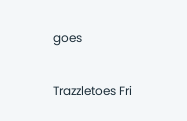goes

Trazzletoes Fri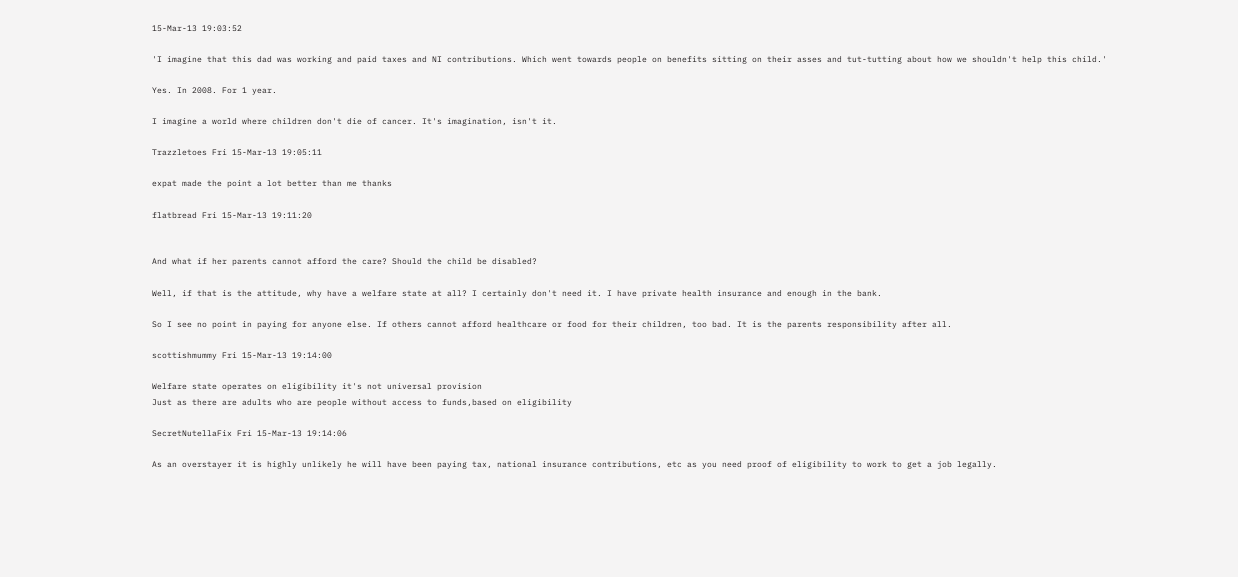15-Mar-13 19:03:52

'I imagine that this dad was working and paid taxes and NI contributions. Which went towards people on benefits sitting on their asses and tut-tutting about how we shouldn't help this child.'

Yes. In 2008. For 1 year.

I imagine a world where children don't die of cancer. It's imagination, isn't it.

Trazzletoes Fri 15-Mar-13 19:05:11

expat made the point a lot better than me thanks

flatbread Fri 15-Mar-13 19:11:20


And what if her parents cannot afford the care? Should the child be disabled?

Well, if that is the attitude, why have a welfare state at all? I certainly don't need it. I have private health insurance and enough in the bank.

So I see no point in paying for anyone else. If others cannot afford healthcare or food for their children, too bad. It is the parents responsibility after all.

scottishmummy Fri 15-Mar-13 19:14:00

Welfare state operates on eligibility it's not universal provision
Just as there are adults who are people without access to funds,based on eligibility

SecretNutellaFix Fri 15-Mar-13 19:14:06

As an overstayer it is highly unlikely he will have been paying tax, national insurance contributions, etc as you need proof of eligibility to work to get a job legally.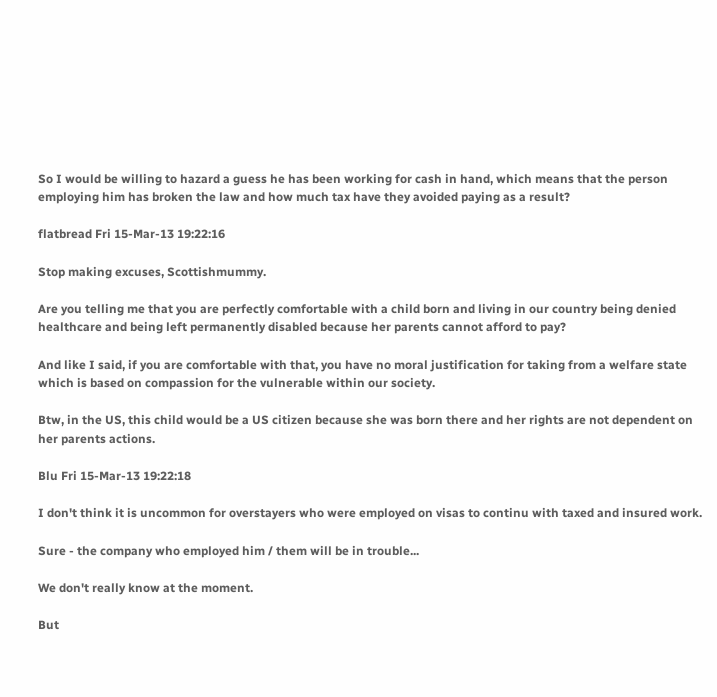So I would be willing to hazard a guess he has been working for cash in hand, which means that the person employing him has broken the law and how much tax have they avoided paying as a result?

flatbread Fri 15-Mar-13 19:22:16

Stop making excuses, Scottishmummy.

Are you telling me that you are perfectly comfortable with a child born and living in our country being denied healthcare and being left permanently disabled because her parents cannot afford to pay?

And like I said, if you are comfortable with that, you have no moral justification for taking from a welfare state which is based on compassion for the vulnerable within our society.

Btw, in the US, this child would be a US citizen because she was born there and her rights are not dependent on her parents actions.

Blu Fri 15-Mar-13 19:22:18

I don't think it is uncommon for overstayers who were employed on visas to continu with taxed and insured work.

Sure - the company who employed him / them will be in trouble...

We don't really know at the moment.

But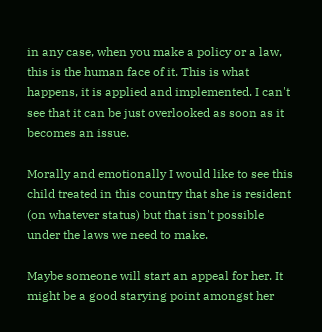in any case, when you make a policy or a law, this is the human face of it. This is what happens, it is applied and implemented. I can't see that it can be just overlooked as soon as it becomes an issue.

Morally and emotionally I would like to see this child treated in this country that she is resident (on whatever status) but that isn't possible under the laws we need to make.

Maybe someone will start an appeal for her. It might be a good starying point amongst her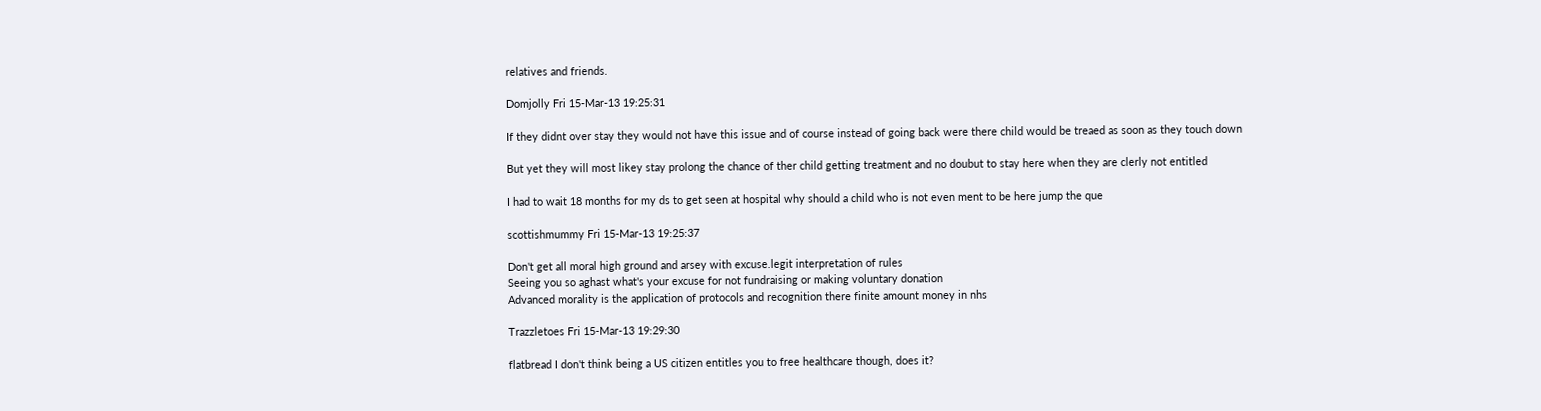relatives and friends.

Domjolly Fri 15-Mar-13 19:25:31

If they didnt over stay they would not have this issue and of course instead of going back were there child would be treaed as soon as they touch down

But yet they will most likey stay prolong the chance of ther child getting treatment and no doubut to stay here when they are clerly not entitled

I had to wait 18 months for my ds to get seen at hospital why should a child who is not even ment to be here jump the que

scottishmummy Fri 15-Mar-13 19:25:37

Don't get all moral high ground and arsey with excuse.legit interpretation of rules
Seeing you so aghast what's your excuse for not fundraising or making voluntary donation
Advanced morality is the application of protocols and recognition there finite amount money in nhs

Trazzletoes Fri 15-Mar-13 19:29:30

flatbread I don't think being a US citizen entitles you to free healthcare though, does it?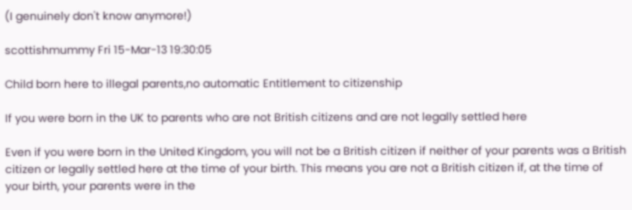(I genuinely don't know anymore!)

scottishmummy Fri 15-Mar-13 19:30:05

Child born here to illegal parents,no automatic Entitlement to citizenship

If you were born in the UK to parents who are not British citizens and are not legally settled here

Even if you were born in the United Kingdom, you will not be a British citizen if neither of your parents was a British citizen or legally settled here at the time of your birth. This means you are not a British citizen if, at the time of your birth, your parents were in the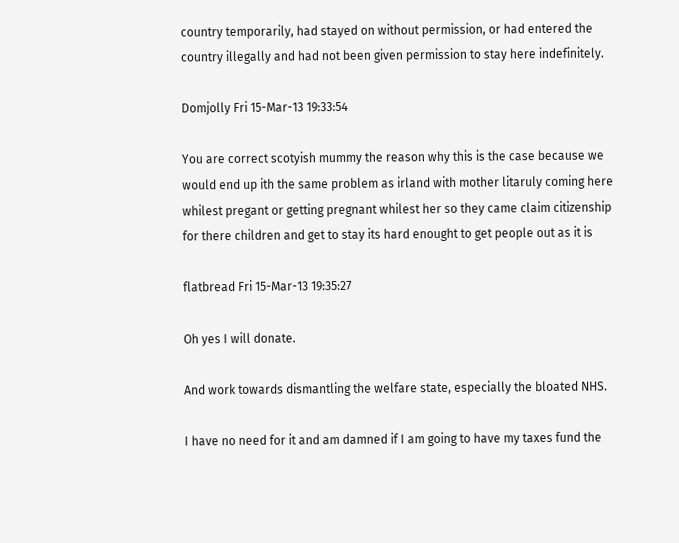country temporarily, had stayed on without permission, or had entered the country illegally and had not been given permission to stay here indefinitely.

Domjolly Fri 15-Mar-13 19:33:54

You are correct scotyish mummy the reason why this is the case because we would end up ith the same problem as irland with mother litaruly coming here whilest pregant or getting pregnant whilest her so they came claim citizenship for there children and get to stay its hard enought to get people out as it is

flatbread Fri 15-Mar-13 19:35:27

Oh yes I will donate.

And work towards dismantling the welfare state, especially the bloated NHS.

I have no need for it and am damned if I am going to have my taxes fund the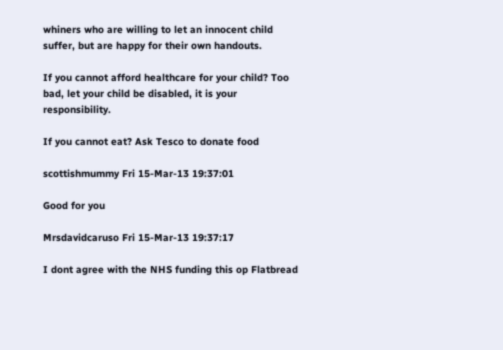whiners who are willing to let an innocent child suffer, but are happy for their own handouts.

If you cannot afford healthcare for your child? Too bad, let your child be disabled, it is your responsibility.

If you cannot eat? Ask Tesco to donate food

scottishmummy Fri 15-Mar-13 19:37:01

Good for you

Mrsdavidcaruso Fri 15-Mar-13 19:37:17

I dont agree with the NHS funding this op Flatbread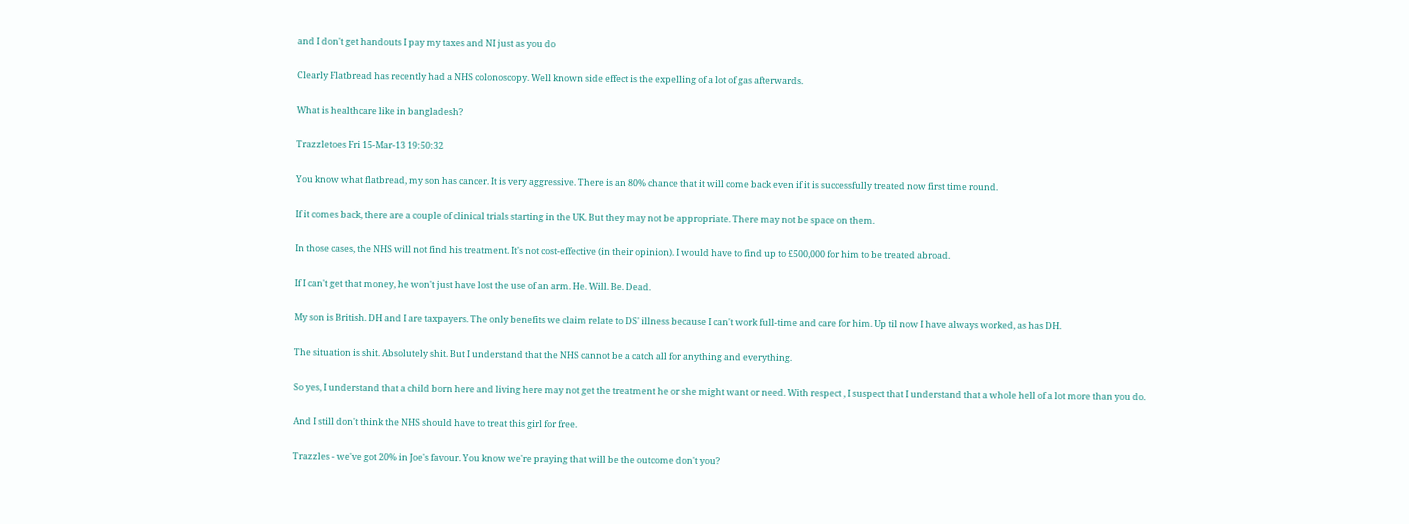and I don't get handouts I pay my taxes and NI just as you do

Clearly Flatbread has recently had a NHS colonoscopy. Well known side effect is the expelling of a lot of gas afterwards.

What is healthcare like in bangladesh?

Trazzletoes Fri 15-Mar-13 19:50:32

You know what flatbread, my son has cancer. It is very aggressive. There is an 80% chance that it will come back even if it is successfully treated now first time round.

If it comes back, there are a couple of clinical trials starting in the UK. But they may not be appropriate. There may not be space on them.

In those cases, the NHS will not find his treatment. It's not cost-effective (in their opinion). I would have to find up to £500,000 for him to be treated abroad.

If I can't get that money, he won't just have lost the use of an arm. He. Will. Be. Dead.

My son is British. DH and I are taxpayers. The only benefits we claim relate to DS' illness because I can't work full-time and care for him. Up til now I have always worked, as has DH.

The situation is shit. Absolutely shit. But I understand that the NHS cannot be a catch all for anything and everything.

So yes, I understand that a child born here and living here may not get the treatment he or she might want or need. With respect , I suspect that I understand that a whole hell of a lot more than you do.

And I still don't think the NHS should have to treat this girl for free.

Trazzles - we've got 20% in Joe's favour. You know we're praying that will be the outcome don't you?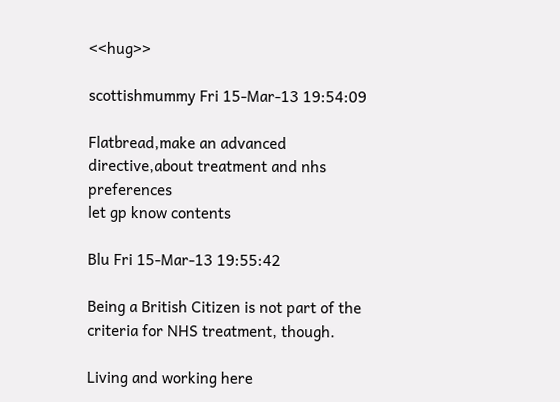<<hug>>

scottishmummy Fri 15-Mar-13 19:54:09

Flatbread,make an advanced directive,about treatment and nhs preferences
let gp know contents

Blu Fri 15-Mar-13 19:55:42

Being a British Citizen is not part of the criteria for NHS treatment, though.

Living and working here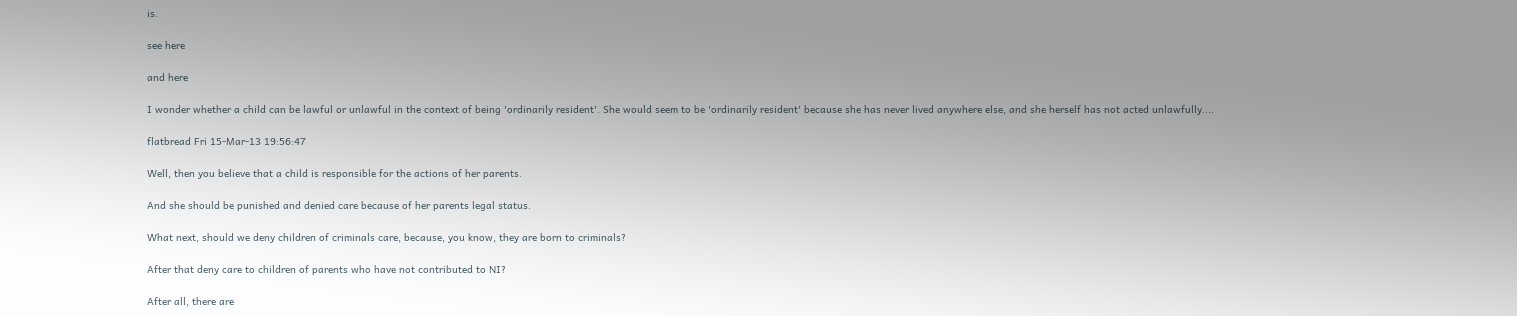is.

see here

and here

I wonder whether a child can be lawful or unlawful in the context of being 'ordinarily resident'. She would seem to be 'ordinarily resident' because she has never lived anywhere else, and she herself has not acted unlawfully....

flatbread Fri 15-Mar-13 19:56:47

Well, then you believe that a child is responsible for the actions of her parents.

And she should be punished and denied care because of her parents legal status.

What next, should we deny children of criminals care, because, you know, they are born to criminals?

After that deny care to children of parents who have not contributed to NI?

After all, there are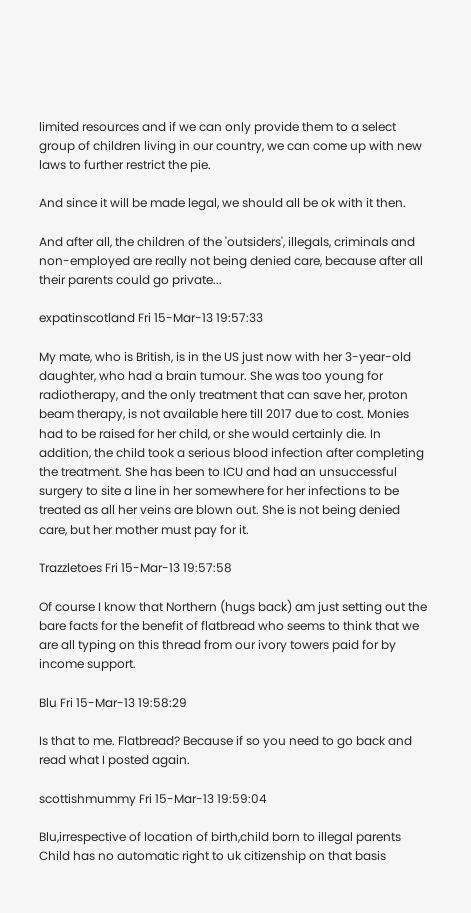limited resources and if we can only provide them to a select group of children living in our country, we can come up with new laws to further restrict the pie.

And since it will be made legal, we should all be ok with it then.

And after all, the children of the 'outsiders', illegals, criminals and non-employed are really not being denied care, because after all their parents could go private...

expatinscotland Fri 15-Mar-13 19:57:33

My mate, who is British, is in the US just now with her 3-year-old daughter, who had a brain tumour. She was too young for radiotherapy, and the only treatment that can save her, proton beam therapy, is not available here till 2017 due to cost. Monies had to be raised for her child, or she would certainly die. In addition, the child took a serious blood infection after completing the treatment. She has been to ICU and had an unsuccessful surgery to site a line in her somewhere for her infections to be treated as all her veins are blown out. She is not being denied care, but her mother must pay for it.

Trazzletoes Fri 15-Mar-13 19:57:58

Of course I know that Northern (hugs back) am just setting out the bare facts for the benefit of flatbread who seems to think that we are all typing on this thread from our ivory towers paid for by income support.

Blu Fri 15-Mar-13 19:58:29

Is that to me. Flatbread? Because if so you need to go back and read what I posted again.

scottishmummy Fri 15-Mar-13 19:59:04

Blu,irrespective of location of birth,child born to illegal parents
Child has no automatic right to uk citizenship on that basis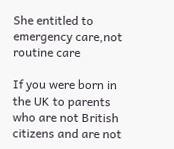She entitled to emergency care,not routine care

If you were born in the UK to parents who are not British citizens and are not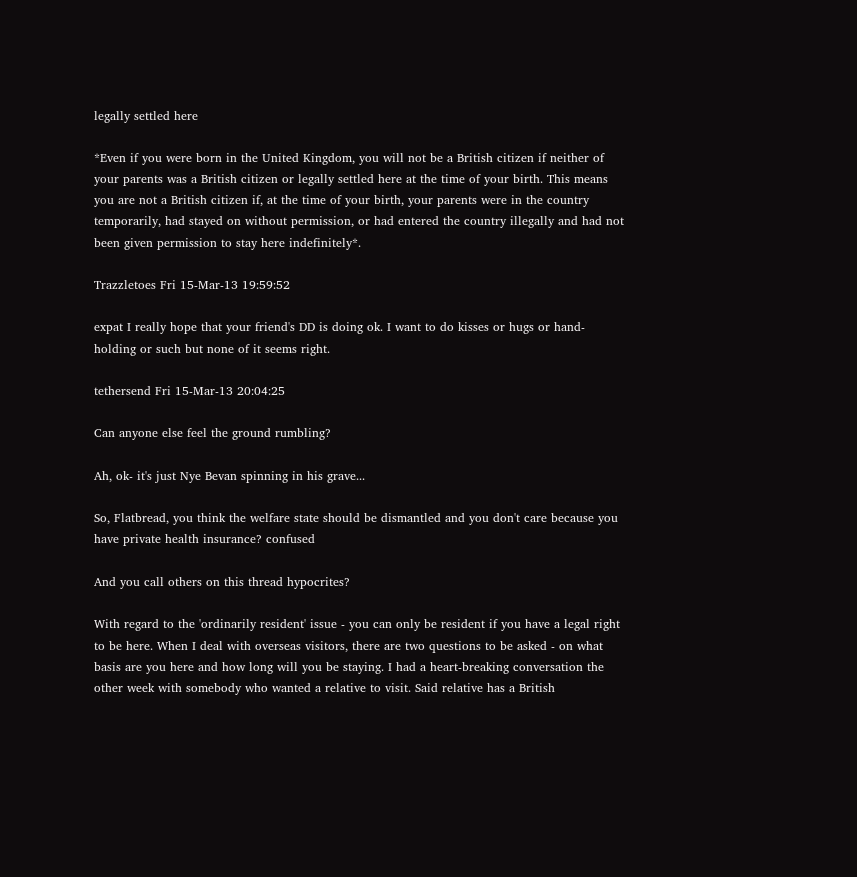legally settled here

*Even if you were born in the United Kingdom, you will not be a British citizen if neither of your parents was a British citizen or legally settled here at the time of your birth. This means you are not a British citizen if, at the time of your birth, your parents were in the country temporarily, had stayed on without permission, or had entered the country illegally and had not been given permission to stay here indefinitely*.

Trazzletoes Fri 15-Mar-13 19:59:52

expat I really hope that your friend's DD is doing ok. I want to do kisses or hugs or hand- holding or such but none of it seems right.

tethersend Fri 15-Mar-13 20:04:25

Can anyone else feel the ground rumbling?

Ah, ok- it's just Nye Bevan spinning in his grave...

So, Flatbread, you think the welfare state should be dismantled and you don't care because you have private health insurance? confused

And you call others on this thread hypocrites?

With regard to the 'ordinarily resident' issue - you can only be resident if you have a legal right to be here. When I deal with overseas visitors, there are two questions to be asked - on what basis are you here and how long will you be staying. I had a heart-breaking conversation the other week with somebody who wanted a relative to visit. Said relative has a British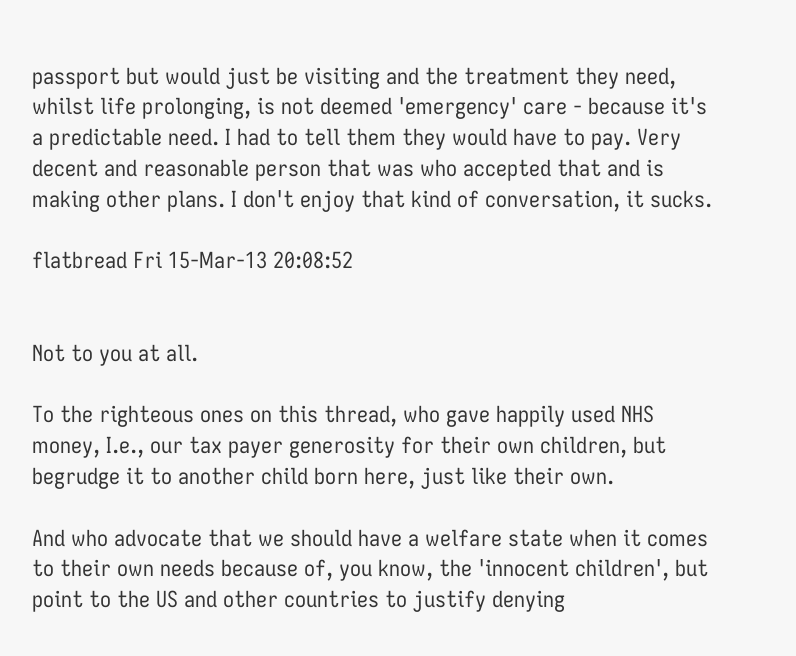passport but would just be visiting and the treatment they need, whilst life prolonging, is not deemed 'emergency' care - because it's a predictable need. I had to tell them they would have to pay. Very decent and reasonable person that was who accepted that and is making other plans. I don't enjoy that kind of conversation, it sucks.

flatbread Fri 15-Mar-13 20:08:52


Not to you at all.

To the righteous ones on this thread, who gave happily used NHS money, I.e., our tax payer generosity for their own children, but begrudge it to another child born here, just like their own.

And who advocate that we should have a welfare state when it comes to their own needs because of, you know, the 'innocent children', but point to the US and other countries to justify denying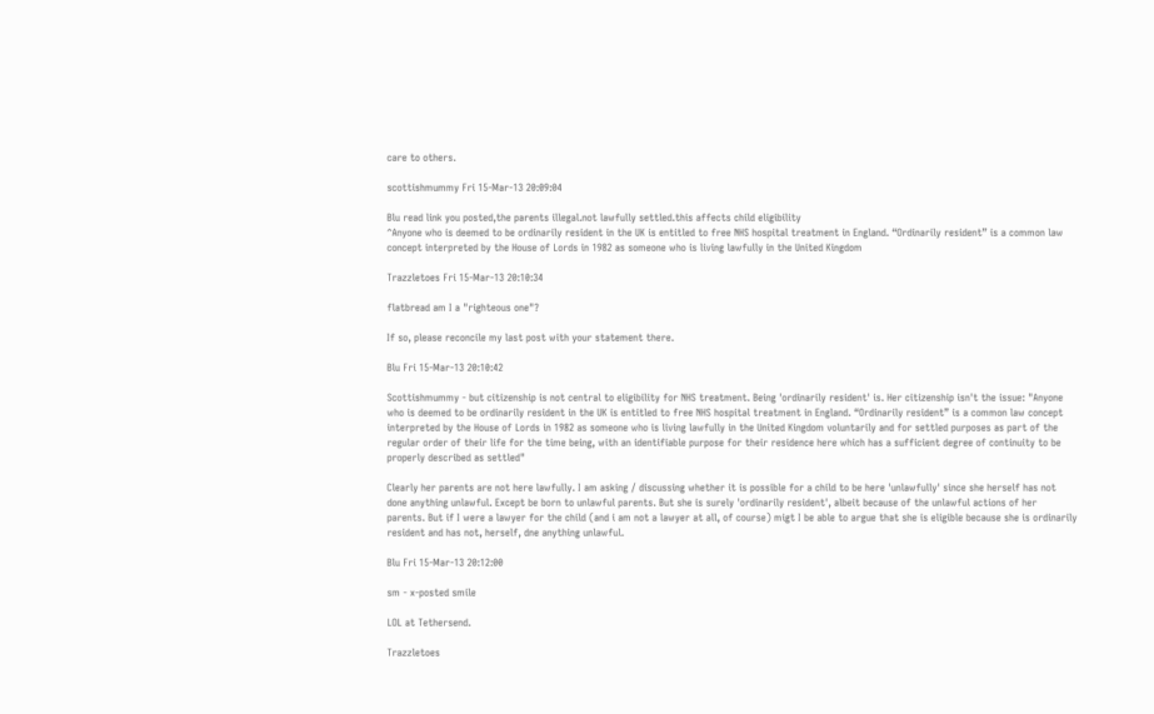care to others.

scottishmummy Fri 15-Mar-13 20:09:04

Blu read link you posted,the parents illegal.not lawfully settled.this affects child eligibility
^Anyone who is deemed to be ordinarily resident in the UK is entitled to free NHS hospital treatment in England. “Ordinarily resident” is a common law concept interpreted by the House of Lords in 1982 as someone who is living lawfully in the United Kingdom

Trazzletoes Fri 15-Mar-13 20:10:34

flatbread am I a "righteous one"?

If so, please reconcile my last post with your statement there.

Blu Fri 15-Mar-13 20:10:42

Scottishmummy - but citizenship is not central to eligibility for NHS treatment. Being 'ordinarily resident' is. Her citizenship isn't the issue: "Anyone who is deemed to be ordinarily resident in the UK is entitled to free NHS hospital treatment in England. “Ordinarily resident” is a common law concept interpreted by the House of Lords in 1982 as someone who is living lawfully in the United Kingdom voluntarily and for settled purposes as part of the regular order of their life for the time being, with an identifiable purpose for their residence here which has a sufficient degree of continuity to be properly described as settled"

Clearly her parents are not here lawfully. I am asking / discussing whether it is possible for a child to be here 'unlawfully' since she herself has not done anything unlawful. Except be born to unlawful parents. But she is surely 'ordinarily resident', albeit because of the unlawful actions of her parents. But if I were a lawyer for the child (and i am not a lawyer at all, of course) migt I be able to argue that she is eligible because she is ordinarily resident and has not, herself, dne anything unlawful.

Blu Fri 15-Mar-13 20:12:00

sm - x-posted smile

LOL at Tethersend.

Trazzletoes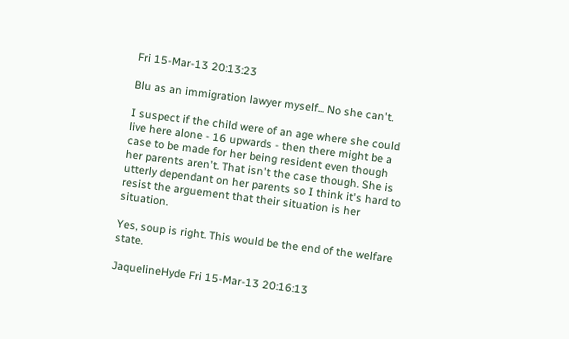Fri 15-Mar-13 20:13:23

Blu as an immigration lawyer myself... No she can't.

I suspect if the child were of an age where she could live here alone - 16 upwards - then there might be a case to be made for her being resident even though her parents aren't. That isn't the case though. She is utterly dependant on her parents so I think it's hard to resist the arguement that their situation is her situation.

Yes, soup is right. This would be the end of the welfare state.

JaquelineHyde Fri 15-Mar-13 20:16:13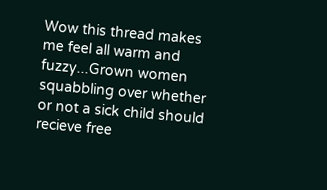Wow this thread makes me feel all warm and fuzzy...Grown women squabbling over whether or not a sick child should recieve free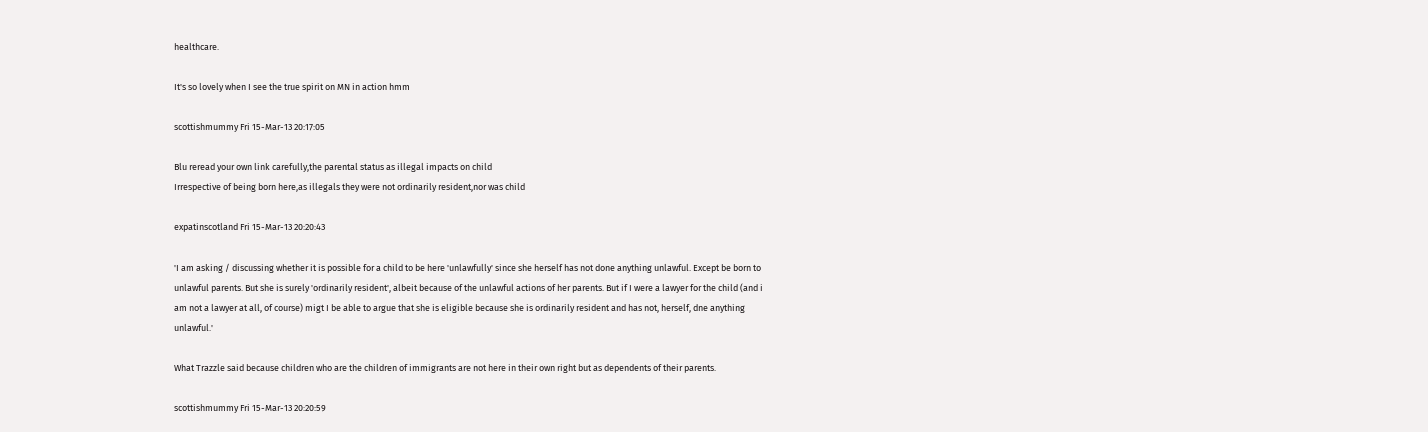healthcare.

It's so lovely when I see the true spirit on MN in action hmm

scottishmummy Fri 15-Mar-13 20:17:05

Blu reread your own link carefully,the parental status as illegal impacts on child
Irrespective of being born here,as illegals they were not ordinarily resident,nor was child

expatinscotland Fri 15-Mar-13 20:20:43

'I am asking / discussing whether it is possible for a child to be here 'unlawfully' since she herself has not done anything unlawful. Except be born to unlawful parents. But she is surely 'ordinarily resident', albeit because of the unlawful actions of her parents. But if I were a lawyer for the child (and i am not a lawyer at all, of course) migt I be able to argue that she is eligible because she is ordinarily resident and has not, herself, dne anything unlawful.'

What Trazzle said because children who are the children of immigrants are not here in their own right but as dependents of their parents.

scottishmummy Fri 15-Mar-13 20:20:59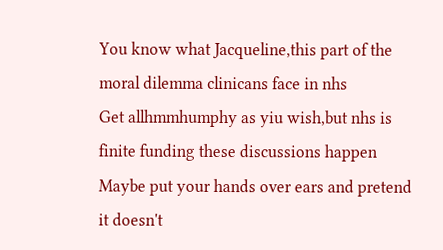You know what Jacqueline,this part of the moral dilemma clinicans face in nhs
Get allhmmhumphy as yiu wish,but nhs is finite funding these discussions happen
Maybe put your hands over ears and pretend it doesn't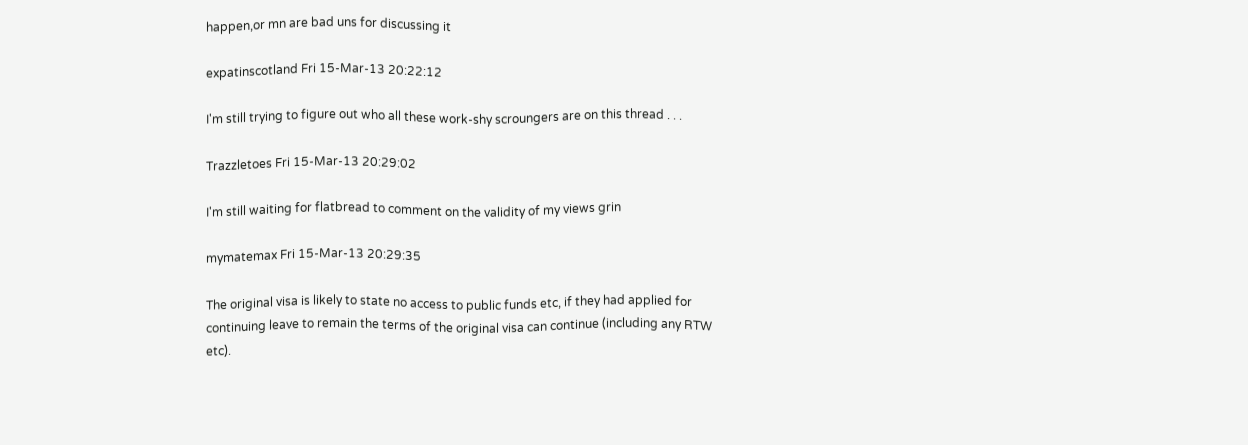happen,or mn are bad uns for discussing it

expatinscotland Fri 15-Mar-13 20:22:12

I'm still trying to figure out who all these work-shy scroungers are on this thread . . .

Trazzletoes Fri 15-Mar-13 20:29:02

I'm still waiting for flatbread to comment on the validity of my views grin

mymatemax Fri 15-Mar-13 20:29:35

The original visa is likely to state no access to public funds etc, if they had applied for continuing leave to remain the terms of the original visa can continue (including any RTW etc).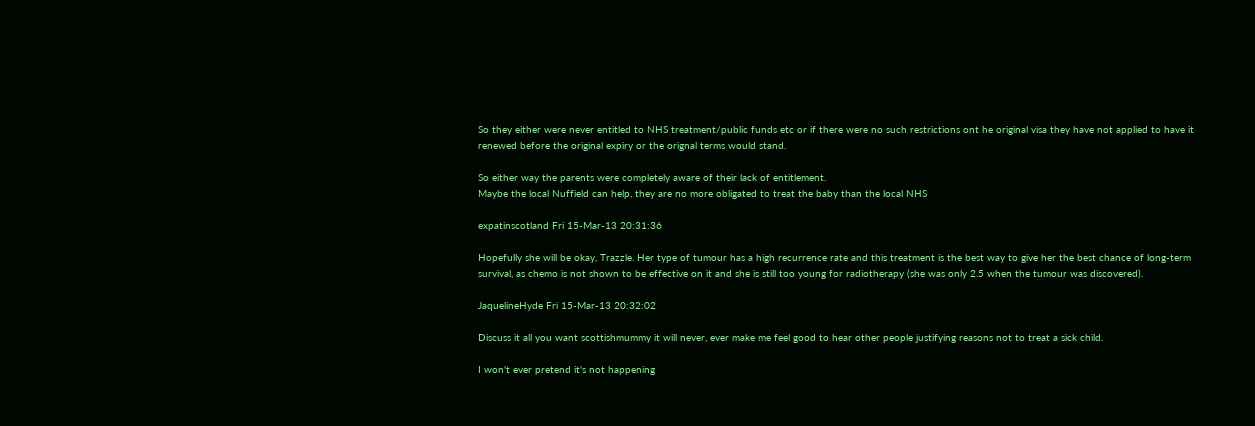So they either were never entitled to NHS treatment/public funds etc or if there were no such restrictions ont he original visa they have not applied to have it renewed before the original expiry or the orignal terms would stand.

So either way the parents were completely aware of their lack of entitlement.
Maybe the local Nuffield can help, they are no more obligated to treat the baby than the local NHS

expatinscotland Fri 15-Mar-13 20:31:36

Hopefully she will be okay, Trazzle. Her type of tumour has a high recurrence rate and this treatment is the best way to give her the best chance of long-term survival, as chemo is not shown to be effective on it and she is still too young for radiotherapy (she was only 2.5 when the tumour was discovered).

JaquelineHyde Fri 15-Mar-13 20:32:02

Discuss it all you want scottishmummy it will never, ever make me feel good to hear other people justifying reasons not to treat a sick child.

I won't ever pretend it's not happening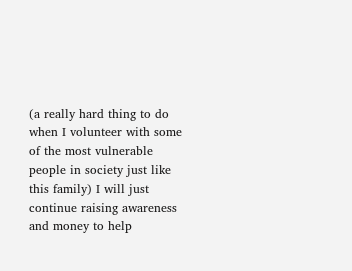(a really hard thing to do when I volunteer with some of the most vulnerable people in society just like this family) I will just continue raising awareness and money to help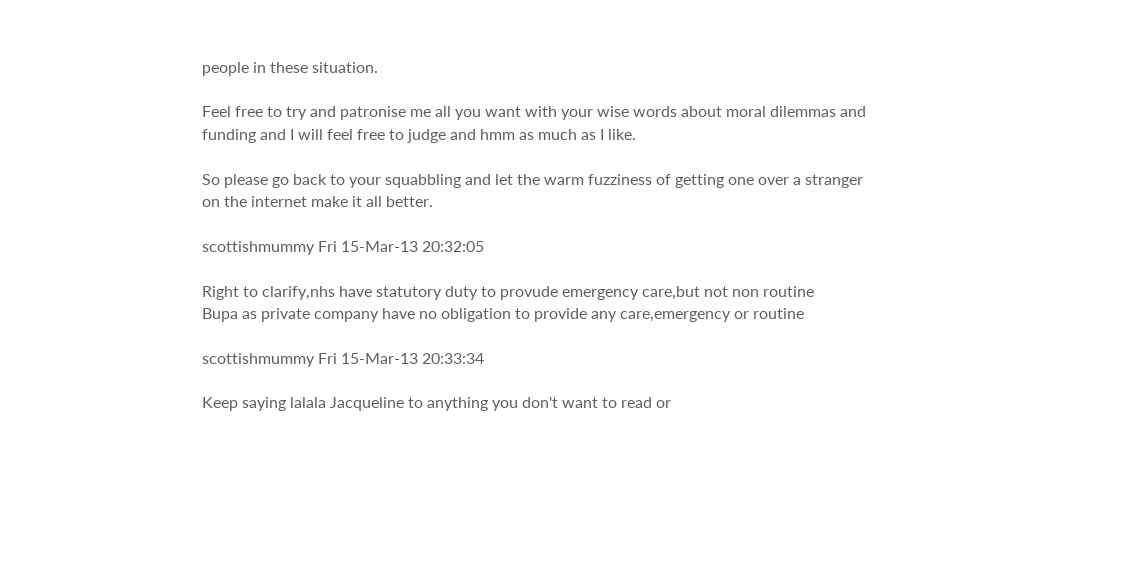people in these situation.

Feel free to try and patronise me all you want with your wise words about moral dilemmas and funding and I will feel free to judge and hmm as much as I like.

So please go back to your squabbling and let the warm fuzziness of getting one over a stranger on the internet make it all better.

scottishmummy Fri 15-Mar-13 20:32:05

Right to clarify,nhs have statutory duty to provude emergency care,but not non routine
Bupa as private company have no obligation to provide any care,emergency or routine

scottishmummy Fri 15-Mar-13 20:33:34

Keep saying lalala Jacqueline to anything you don't want to read or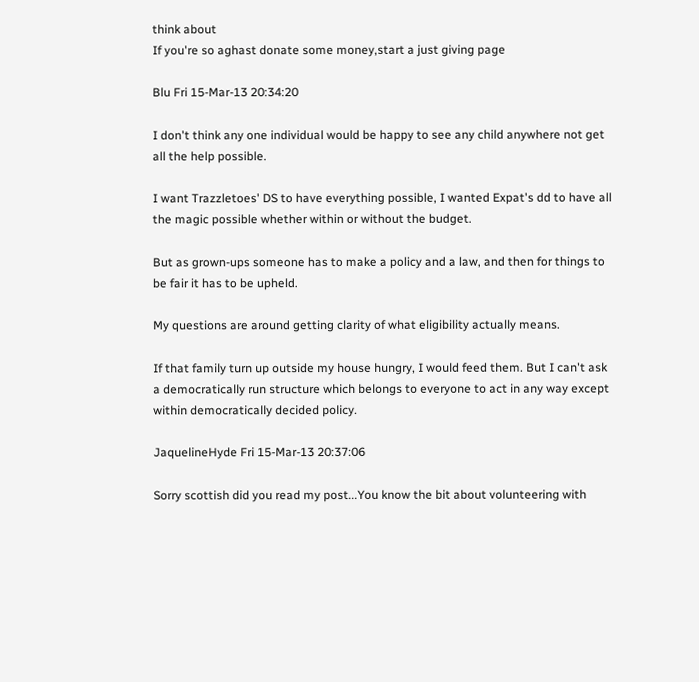think about
If you're so aghast donate some money,start a just giving page

Blu Fri 15-Mar-13 20:34:20

I don't think any one individual would be happy to see any child anywhere not get all the help possible.

I want Trazzletoes' DS to have everything possible, I wanted Expat's dd to have all the magic possible whether within or without the budget.

But as grown-ups someone has to make a policy and a law, and then for things to be fair it has to be upheld.

My questions are around getting clarity of what eligibility actually means.

If that family turn up outside my house hungry, I would feed them. But I can't ask a democratically run structure which belongs to everyone to act in any way except within democratically decided policy.

JaquelineHyde Fri 15-Mar-13 20:37:06

Sorry scottish did you read my post...You know the bit about volunteering with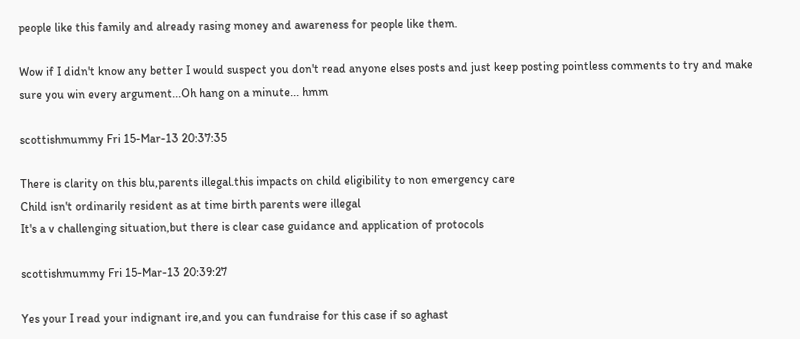people like this family and already rasing money and awareness for people like them.

Wow if I didn't know any better I would suspect you don't read anyone elses posts and just keep posting pointless comments to try and make sure you win every argument...Oh hang on a minute... hmm

scottishmummy Fri 15-Mar-13 20:37:35

There is clarity on this blu,parents illegal.this impacts on child eligibility to non emergency care
Child isn't ordinarily resident as at time birth parents were illegal
It's a v challenging situation,but there is clear case guidance and application of protocols

scottishmummy Fri 15-Mar-13 20:39:27

Yes your I read your indignant ire,and you can fundraise for this case if so aghast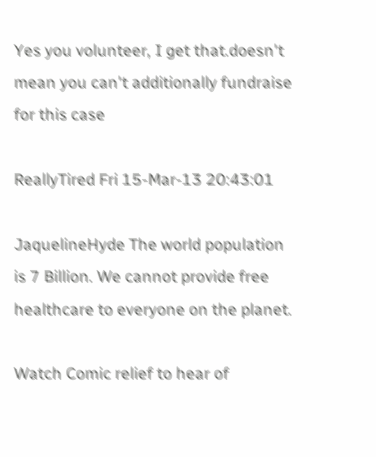Yes you volunteer, I get that.doesn't mean you can't additionally fundraise for this case

ReallyTired Fri 15-Mar-13 20:43:01

JaquelineHyde The world population is 7 Billion. We cannot provide free healthcare to everyone on the planet.

Watch Comic relief to hear of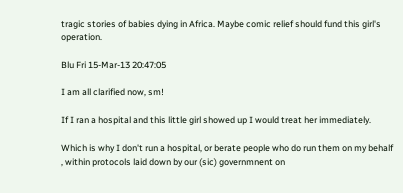tragic stories of babies dying in Africa. Maybe comic relief should fund this girl's operation.

Blu Fri 15-Mar-13 20:47:05

I am all clarified now, sm!

If I ran a hospital and this little girl showed up I would treat her immediately.

Which is why I don't run a hospital, or berate people who do run them on my behalf , within protocols laid down by our (sic) governmnent on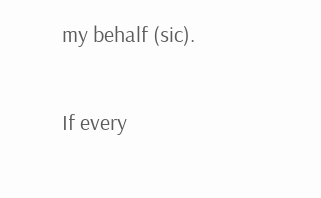my behalf (sic).

If every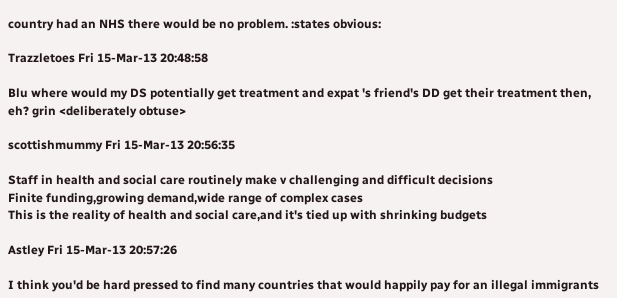country had an NHS there would be no problem. :states obvious:

Trazzletoes Fri 15-Mar-13 20:48:58

Blu where would my DS potentially get treatment and expat 's friend's DD get their treatment then, eh? grin <deliberately obtuse>

scottishmummy Fri 15-Mar-13 20:56:35

Staff in health and social care routinely make v challenging and difficult decisions
Finite funding,growing demand,wide range of complex cases
This is the reality of health and social care,and it's tied up with shrinking budgets

Astley Fri 15-Mar-13 20:57:26

I think you'd be hard pressed to find many countries that would happily pay for an illegal immigrants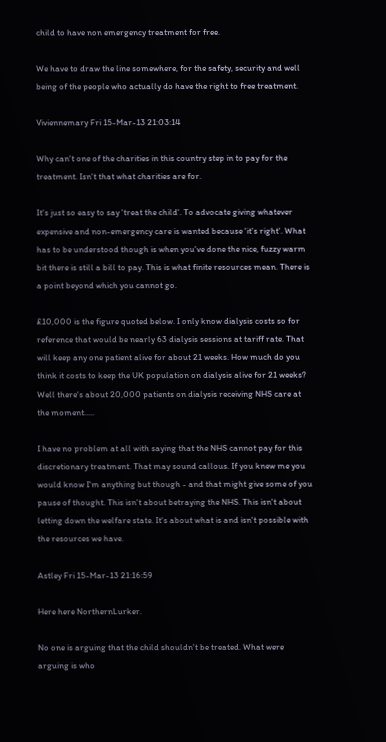child to have non emergency treatment for free.

We have to draw the line somewhere, for the safety, security and well being of the people who actually do have the right to free treatment.

Viviennemary Fri 15-Mar-13 21:03:14

Why can't one of the charities in this country step in to pay for the treatment. Isn't that what charities are for.

It's just so easy to say 'treat the child'. To advocate giving whatever expensive and non-emergency care is wanted because 'it's right'. What has to be understood though is when you've done the nice, fuzzy warm bit there is still a bill to pay. This is what finite resources mean. There is a point beyond which you cannot go.

£10,000 is the figure quoted below. I only know dialysis costs so for reference that would be nearly 63 dialysis sessions at tariff rate. That will keep any one patient alive for about 21 weeks. How much do you think it costs to keep the UK population on dialysis alive for 21 weeks? Well there's about 20,000 patients on dialysis receiving NHS care at the moment.....

I have no problem at all with saying that the NHS cannot pay for this discretionary treatment. That may sound callous. If you knew me you would know I'm anything but though - and that might give some of you pause of thought. This isn't about betraying the NHS. This isn't about letting down the welfare state. It's about what is and isn't possible with the resources we have.

Astley Fri 15-Mar-13 21:16:59

Here here NorthernLurker.

No one is arguing that the child shouldn't be treated. What were arguing is who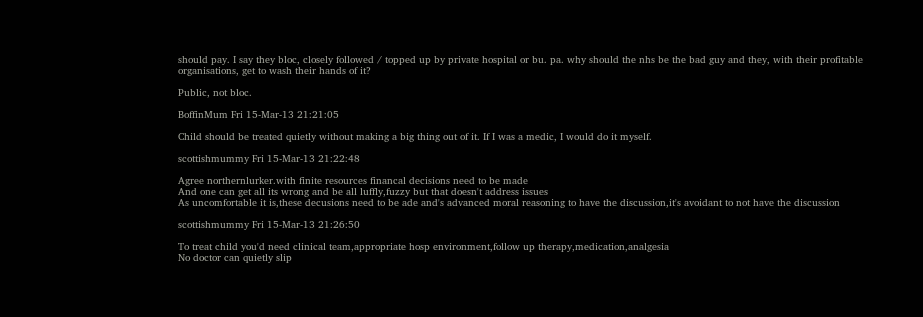should pay. I say they bloc, closely followed / topped up by private hospital or bu. pa. why should the nhs be the bad guy and they, with their profitable organisations, get to wash their hands of it?

Public, not bloc.

BoffinMum Fri 15-Mar-13 21:21:05

Child should be treated quietly without making a big thing out of it. If I was a medic, I would do it myself.

scottishmummy Fri 15-Mar-13 21:22:48

Agree northernlurker.with finite resources financal decisions need to be made
And one can get all its wrong and be all luffly,fuzzy but that doesn't address issues
As uncomfortable it is,these decusions need to be ade and's advanced moral reasoning to have the discussion,it's avoidant to not have the discussion

scottishmummy Fri 15-Mar-13 21:26:50

To treat child you'd need clinical team,appropriate hosp environment,follow up therapy,medication,analgesia
No doctor can quietly slip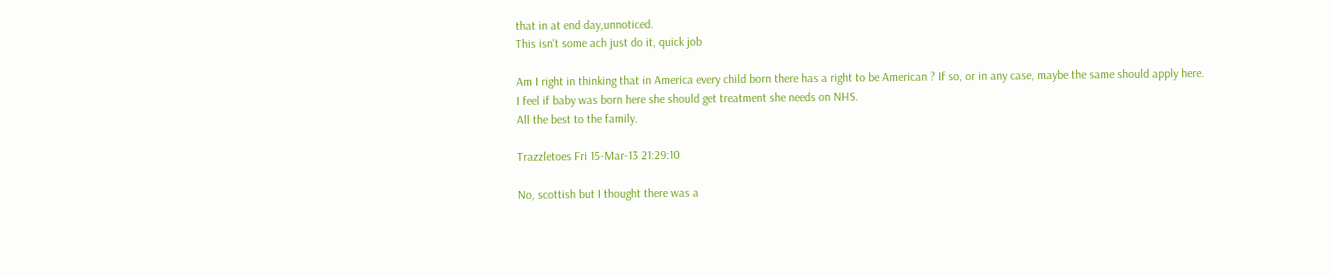that in at end day,unnoticed.
This isn't some ach just do it, quick job

Am I right in thinking that in America every child born there has a right to be American ? If so, or in any case, maybe the same should apply here.
I feel if baby was born here she should get treatment she needs on NHS.
All the best to the family.

Trazzletoes Fri 15-Mar-13 21:29:10

No, scottish but I thought there was a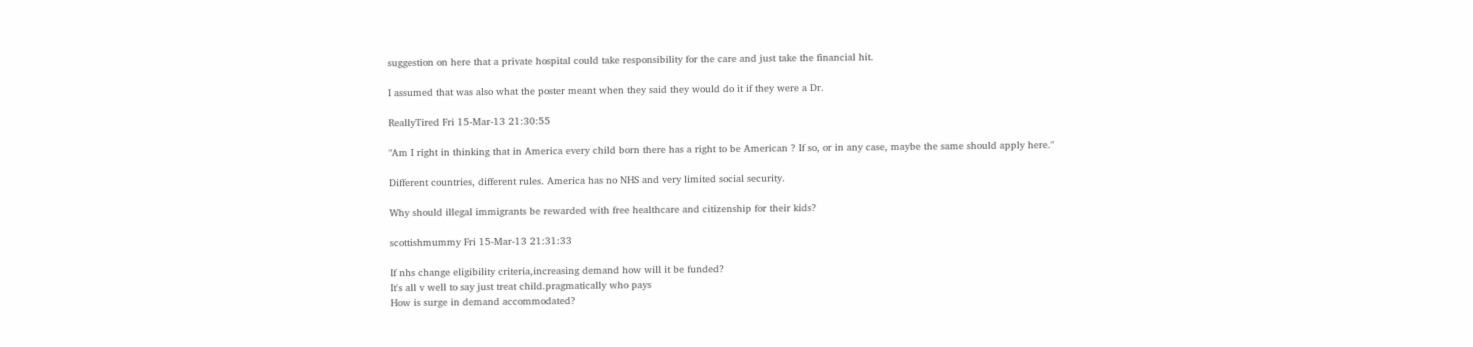suggestion on here that a private hospital could take responsibility for the care and just take the financial hit.

I assumed that was also what the poster meant when they said they would do it if they were a Dr.

ReallyTired Fri 15-Mar-13 21:30:55

"Am I right in thinking that in America every child born there has a right to be American ? If so, or in any case, maybe the same should apply here."

Different countries, different rules. America has no NHS and very limited social security.

Why should illegal immigrants be rewarded with free healthcare and citizenship for their kids?

scottishmummy Fri 15-Mar-13 21:31:33

If nhs change eligibility criteria,increasing demand how will it be funded?
It's all v well to say just treat child.pragmatically who pays
How is surge in demand accommodated?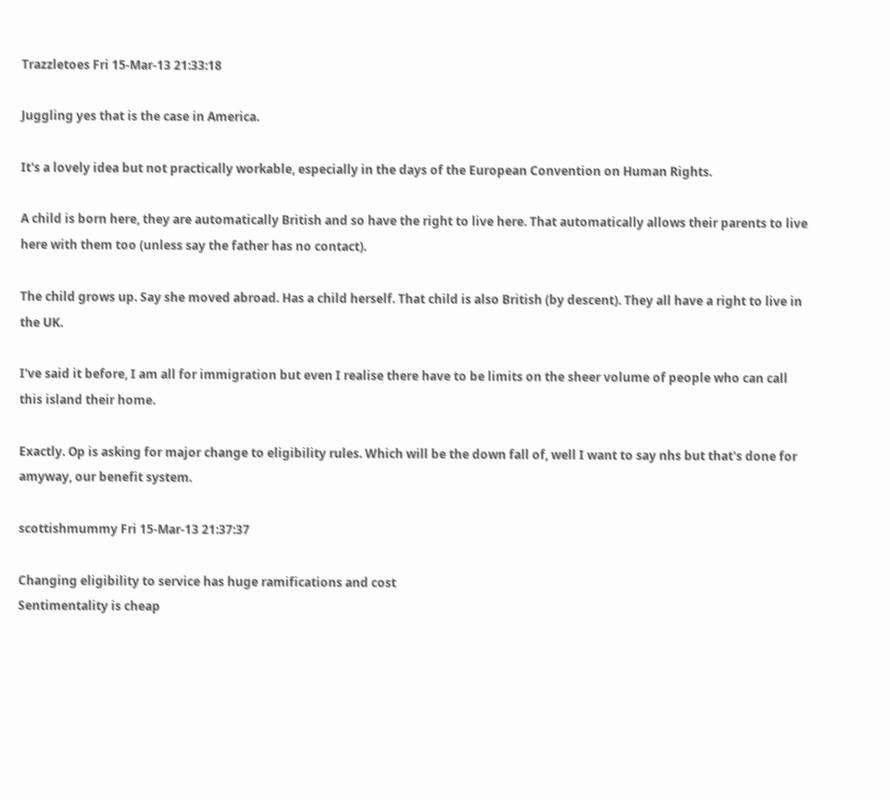Trazzletoes Fri 15-Mar-13 21:33:18

Juggling yes that is the case in America.

It's a lovely idea but not practically workable, especially in the days of the European Convention on Human Rights.

A child is born here, they are automatically British and so have the right to live here. That automatically allows their parents to live here with them too (unless say the father has no contact).

The child grows up. Say she moved abroad. Has a child herself. That child is also British (by descent). They all have a right to live in the UK.

I've said it before, I am all for immigration but even I realise there have to be limits on the sheer volume of people who can call this island their home.

Exactly. Op is asking for major change to eligibility rules. Which will be the down fall of, well I want to say nhs but that's done for amyway, our benefit system.

scottishmummy Fri 15-Mar-13 21:37:37

Changing eligibility to service has huge ramifications and cost
Sentimentality is cheap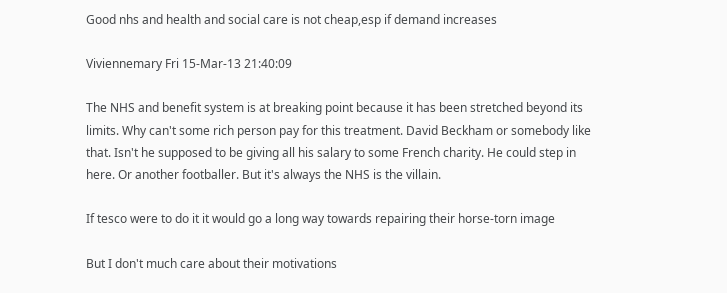Good nhs and health and social care is not cheap,esp if demand increases

Viviennemary Fri 15-Mar-13 21:40:09

The NHS and benefit system is at breaking point because it has been stretched beyond its limits. Why can't some rich person pay for this treatment. David Beckham or somebody like that. Isn't he supposed to be giving all his salary to some French charity. He could step in here. Or another footballer. But it's always the NHS is the villain.

If tesco were to do it it would go a long way towards repairing their horse-torn image

But I don't much care about their motivations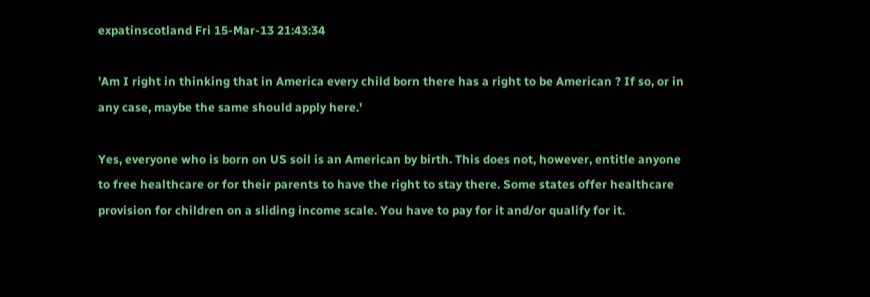expatinscotland Fri 15-Mar-13 21:43:34

'Am I right in thinking that in America every child born there has a right to be American ? If so, or in any case, maybe the same should apply here.'

Yes, everyone who is born on US soil is an American by birth. This does not, however, entitle anyone to free healthcare or for their parents to have the right to stay there. Some states offer healthcare provision for children on a sliding income scale. You have to pay for it and/or qualify for it.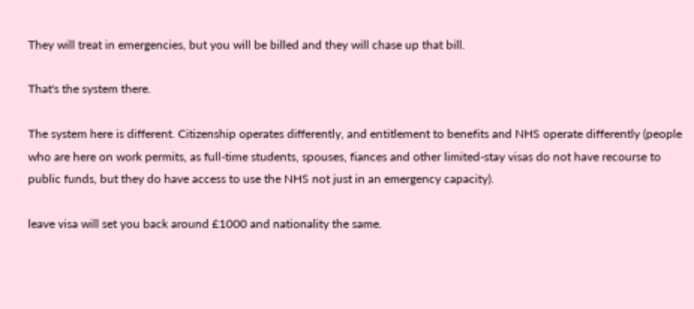They will treat in emergencies, but you will be billed and they will chase up that bill.

That's the system there.

The system here is different. Citizenship operates differently, and entitlement to benefits and NHS operate differently (people who are here on work permits, as full-time students, spouses, fiances and other limited-stay visas do not have recourse to public funds, but they do have access to use the NHS not just in an emergency capacity).

leave visa will set you back around £1000 and nationality the same.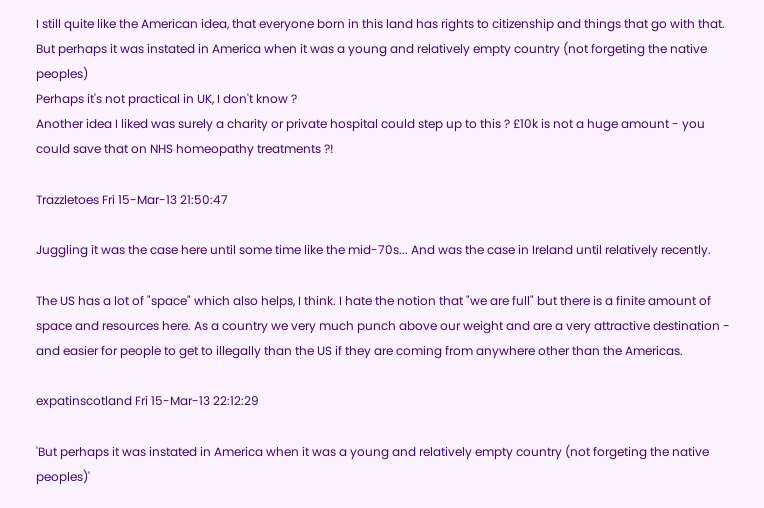I still quite like the American idea, that everyone born in this land has rights to citizenship and things that go with that.
But perhaps it was instated in America when it was a young and relatively empty country (not forgeting the native peoples)
Perhaps it's not practical in UK, I don't know ?
Another idea I liked was surely a charity or private hospital could step up to this ? £10k is not a huge amount - you could save that on NHS homeopathy treatments ?!

Trazzletoes Fri 15-Mar-13 21:50:47

Juggling it was the case here until some time like the mid-70s... And was the case in Ireland until relatively recently.

The US has a lot of "space" which also helps, I think. I hate the notion that "we are full" but there is a finite amount of space and resources here. As a country we very much punch above our weight and are a very attractive destination - and easier for people to get to illegally than the US if they are coming from anywhere other than the Americas.

expatinscotland Fri 15-Mar-13 22:12:29

'But perhaps it was instated in America when it was a young and relatively empty country (not forgeting the native peoples)'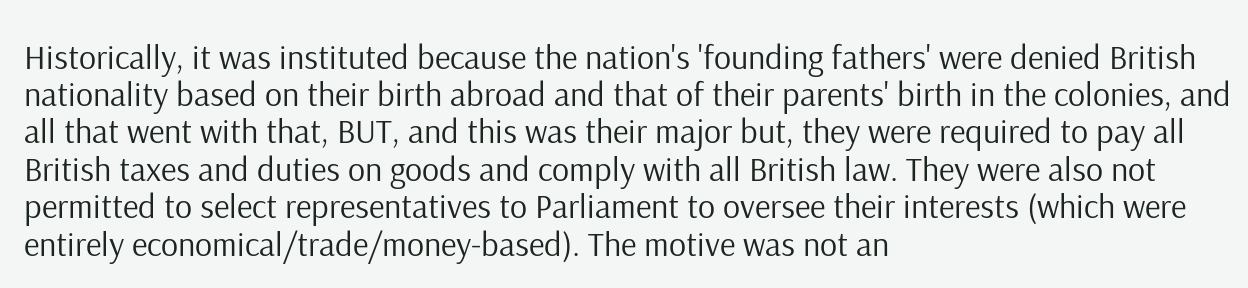Historically, it was instituted because the nation's 'founding fathers' were denied British nationality based on their birth abroad and that of their parents' birth in the colonies, and all that went with that, BUT, and this was their major but, they were required to pay all British taxes and duties on goods and comply with all British law. They were also not permitted to select representatives to Parliament to oversee their interests (which were entirely economical/trade/money-based). The motive was not an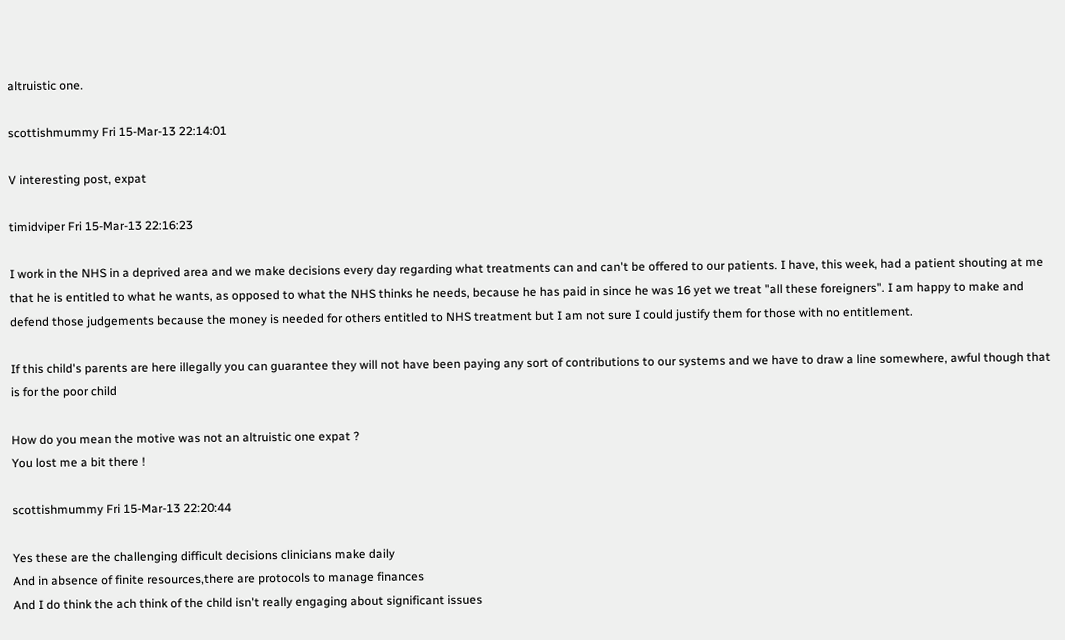altruistic one.

scottishmummy Fri 15-Mar-13 22:14:01

V interesting post, expat

timidviper Fri 15-Mar-13 22:16:23

I work in the NHS in a deprived area and we make decisions every day regarding what treatments can and can't be offered to our patients. I have, this week, had a patient shouting at me that he is entitled to what he wants, as opposed to what the NHS thinks he needs, because he has paid in since he was 16 yet we treat "all these foreigners". I am happy to make and defend those judgements because the money is needed for others entitled to NHS treatment but I am not sure I could justify them for those with no entitlement.

If this child's parents are here illegally you can guarantee they will not have been paying any sort of contributions to our systems and we have to draw a line somewhere, awful though that is for the poor child

How do you mean the motive was not an altruistic one expat ?
You lost me a bit there !

scottishmummy Fri 15-Mar-13 22:20:44

Yes these are the challenging difficult decisions clinicians make daily
And in absence of finite resources,there are protocols to manage finances
And I do think the ach think of the child isn't really engaging about significant issues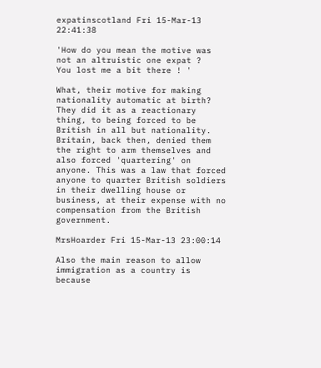expatinscotland Fri 15-Mar-13 22:41:38

'How do you mean the motive was not an altruistic one expat ?
You lost me a bit there ! '

What, their motive for making nationality automatic at birth? They did it as a reactionary thing, to being forced to be British in all but nationality. Britain, back then, denied them the right to arm themselves and also forced 'quartering' on anyone. This was a law that forced anyone to quarter British soldiers in their dwelling house or business, at their expense with no compensation from the British government.

MrsHoarder Fri 15-Mar-13 23:00:14

Also the main reason to allow immigration as a country is because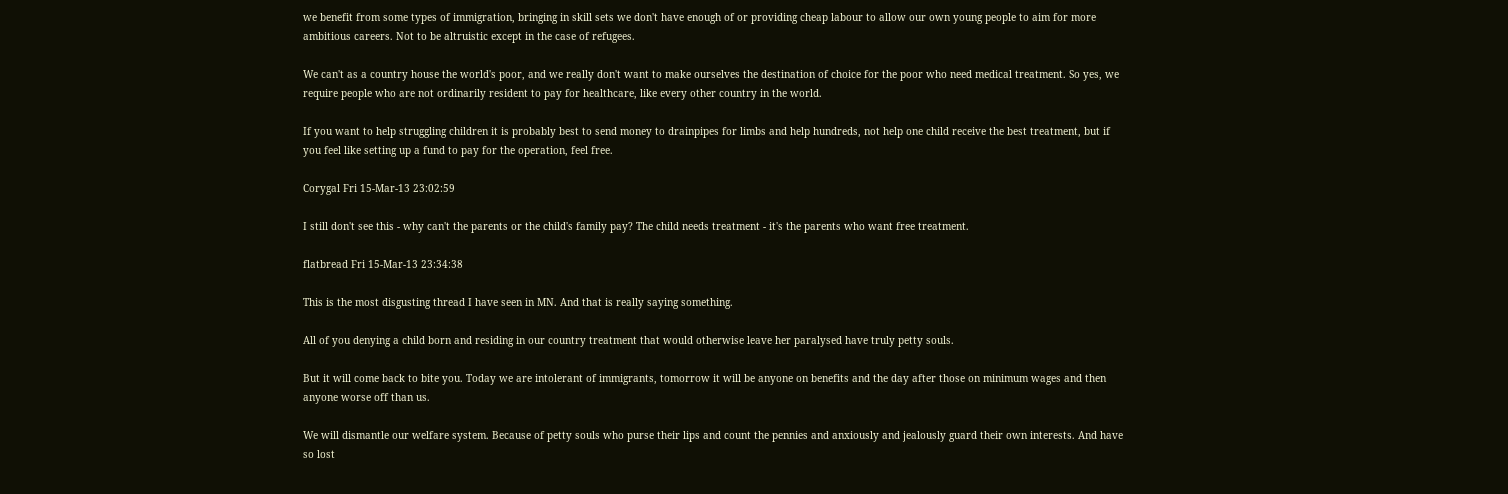we benefit from some types of immigration, bringing in skill sets we don't have enough of or providing cheap labour to allow our own young people to aim for more ambitious careers. Not to be altruistic except in the case of refugees.

We can't as a country house the world's poor, and we really don't want to make ourselves the destination of choice for the poor who need medical treatment. So yes, we require people who are not ordinarily resident to pay for healthcare, like every other country in the world.

If you want to help struggling children it is probably best to send money to drainpipes for limbs and help hundreds, not help one child receive the best treatment, but if you feel like setting up a fund to pay for the operation, feel free.

Corygal Fri 15-Mar-13 23:02:59

I still don't see this - why can't the parents or the child's family pay? The child needs treatment - it's the parents who want free treatment.

flatbread Fri 15-Mar-13 23:34:38

This is the most disgusting thread I have seen in MN. And that is really saying something.

All of you denying a child born and residing in our country treatment that would otherwise leave her paralysed have truly petty souls.

But it will come back to bite you. Today we are intolerant of immigrants, tomorrow it will be anyone on benefits and the day after those on minimum wages and then anyone worse off than us.

We will dismantle our welfare system. Because of petty souls who purse their lips and count the pennies and anxiously and jealously guard their own interests. And have so lost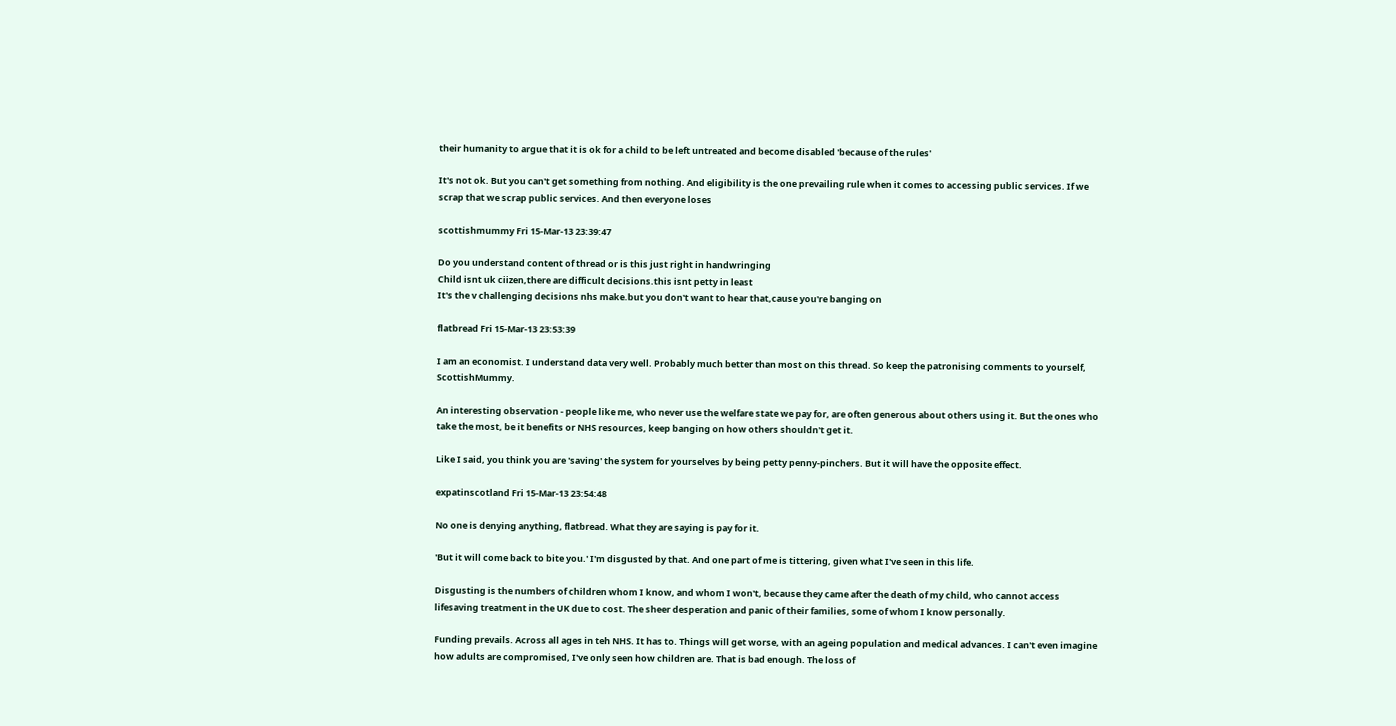their humanity to argue that it is ok for a child to be left untreated and become disabled 'because of the rules'

It's not ok. But you can't get something from nothing. And eligibility is the one prevailing rule when it comes to accessing public services. If we scrap that we scrap public services. And then everyone loses

scottishmummy Fri 15-Mar-13 23:39:47

Do you understand content of thread or is this just right in handwringing
Child isnt uk ciizen,there are difficult decisions.this isnt petty in least
It's the v challenging decisions nhs make.but you don't want to hear that,cause you're banging on

flatbread Fri 15-Mar-13 23:53:39

I am an economist. I understand data very well. Probably much better than most on this thread. So keep the patronising comments to yourself, ScottishMummy.

An interesting observation - people like me, who never use the welfare state we pay for, are often generous about others using it. But the ones who take the most, be it benefits or NHS resources, keep banging on how others shouldn't get it.

Like I said, you think you are 'saving' the system for yourselves by being petty penny-pinchers. But it will have the opposite effect.

expatinscotland Fri 15-Mar-13 23:54:48

No one is denying anything, flatbread. What they are saying is pay for it.

'But it will come back to bite you.' I'm disgusted by that. And one part of me is tittering, given what I've seen in this life.

Disgusting is the numbers of children whom I know, and whom I won't, because they came after the death of my child, who cannot access lifesaving treatment in the UK due to cost. The sheer desperation and panic of their families, some of whom I know personally.

Funding prevails. Across all ages in teh NHS. It has to. Things will get worse, with an ageing population and medical advances. I can't even imagine how adults are compromised, I've only seen how children are. That is bad enough. The loss of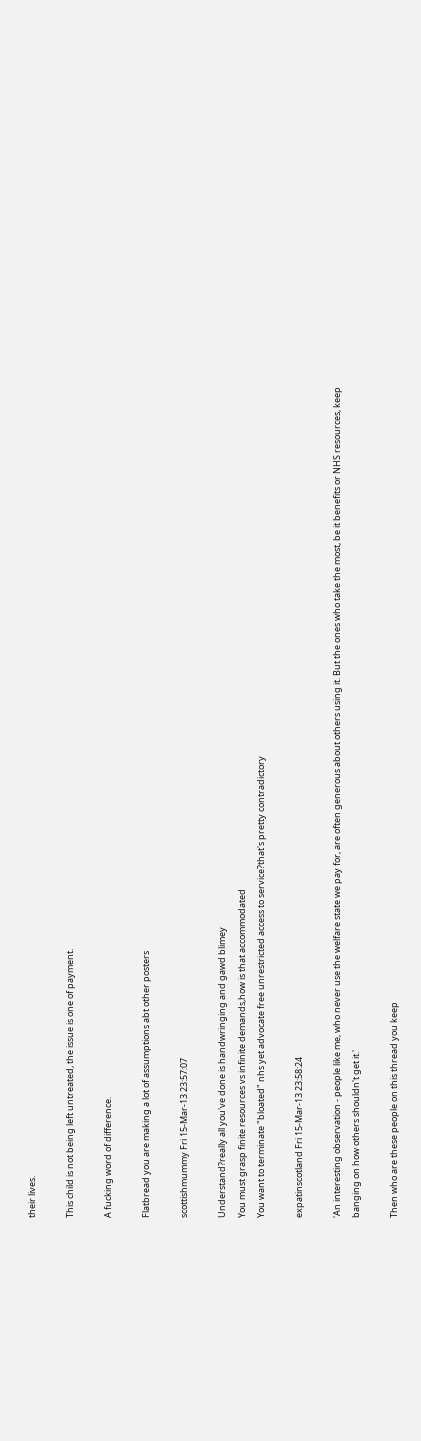their lives.

This child is not being left untreated, the issue is one of payment.

A fucking word of difference.

Flatbread you are making a lot of assumptions abt other posters

scottishmummy Fri 15-Mar-13 23:57:07

Understand?really all you've done is handwringing and gawd blimey
You must grasp finite resources vs infinite demands,how is that accommodated
You want to terminate "bloated" nhs yet advocate free unrestricted access to service?that's pretty contradictory

expatinscotland Fri 15-Mar-13 23:58:24

'An interesting observation - people like me, who never use the welfare state we pay for, are often generous about others using it. But the ones who take the most, be it benefits or NHS resources, keep banging on how others shouldn't get it.'

Then who are these people on this thread you keep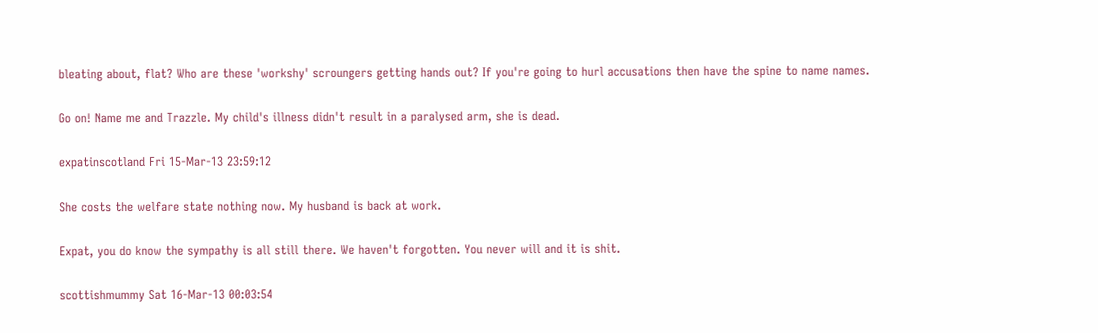bleating about, flat? Who are these 'workshy' scroungers getting hands out? If you're going to hurl accusations then have the spine to name names.

Go on! Name me and Trazzle. My child's illness didn't result in a paralysed arm, she is dead.

expatinscotland Fri 15-Mar-13 23:59:12

She costs the welfare state nothing now. My husband is back at work.

Expat, you do know the sympathy is all still there. We haven't forgotten. You never will and it is shit.

scottishmummy Sat 16-Mar-13 00:03:54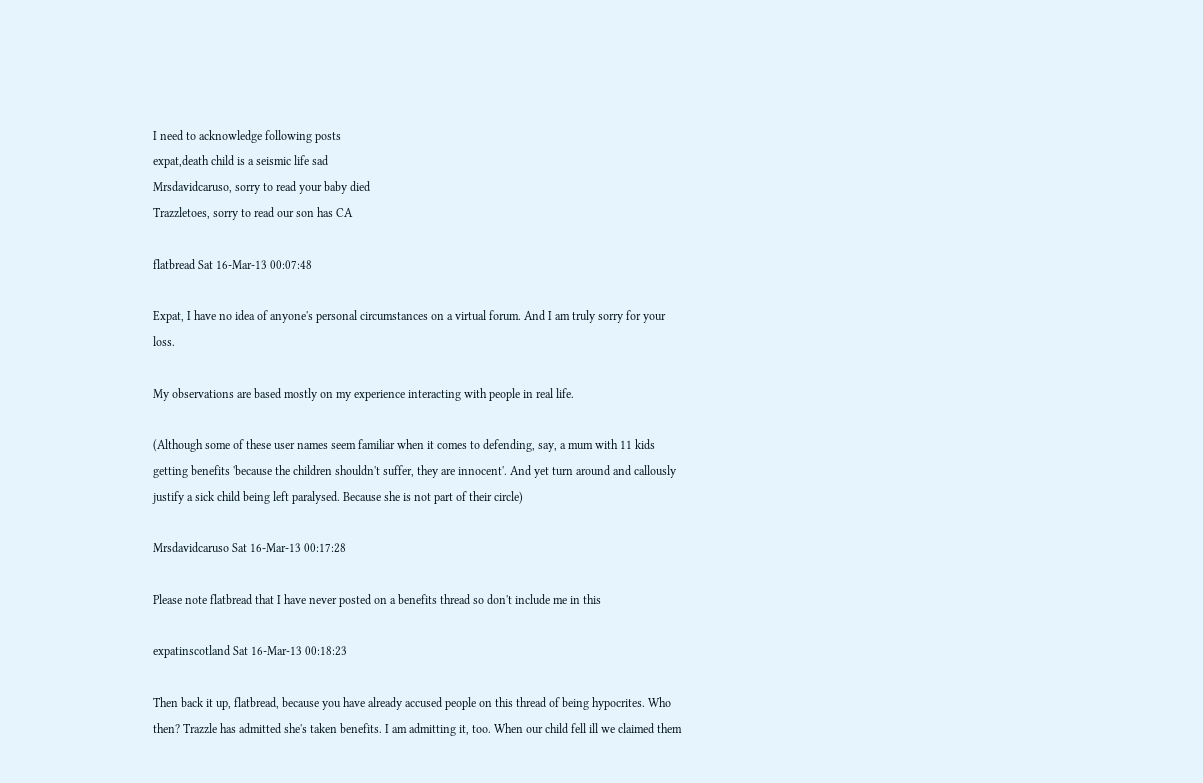I need to acknowledge following posts
expat,death child is a seismic life sad
Mrsdavidcaruso, sorry to read your baby died
Trazzletoes, sorry to read our son has CA

flatbread Sat 16-Mar-13 00:07:48

Expat, I have no idea of anyone's personal circumstances on a virtual forum. And I am truly sorry for your loss.

My observations are based mostly on my experience interacting with people in real life.

(Although some of these user names seem familiar when it comes to defending, say, a mum with 11 kids getting benefits 'because the children shouldn't suffer, they are innocent'. And yet turn around and callously justify a sick child being left paralysed. Because she is not part of their circle)

Mrsdavidcaruso Sat 16-Mar-13 00:17:28

Please note flatbread that I have never posted on a benefits thread so don't include me in this

expatinscotland Sat 16-Mar-13 00:18:23

Then back it up, flatbread, because you have already accused people on this thread of being hypocrites. Who then? Trazzle has admitted she's taken benefits. I am admitting it, too. When our child fell ill we claimed them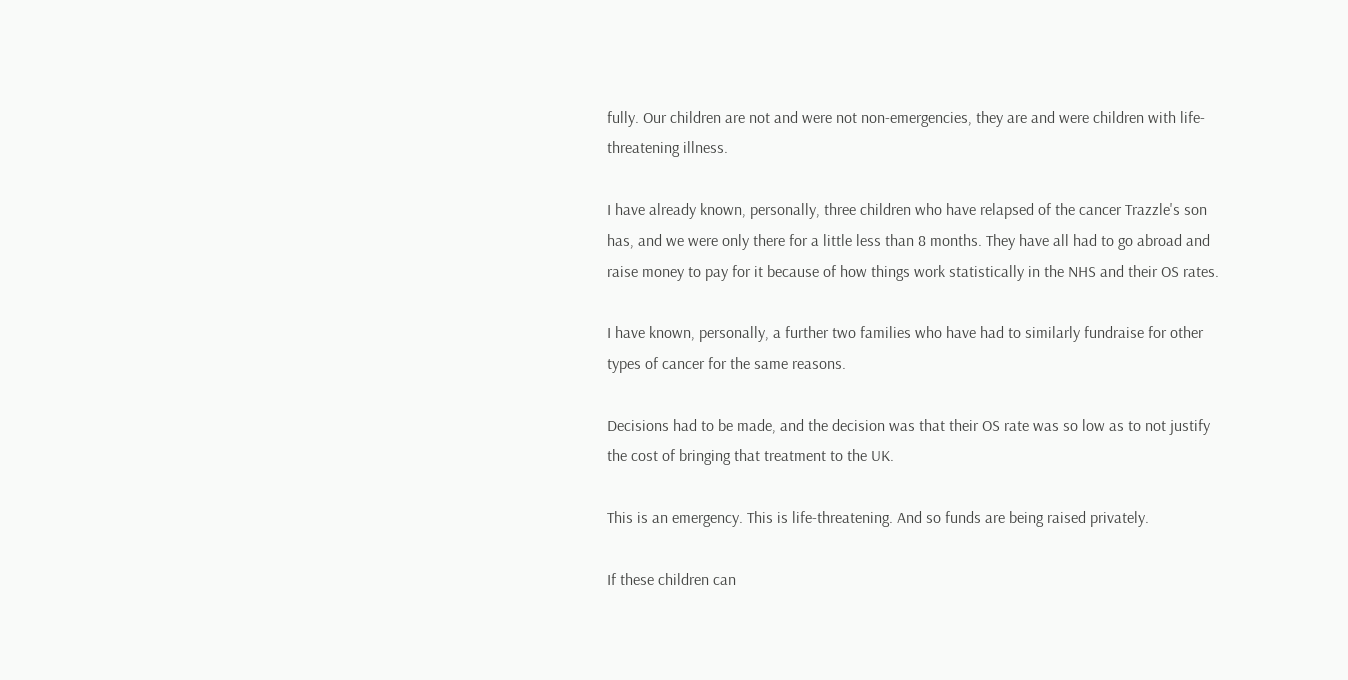fully. Our children are not and were not non-emergencies, they are and were children with life-threatening illness.

I have already known, personally, three children who have relapsed of the cancer Trazzle's son has, and we were only there for a little less than 8 months. They have all had to go abroad and raise money to pay for it because of how things work statistically in the NHS and their OS rates.

I have known, personally, a further two families who have had to similarly fundraise for other types of cancer for the same reasons.

Decisions had to be made, and the decision was that their OS rate was so low as to not justify the cost of bringing that treatment to the UK.

This is an emergency. This is life-threatening. And so funds are being raised privately.

If these children can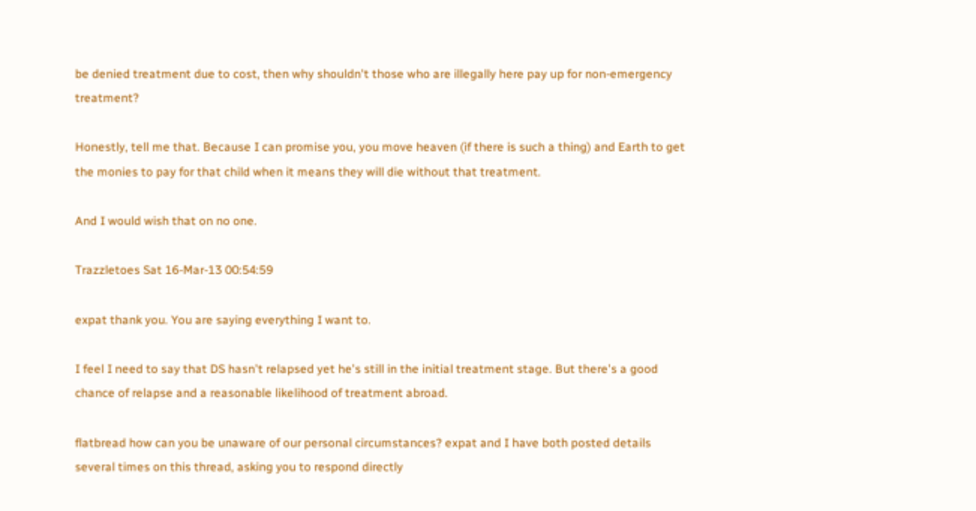be denied treatment due to cost, then why shouldn't those who are illegally here pay up for non-emergency treatment?

Honestly, tell me that. Because I can promise you, you move heaven (if there is such a thing) and Earth to get the monies to pay for that child when it means they will die without that treatment.

And I would wish that on no one.

Trazzletoes Sat 16-Mar-13 00:54:59

expat thank you. You are saying everything I want to.

I feel I need to say that DS hasn't relapsed yet he's still in the initial treatment stage. But there's a good chance of relapse and a reasonable likelihood of treatment abroad.

flatbread how can you be unaware of our personal circumstances? expat and I have both posted details several times on this thread, asking you to respond directly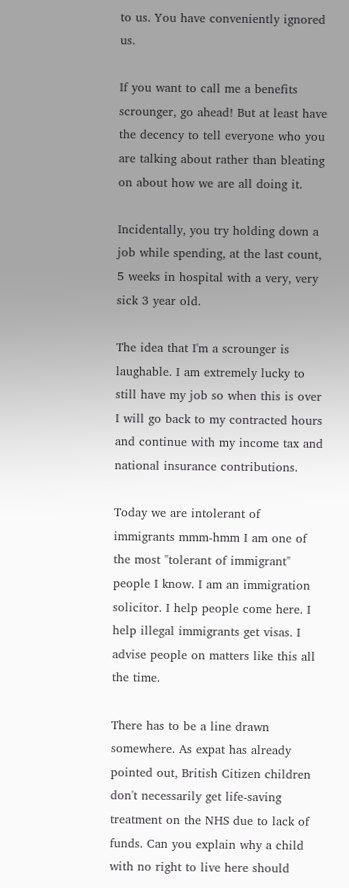to us. You have conveniently ignored us.

If you want to call me a benefits scrounger, go ahead! But at least have the decency to tell everyone who you are talking about rather than bleating on about how we are all doing it.

Incidentally, you try holding down a job while spending, at the last count, 5 weeks in hospital with a very, very sick 3 year old.

The idea that I'm a scrounger is laughable. I am extremely lucky to still have my job so when this is over I will go back to my contracted hours and continue with my income tax and national insurance contributions.

Today we are intolerant of immigrants mmm-hmm I am one of the most "tolerant of immigrant" people I know. I am an immigration solicitor. I help people come here. I help illegal immigrants get visas. I advise people on matters like this all the time.

There has to be a line drawn somewhere. As expat has already pointed out, British Citizen children don't necessarily get life-saving treatment on the NHS due to lack of funds. Can you explain why a child with no right to live here should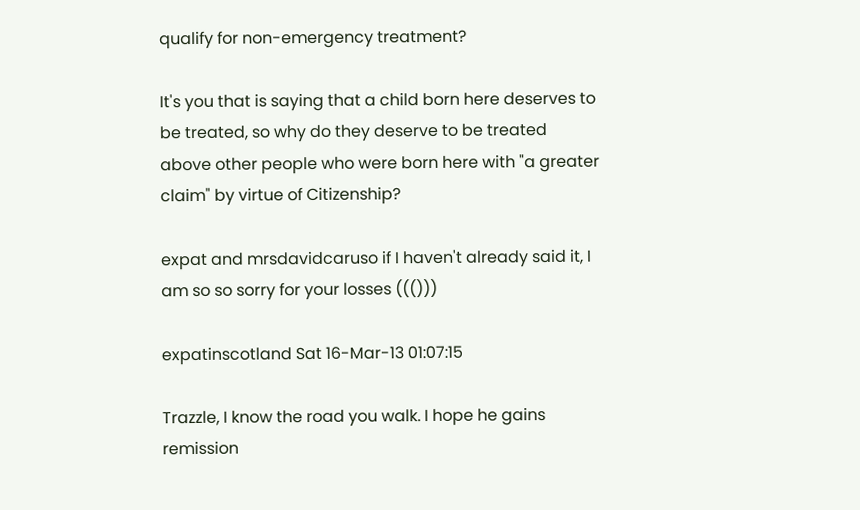qualify for non-emergency treatment?

It's you that is saying that a child born here deserves to be treated, so why do they deserve to be treated above other people who were born here with "a greater claim" by virtue of Citizenship?

expat and mrsdavidcaruso if I haven't already said it, I am so so sorry for your losses ((()))

expatinscotland Sat 16-Mar-13 01:07:15

Trazzle, I know the road you walk. I hope he gains remission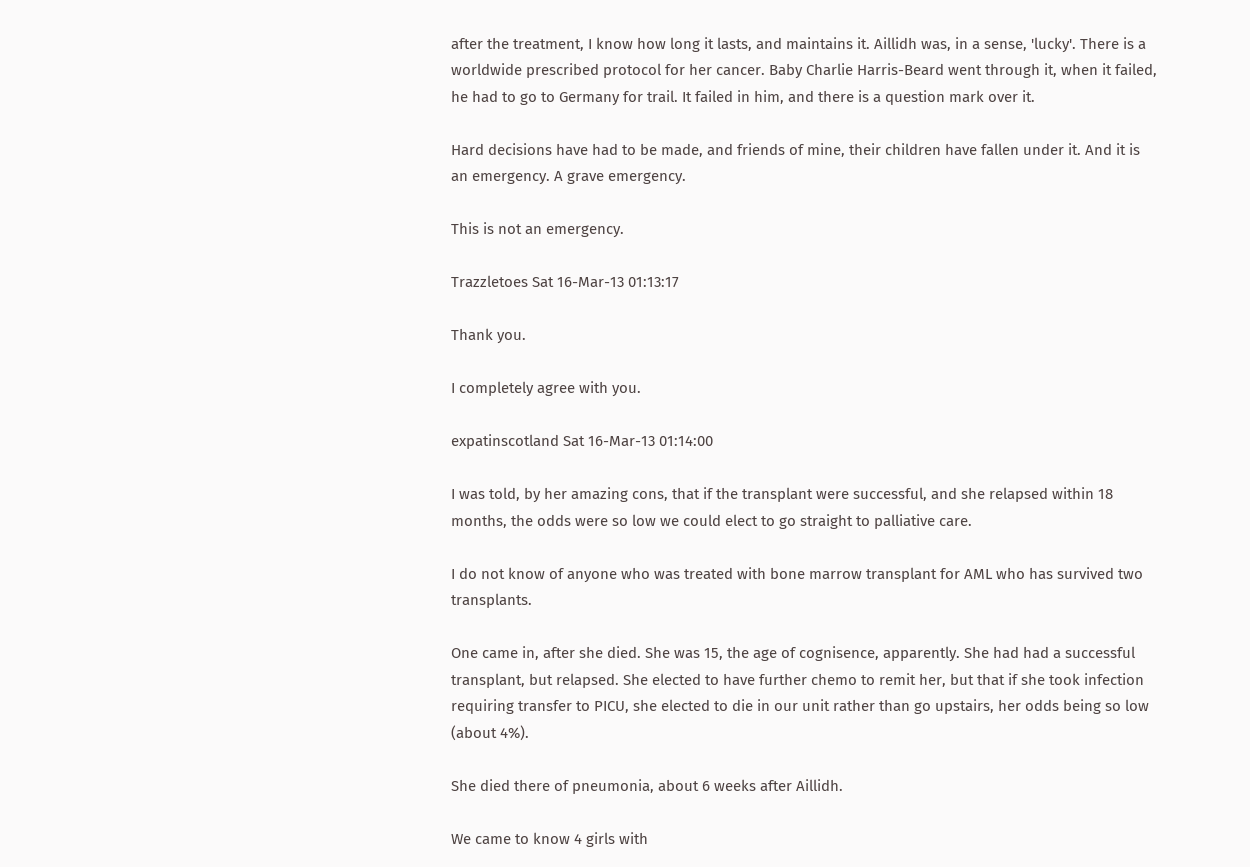after the treatment, I know how long it lasts, and maintains it. Aillidh was, in a sense, 'lucky'. There is a worldwide prescribed protocol for her cancer. Baby Charlie Harris-Beard went through it, when it failed, he had to go to Germany for trail. It failed in him, and there is a question mark over it.

Hard decisions have had to be made, and friends of mine, their children have fallen under it. And it is an emergency. A grave emergency.

This is not an emergency.

Trazzletoes Sat 16-Mar-13 01:13:17

Thank you.

I completely agree with you.

expatinscotland Sat 16-Mar-13 01:14:00

I was told, by her amazing cons, that if the transplant were successful, and she relapsed within 18 months, the odds were so low we could elect to go straight to palliative care.

I do not know of anyone who was treated with bone marrow transplant for AML who has survived two transplants.

One came in, after she died. She was 15, the age of cognisence, apparently. She had had a successful transplant, but relapsed. She elected to have further chemo to remit her, but that if she took infection requiring transfer to PICU, she elected to die in our unit rather than go upstairs, her odds being so low (about 4%).

She died there of pneumonia, about 6 weeks after Aillidh.

We came to know 4 girls with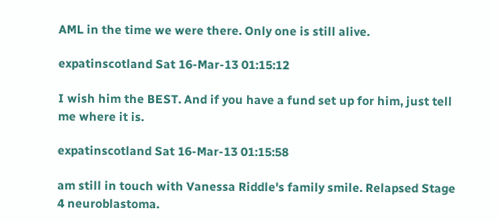AML in the time we were there. Only one is still alive.

expatinscotland Sat 16-Mar-13 01:15:12

I wish him the BEST. And if you have a fund set up for him, just tell me where it is.

expatinscotland Sat 16-Mar-13 01:15:58

am still in touch with Vanessa Riddle's family smile. Relapsed Stage 4 neuroblastoma.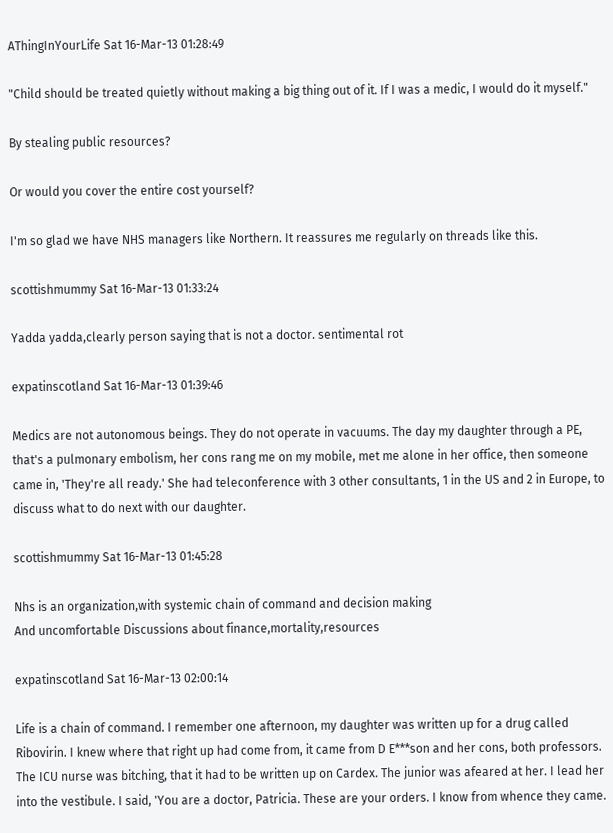AThingInYourLife Sat 16-Mar-13 01:28:49

"Child should be treated quietly without making a big thing out of it. If I was a medic, I would do it myself."

By stealing public resources?

Or would you cover the entire cost yourself?

I'm so glad we have NHS managers like Northern. It reassures me regularly on threads like this.

scottishmummy Sat 16-Mar-13 01:33:24

Yadda yadda,clearly person saying that is not a doctor. sentimental rot

expatinscotland Sat 16-Mar-13 01:39:46

Medics are not autonomous beings. They do not operate in vacuums. The day my daughter through a PE, that's a pulmonary embolism, her cons rang me on my mobile, met me alone in her office, then someone came in, 'They're all ready.' She had teleconference with 3 other consultants, 1 in the US and 2 in Europe, to discuss what to do next with our daughter.

scottishmummy Sat 16-Mar-13 01:45:28

Nhs is an organization,with systemic chain of command and decision making
And uncomfortable Discussions about finance,mortality,resources

expatinscotland Sat 16-Mar-13 02:00:14

Life is a chain of command. I remember one afternoon, my daughter was written up for a drug called Ribovirin. I knew where that right up had come from, it came from D E***son and her cons, both professors. The ICU nurse was bitching, that it had to be written up on Cardex. The junior was afeared at her. I lead her into the vestibule. I said, 'You are a doctor, Patricia. These are your orders. I know from whence they came.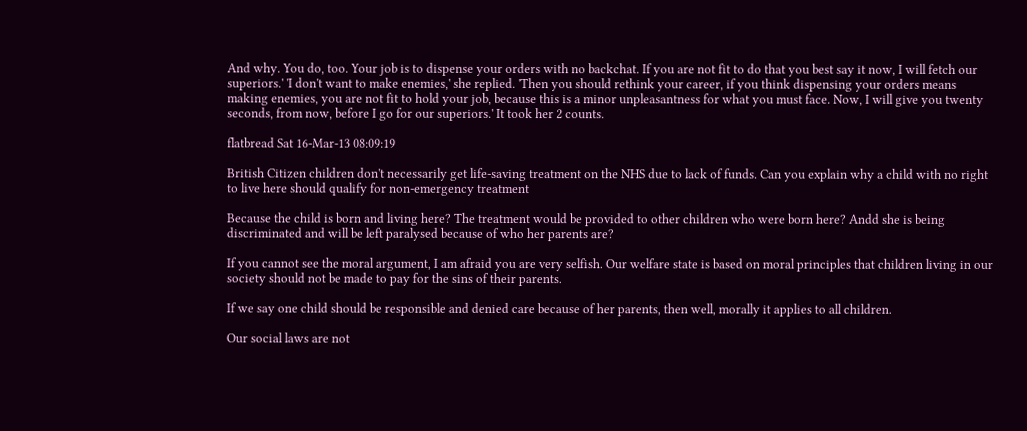And why. You do, too. Your job is to dispense your orders with no backchat. If you are not fit to do that you best say it now, I will fetch our superiors.' 'I don't want to make enemies,' she replied. 'Then you should rethink your career, if you think dispensing your orders means making enemies, you are not fit to hold your job, because this is a minor unpleasantness for what you must face. Now, I will give you twenty seconds, from now, before I go for our superiors.' It took her 2 counts.

flatbread Sat 16-Mar-13 08:09:19

British Citizen children don't necessarily get life-saving treatment on the NHS due to lack of funds. Can you explain why a child with no right to live here should qualify for non-emergency treatment

Because the child is born and living here? The treatment would be provided to other children who were born here? Andd she is being discriminated and will be left paralysed because of who her parents are?

If you cannot see the moral argument, I am afraid you are very selfish. Our welfare state is based on moral principles that children living in our society should not be made to pay for the sins of their parents.

If we say one child should be responsible and denied care because of her parents, then well, morally it applies to all children.

Our social laws are not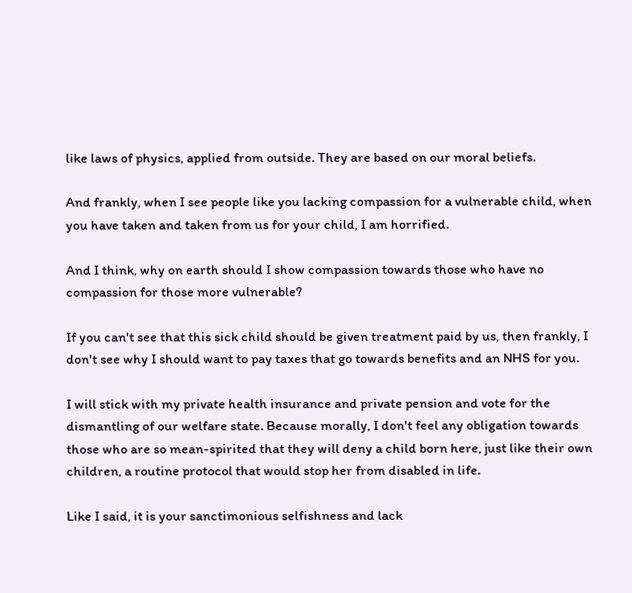like laws of physics, applied from outside. They are based on our moral beliefs.

And frankly, when I see people like you lacking compassion for a vulnerable child, when you have taken and taken from us for your child, I am horrified.

And I think, why on earth should I show compassion towards those who have no compassion for those more vulnerable?

If you can't see that this sick child should be given treatment paid by us, then frankly, I don't see why I should want to pay taxes that go towards benefits and an NHS for you.

I will stick with my private health insurance and private pension and vote for the dismantling of our welfare state. Because morally, I don't feel any obligation towards those who are so mean-spirited that they will deny a child born here, just like their own children, a routine protocol that would stop her from disabled in life.

Like I said, it is your sanctimonious selfishness and lack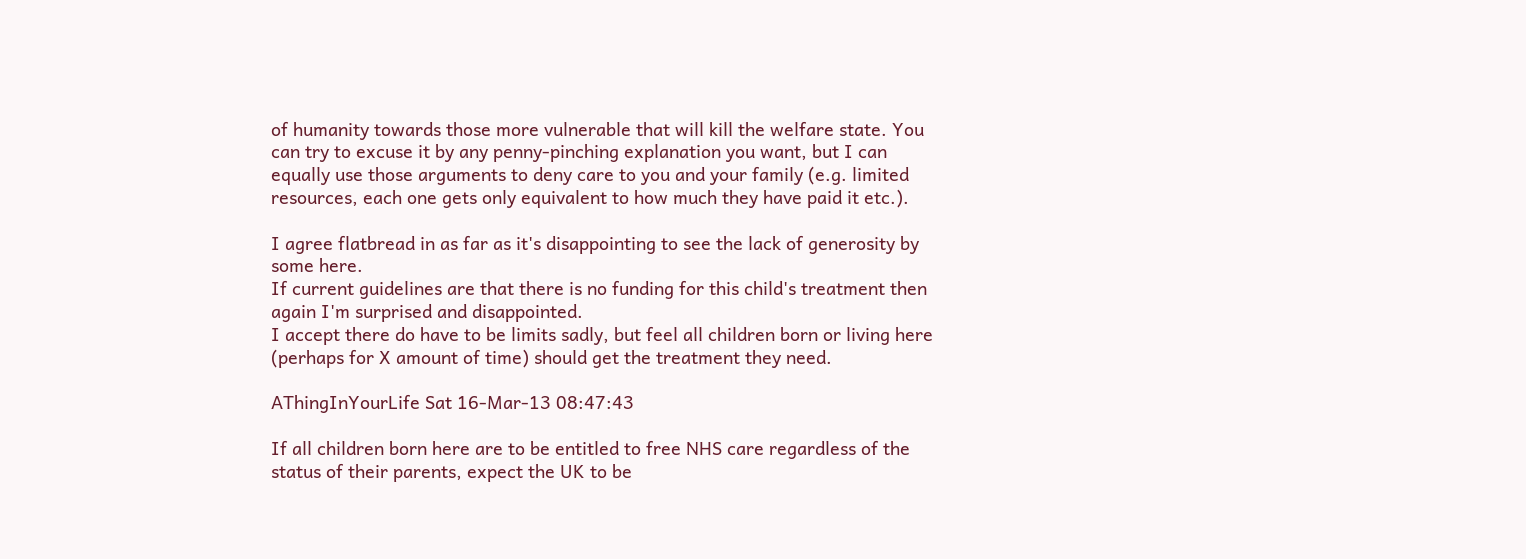of humanity towards those more vulnerable that will kill the welfare state. You can try to excuse it by any penny-pinching explanation you want, but I can equally use those arguments to deny care to you and your family (e.g. limited resources, each one gets only equivalent to how much they have paid it etc.).

I agree flatbread in as far as it's disappointing to see the lack of generosity by some here.
If current guidelines are that there is no funding for this child's treatment then again I'm surprised and disappointed.
I accept there do have to be limits sadly, but feel all children born or living here (perhaps for X amount of time) should get the treatment they need.

AThingInYourLife Sat 16-Mar-13 08:47:43

If all children born here are to be entitled to free NHS care regardless of the status of their parents, expect the UK to be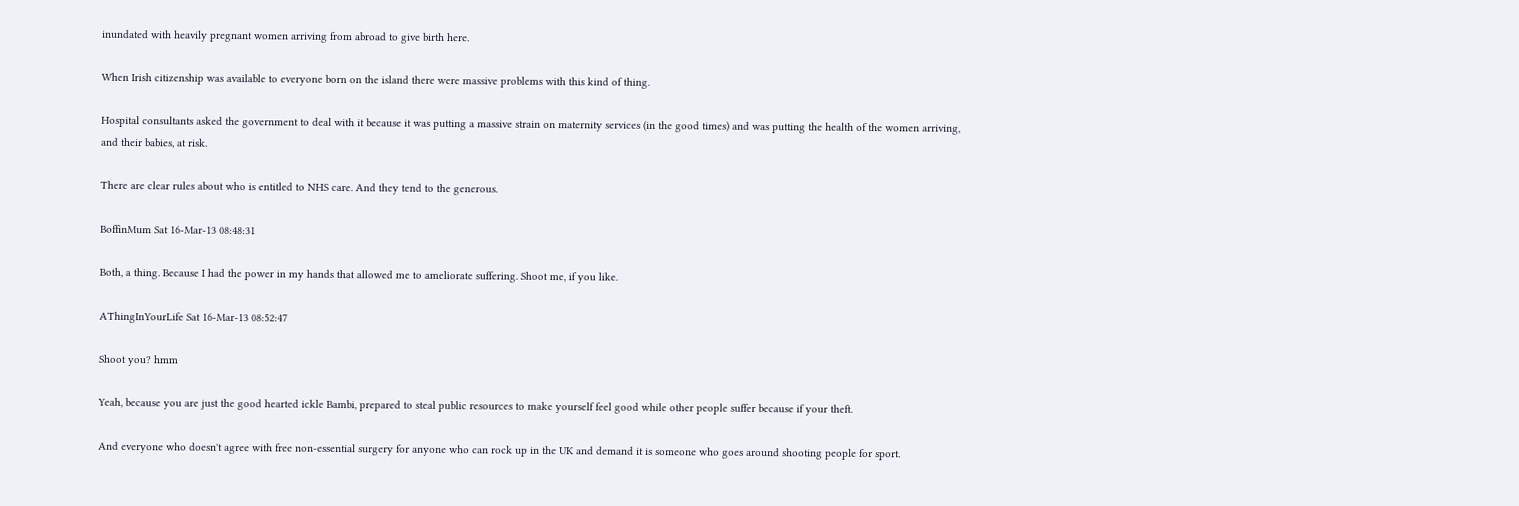inundated with heavily pregnant women arriving from abroad to give birth here.

When Irish citizenship was available to everyone born on the island there were massive problems with this kind of thing.

Hospital consultants asked the government to deal with it because it was putting a massive strain on maternity services (in the good times) and was putting the health of the women arriving, and their babies, at risk.

There are clear rules about who is entitled to NHS care. And they tend to the generous.

BoffinMum Sat 16-Mar-13 08:48:31

Both, a thing. Because I had the power in my hands that allowed me to ameliorate suffering. Shoot me, if you like.

AThingInYourLife Sat 16-Mar-13 08:52:47

Shoot you? hmm

Yeah, because you are just the good hearted ickle Bambi, prepared to steal public resources to make yourself feel good while other people suffer because if your theft.

And everyone who doesn't agree with free non-essential surgery for anyone who can rock up in the UK and demand it is someone who goes around shooting people for sport.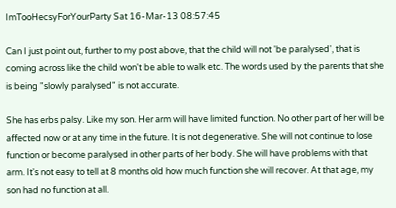ImTooHecsyForYourParty Sat 16-Mar-13 08:57:45

Can I just point out, further to my post above, that the child will not 'be paralysed', that is coming across like the child won't be able to walk etc. The words used by the parents that she is being "slowly paralysed" is not accurate.

She has erbs palsy. Like my son. Her arm will have limited function. No other part of her will be affected now or at any time in the future. It is not degenerative. She will not continue to lose function or become paralysed in other parts of her body. She will have problems with that arm. It's not easy to tell at 8 months old how much function she will recover. At that age, my son had no function at all.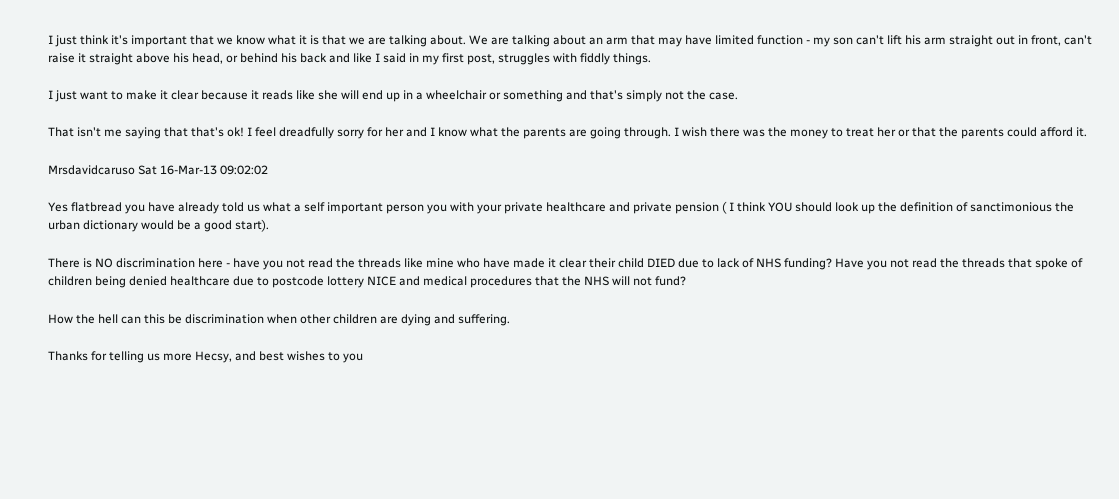I just think it's important that we know what it is that we are talking about. We are talking about an arm that may have limited function - my son can't lift his arm straight out in front, can't raise it straight above his head, or behind his back and like I said in my first post, struggles with fiddly things.

I just want to make it clear because it reads like she will end up in a wheelchair or something and that's simply not the case.

That isn't me saying that that's ok! I feel dreadfully sorry for her and I know what the parents are going through. I wish there was the money to treat her or that the parents could afford it.

Mrsdavidcaruso Sat 16-Mar-13 09:02:02

Yes flatbread you have already told us what a self important person you with your private healthcare and private pension ( I think YOU should look up the definition of sanctimonious the urban dictionary would be a good start).

There is NO discrimination here - have you not read the threads like mine who have made it clear their child DIED due to lack of NHS funding? Have you not read the threads that spoke of children being denied healthcare due to postcode lottery NICE and medical procedures that the NHS will not fund?

How the hell can this be discrimination when other children are dying and suffering.

Thanks for telling us more Hecsy, and best wishes to you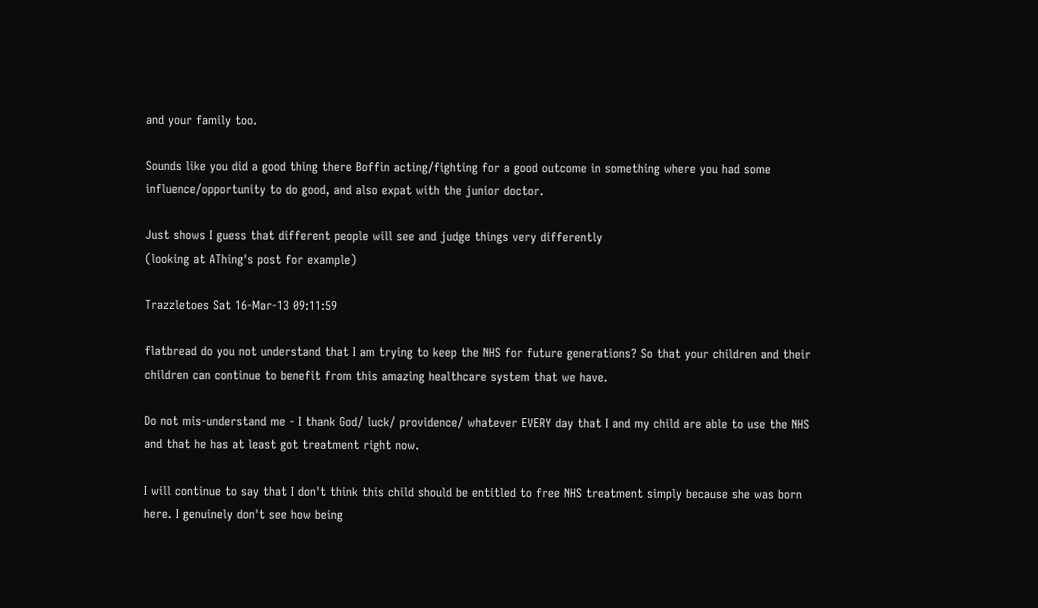and your family too.

Sounds like you did a good thing there Boffin acting/fighting for a good outcome in something where you had some influence/opportunity to do good, and also expat with the junior doctor.

Just shows I guess that different people will see and judge things very differently
(looking at AThing's post for example)

Trazzletoes Sat 16-Mar-13 09:11:59

flatbread do you not understand that I am trying to keep the NHS for future generations? So that your children and their children can continue to benefit from this amazing healthcare system that we have.

Do not mis-understand me - I thank God/ luck/ providence/ whatever EVERY day that I and my child are able to use the NHS and that he has at least got treatment right now.

I will continue to say that I don't think this child should be entitled to free NHS treatment simply because she was born here. I genuinely don't see how being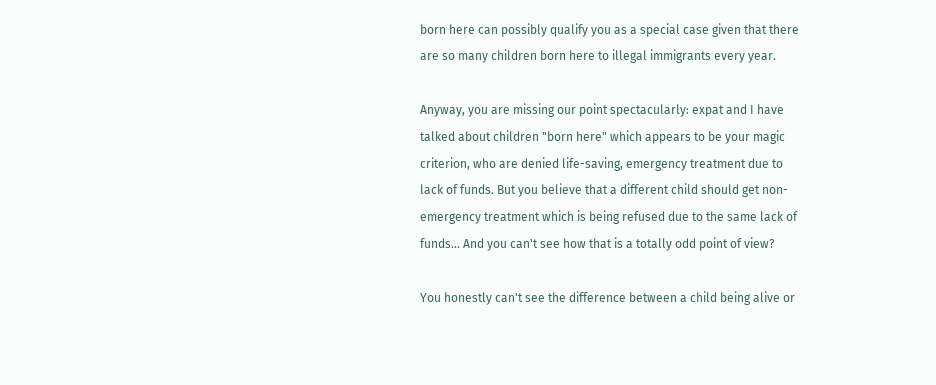born here can possibly qualify you as a special case given that there are so many children born here to illegal immigrants every year.

Anyway, you are missing our point spectacularly: expat and I have talked about children "born here" which appears to be your magic criterion, who are denied life-saving, emergency treatment due to lack of funds. But you believe that a different child should get non-emergency treatment which is being refused due to the same lack of funds... And you can't see how that is a totally odd point of view?

You honestly can't see the difference between a child being alive or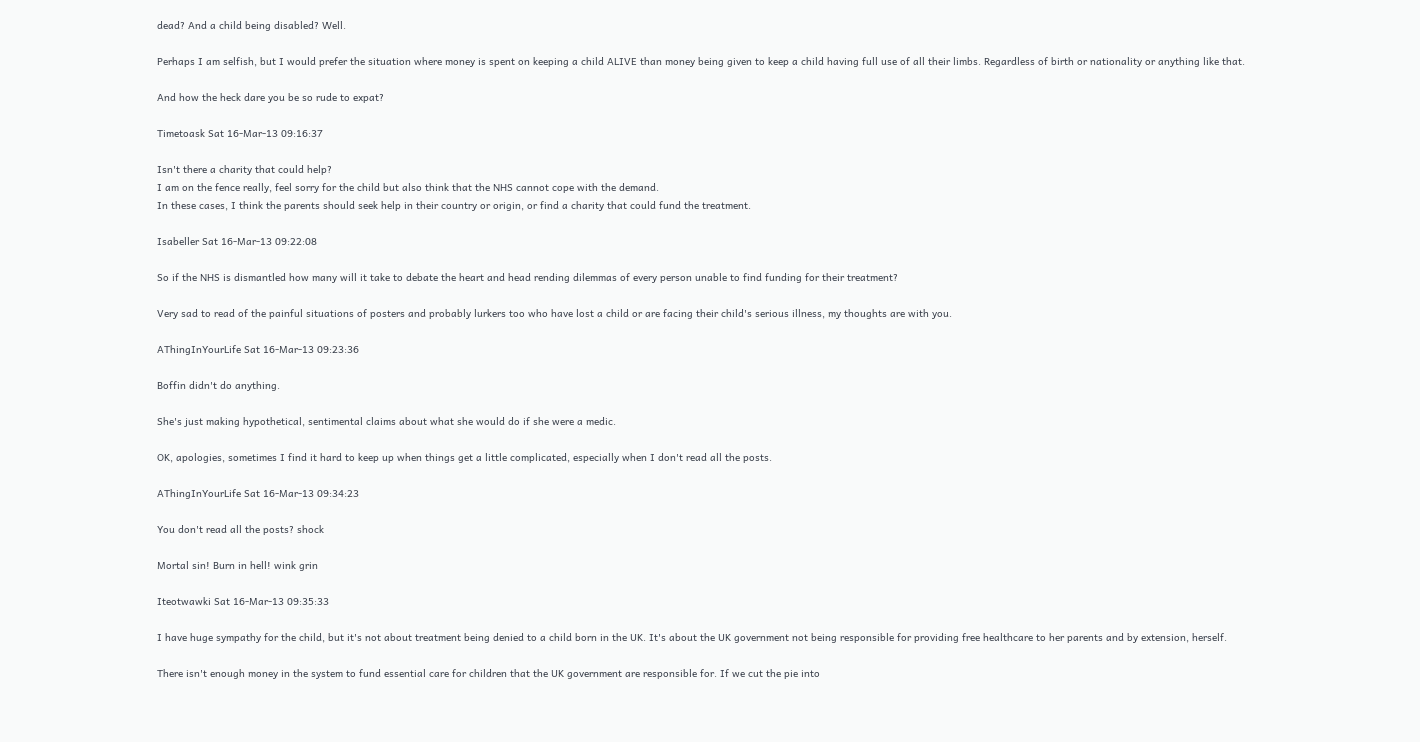dead? And a child being disabled? Well.

Perhaps I am selfish, but I would prefer the situation where money is spent on keeping a child ALIVE than money being given to keep a child having full use of all their limbs. Regardless of birth or nationality or anything like that.

And how the heck dare you be so rude to expat?

Timetoask Sat 16-Mar-13 09:16:37

Isn't there a charity that could help?
I am on the fence really, feel sorry for the child but also think that the NHS cannot cope with the demand.
In these cases, I think the parents should seek help in their country or origin, or find a charity that could fund the treatment.

Isabeller Sat 16-Mar-13 09:22:08

So if the NHS is dismantled how many will it take to debate the heart and head rending dilemmas of every person unable to find funding for their treatment?

Very sad to read of the painful situations of posters and probably lurkers too who have lost a child or are facing their child's serious illness, my thoughts are with you.

AThingInYourLife Sat 16-Mar-13 09:23:36

Boffin didn't do anything.

She's just making hypothetical, sentimental claims about what she would do if she were a medic.

OK, apologies, sometimes I find it hard to keep up when things get a little complicated, especially when I don't read all the posts.

AThingInYourLife Sat 16-Mar-13 09:34:23

You don't read all the posts? shock

Mortal sin! Burn in hell! wink grin

Iteotwawki Sat 16-Mar-13 09:35:33

I have huge sympathy for the child, but it's not about treatment being denied to a child born in the UK. It's about the UK government not being responsible for providing free healthcare to her parents and by extension, herself.

There isn't enough money in the system to fund essential care for children that the UK government are responsible for. If we cut the pie into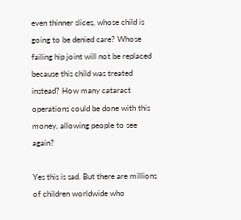even thinner slices, whose child is going to be denied care? Whose failing hip joint will not be replaced because this child was treated instead? How many cataract operations could be done with this money, allowing people to see again?

Yes this is sad. But there are millions of children worldwide who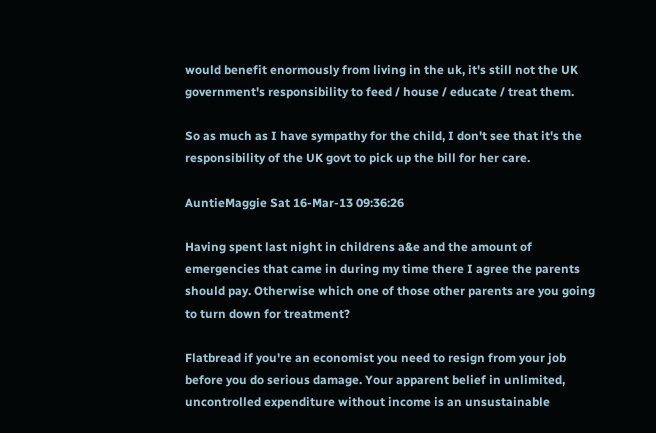would benefit enormously from living in the uk, it's still not the UK government's responsibility to feed / house / educate / treat them.

So as much as I have sympathy for the child, I don't see that it's the responsibility of the UK govt to pick up the bill for her care.

AuntieMaggie Sat 16-Mar-13 09:36:26

Having spent last night in childrens a&e and the amount of emergencies that came in during my time there I agree the parents should pay. Otherwise which one of those other parents are you going to turn down for treatment?

Flatbread if you're an economist you need to resign from your job before you do serious damage. Your apparent belief in unlimited, uncontrolled expenditure without income is an unsustainable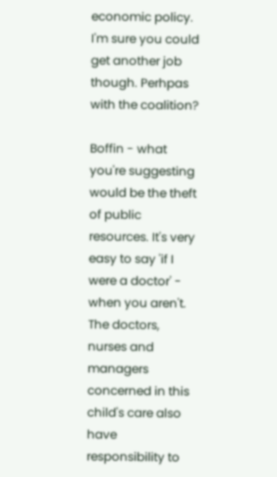economic policy. I'm sure you could get another job though. Perhpas with the coalition?

Boffin - what you're suggesting would be the theft of public resources. It's very easy to say 'if I were a doctor' - when you aren't. The doctors, nurses and managers concerned in this child's care also have responsibility to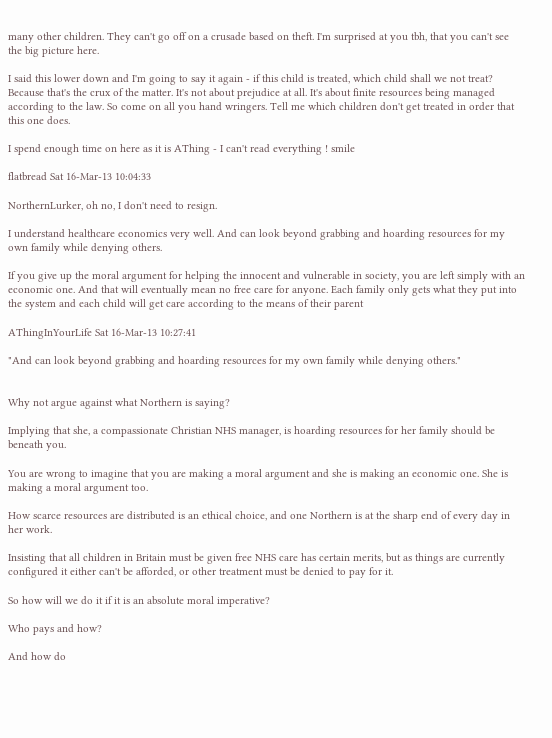many other children. They can't go off on a crusade based on theft. I'm surprised at you tbh, that you can't see the big picture here.

I said this lower down and I'm going to say it again - if this child is treated, which child shall we not treat? Because that's the crux of the matter. It's not about prejudice at all. It's about finite resources being managed according to the law. So come on all you hand wringers. Tell me which children don't get treated in order that this one does.

I spend enough time on here as it is AThing - I can't read everything ! smile

flatbread Sat 16-Mar-13 10:04:33

NorthernLurker, oh no, I don't need to resign.

I understand healthcare economics very well. And can look beyond grabbing and hoarding resources for my own family while denying others.

If you give up the moral argument for helping the innocent and vulnerable in society, you are left simply with an economic one. And that will eventually mean no free care for anyone. Each family only gets what they put into the system and each child will get care according to the means of their parent

AThingInYourLife Sat 16-Mar-13 10:27:41

"And can look beyond grabbing and hoarding resources for my own family while denying others."


Why not argue against what Northern is saying?

Implying that she, a compassionate Christian NHS manager, is hoarding resources for her family should be beneath you.

You are wrong to imagine that you are making a moral argument and she is making an economic one. She is making a moral argument too.

How scarce resources are distributed is an ethical choice, and one Northern is at the sharp end of every day in her work.

Insisting that all children in Britain must be given free NHS care has certain merits, but as things are currently configured it either can't be afforded, or other treatment must be denied to pay for it.

So how will we do it if it is an absolute moral imperative?

Who pays and how?

And how do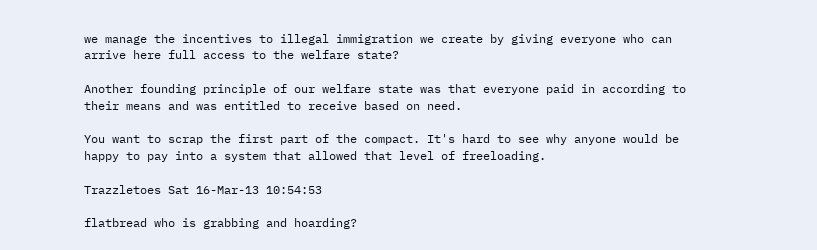we manage the incentives to illegal immigration we create by giving everyone who can arrive here full access to the welfare state?

Another founding principle of our welfare state was that everyone paid in according to their means and was entitled to receive based on need.

You want to scrap the first part of the compact. It's hard to see why anyone would be happy to pay into a system that allowed that level of freeloading.

Trazzletoes Sat 16-Mar-13 10:54:53

flatbread who is grabbing and hoarding?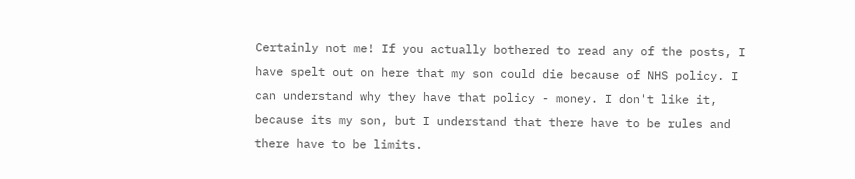Certainly not me! If you actually bothered to read any of the posts, I have spelt out on here that my son could die because of NHS policy. I can understand why they have that policy - money. I don't like it, because its my son, but I understand that there have to be rules and there have to be limits.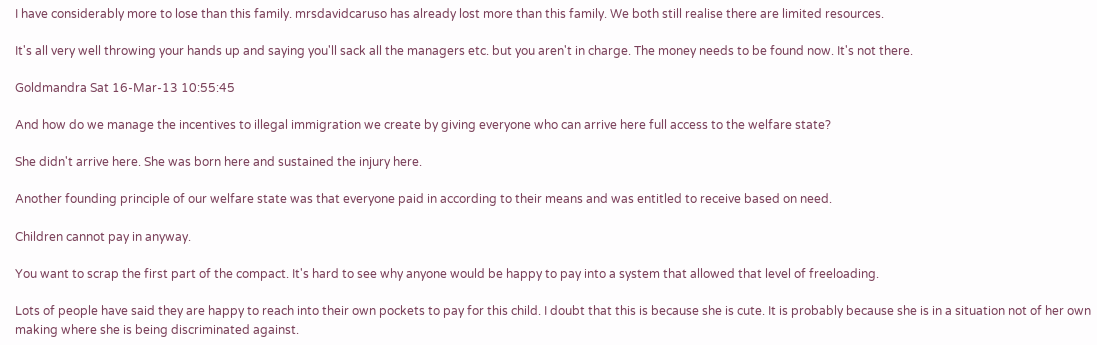I have considerably more to lose than this family. mrsdavidcaruso has already lost more than this family. We both still realise there are limited resources.

It's all very well throwing your hands up and saying you'll sack all the managers etc. but you aren't in charge. The money needs to be found now. It's not there.

Goldmandra Sat 16-Mar-13 10:55:45

And how do we manage the incentives to illegal immigration we create by giving everyone who can arrive here full access to the welfare state?

She didn't arrive here. She was born here and sustained the injury here.

Another founding principle of our welfare state was that everyone paid in according to their means and was entitled to receive based on need.

Children cannot pay in anyway.

You want to scrap the first part of the compact. It's hard to see why anyone would be happy to pay into a system that allowed that level of freeloading.

Lots of people have said they are happy to reach into their own pockets to pay for this child. I doubt that this is because she is cute. It is probably because she is in a situation not of her own making where she is being discriminated against.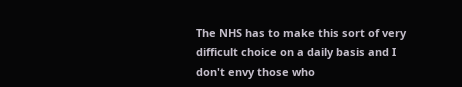The NHS has to make this sort of very difficult choice on a daily basis and I don't envy those who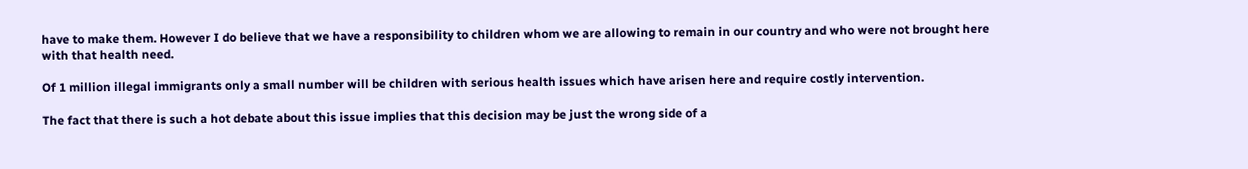have to make them. However I do believe that we have a responsibility to children whom we are allowing to remain in our country and who were not brought here with that health need.

Of 1 million illegal immigrants only a small number will be children with serious health issues which have arisen here and require costly intervention.

The fact that there is such a hot debate about this issue implies that this decision may be just the wrong side of a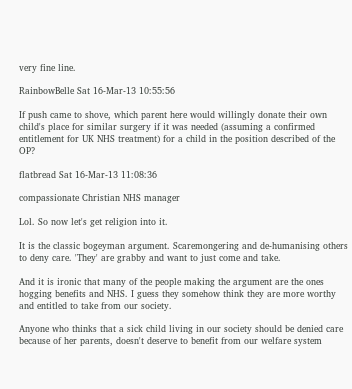very fine line.

RainbowBelle Sat 16-Mar-13 10:55:56

If push came to shove, which parent here would willingly donate their own child's place for similar surgery if it was needed (assuming a confirmed entitlement for UK NHS treatment) for a child in the position described of the OP?

flatbread Sat 16-Mar-13 11:08:36

compassionate Christian NHS manager

Lol. So now let's get religion into it.

It is the classic bogeyman argument. Scaremongering and de-humanising others to deny care. 'They' are grabby and want to just come and take.

And it is ironic that many of the people making the argument are the ones hogging benefits and NHS. I guess they somehow think they are more worthy and entitled to take from our society.

Anyone who thinks that a sick child living in our society should be denied care because of her parents, doesn't deserve to benefit from our welfare system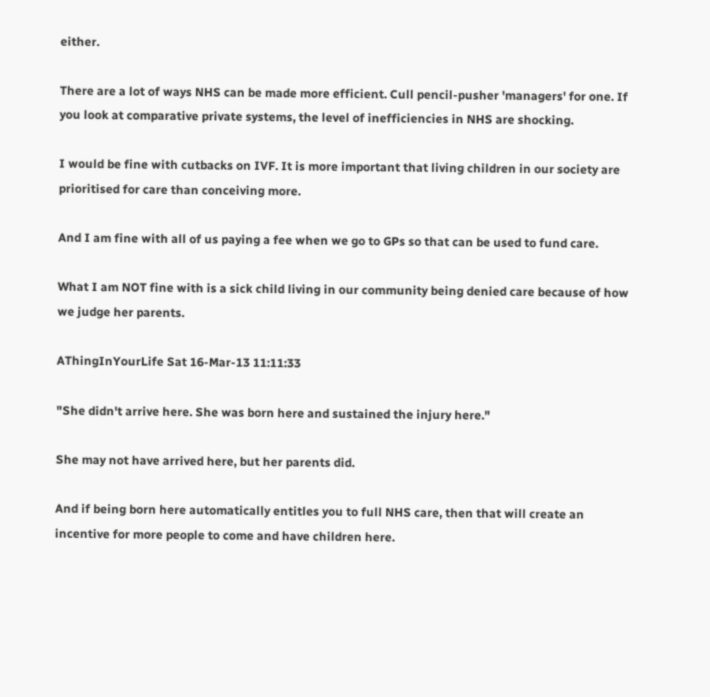either.

There are a lot of ways NHS can be made more efficient. Cull pencil-pusher 'managers' for one. If you look at comparative private systems, the level of inefficiencies in NHS are shocking.

I would be fine with cutbacks on IVF. It is more important that living children in our society are prioritised for care than conceiving more.

And I am fine with all of us paying a fee when we go to GPs so that can be used to fund care.

What I am NOT fine with is a sick child living in our community being denied care because of how we judge her parents.

AThingInYourLife Sat 16-Mar-13 11:11:33

"She didn't arrive here. She was born here and sustained the injury here."

She may not have arrived here, but her parents did.

And if being born here automatically entitles you to full NHS care, then that will create an incentive for more people to come and have children here.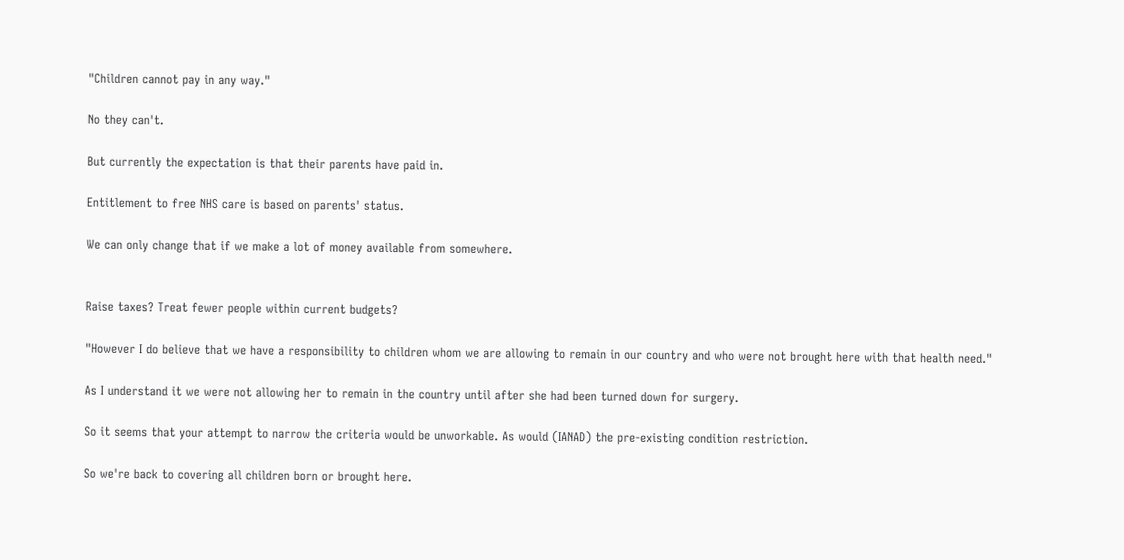"Children cannot pay in any way."

No they can't.

But currently the expectation is that their parents have paid in.

Entitlement to free NHS care is based on parents' status.

We can only change that if we make a lot of money available from somewhere.


Raise taxes? Treat fewer people within current budgets?

"However I do believe that we have a responsibility to children whom we are allowing to remain in our country and who were not brought here with that health need."

As I understand it we were not allowing her to remain in the country until after she had been turned down for surgery.

So it seems that your attempt to narrow the criteria would be unworkable. As would (IANAD) the pre-existing condition restriction.

So we're back to covering all children born or brought here.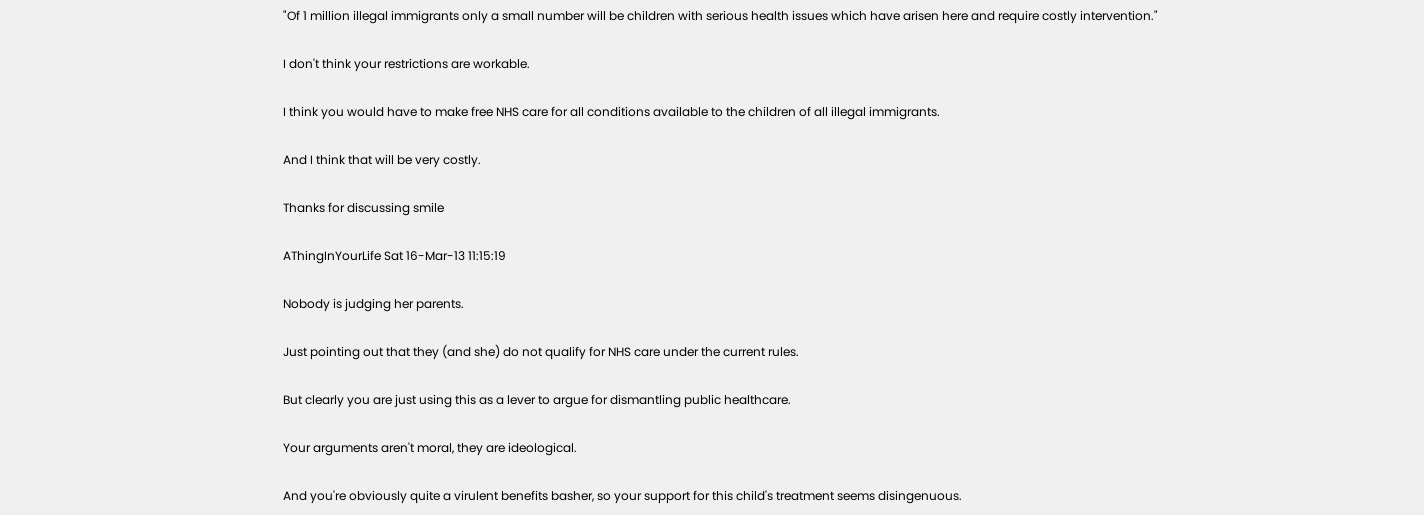"Of 1 million illegal immigrants only a small number will be children with serious health issues which have arisen here and require costly intervention."

I don't think your restrictions are workable.

I think you would have to make free NHS care for all conditions available to the children of all illegal immigrants.

And I think that will be very costly.

Thanks for discussing smile

AThingInYourLife Sat 16-Mar-13 11:15:19

Nobody is judging her parents.

Just pointing out that they (and she) do not qualify for NHS care under the current rules.

But clearly you are just using this as a lever to argue for dismantling public healthcare.

Your arguments aren't moral, they are ideological.

And you're obviously quite a virulent benefits basher, so your support for this child's treatment seems disingenuous.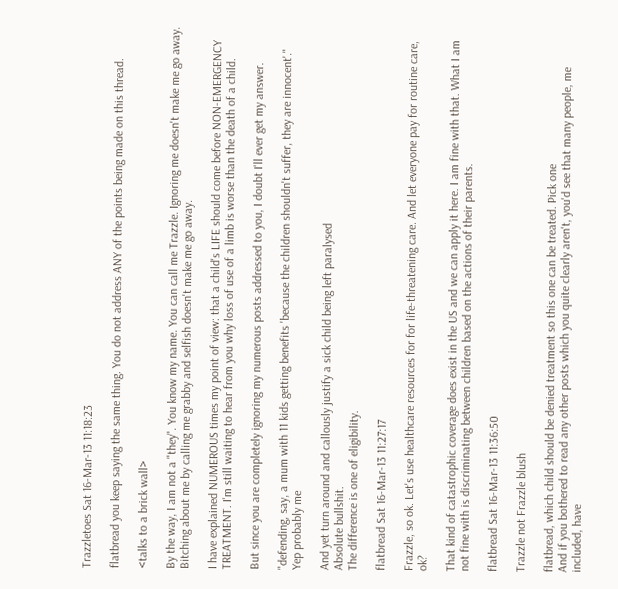Trazzletoes Sat 16-Mar-13 11:18:23

flatbread you keep saying the same thing. You do not address ANY of the points being made on this thread.

<talks to a brick wall>

By the way, I am not a "they". You know my name. You can call me Trazzle. Ignoring me doesn't make me go away. Bitching about me by calling me grabby and selfish doesn't make me go away.

I have explained NUMEROUS times my point of view: that a child's LIFE should come before NON-EMERGENCY TREATMENT. I'm still waiting to hear from you why loss of use of a limb is worse than the death of a child.

But since you are completely ignoring my numerous posts addressed to you, I doubt I'll ever get my answer.

"defending, say, a mum with 11 kids getting benefits 'because the children shouldn't suffer, they are innocent'."
Yep probably me

And yet turn around and callously justify a sick child being left paralysed
Absolute bullshit.
The difference is one of eligibility.

flatbread Sat 16-Mar-13 11:27:17

Frazzle, so ok. Let's use healthcare resources for for life-threatening care. And let everyone pay for routine care, ok?

That kind of catastrophic coverage does exist in the US and we can apply it here. I am fine with that. What I am not fine with is discriminating between children based on the actions of their parents.

flatbread Sat 16-Mar-13 11:36:50

Trazzle not Frazzle blush

flatbread, which child should be denied treatment so this one can be treated. Pick one
And if you bothered to read any other posts which you quite clearly aren't, you'd see that many people, me included, have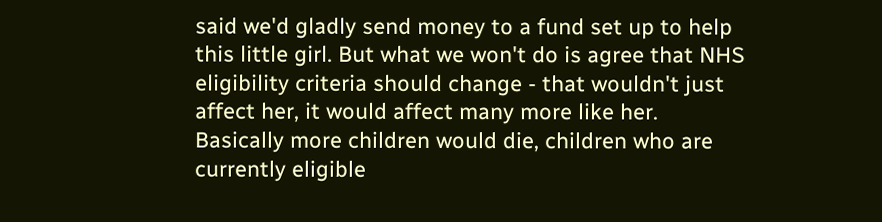said we'd gladly send money to a fund set up to help this little girl. But what we won't do is agree that NHS eligibility criteria should change - that wouldn't just affect her, it would affect many more like her. Basically more children would die, children who are currently eligible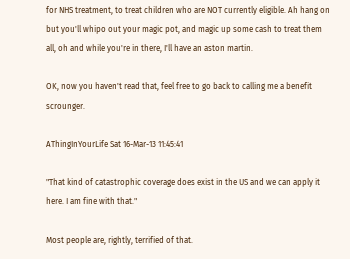for NHS treatment, to treat children who are NOT currently eligible. Ah hang on but you'll whipo out your magic pot, and magic up some cash to treat them all, oh and while you're in there, I'll have an aston martin.

OK, now you haven't read that, feel free to go back to calling me a benefit scrounger.

AThingInYourLife Sat 16-Mar-13 11:45:41

"That kind of catastrophic coverage does exist in the US and we can apply it here. I am fine with that."

Most people are, rightly, terrified of that.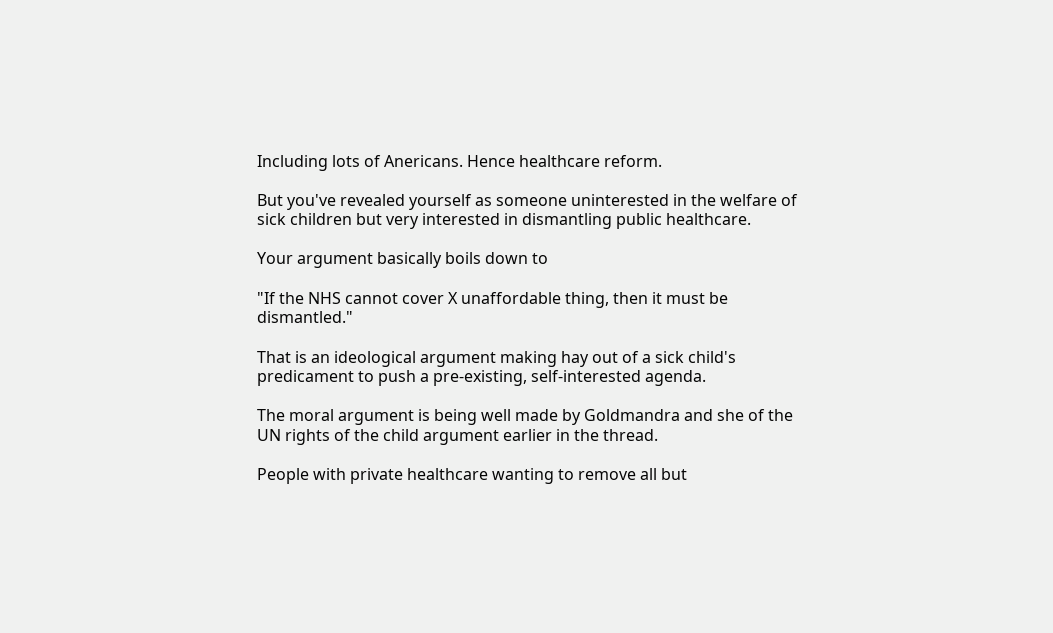Including lots of Anericans. Hence healthcare reform.

But you've revealed yourself as someone uninterested in the welfare of sick children but very interested in dismantling public healthcare.

Your argument basically boils down to

"If the NHS cannot cover X unaffordable thing, then it must be dismantled."

That is an ideological argument making hay out of a sick child's predicament to push a pre-existing, self-interested agenda.

The moral argument is being well made by Goldmandra and she of the UN rights of the child argument earlier in the thread.

People with private healthcare wanting to remove all but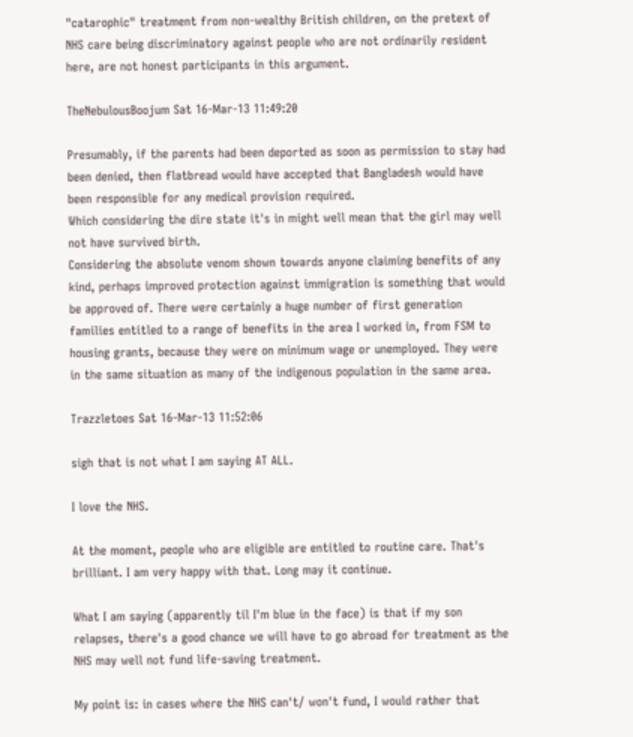"catarophic" treatment from non-wealthy British children, on the pretext of NHS care being discriminatory against people who are not ordinarily resident here, are not honest participants in this argument.

TheNebulousBoojum Sat 16-Mar-13 11:49:20

Presumably, if the parents had been deported as soon as permission to stay had been denied, then flatbread would have accepted that Bangladesh would have been responsible for any medical provision required.
Which considering the dire state it's in might well mean that the girl may well not have survived birth.
Considering the absolute venom shown towards anyone claiming benefits of any kind, perhaps improved protection against immigration is something that would be approved of. There were certainly a huge number of first generation families entitled to a range of benefits in the area I worked in, from FSM to housing grants, because they were on minimum wage or unemployed. They were in the same situation as many of the indigenous population in the same area.

Trazzletoes Sat 16-Mar-13 11:52:06

sigh that is not what I am saying AT ALL.

I love the NHS.

At the moment, people who are eligible are entitled to routine care. That's brilliant. I am very happy with that. Long may it continue.

What I am saying (apparently til I'm blue in the face) is that if my son relapses, there's a good chance we will have to go abroad for treatment as the NHS may well not fund life-saving treatment.

My point is: in cases where the NHS can't/ won't fund, I would rather that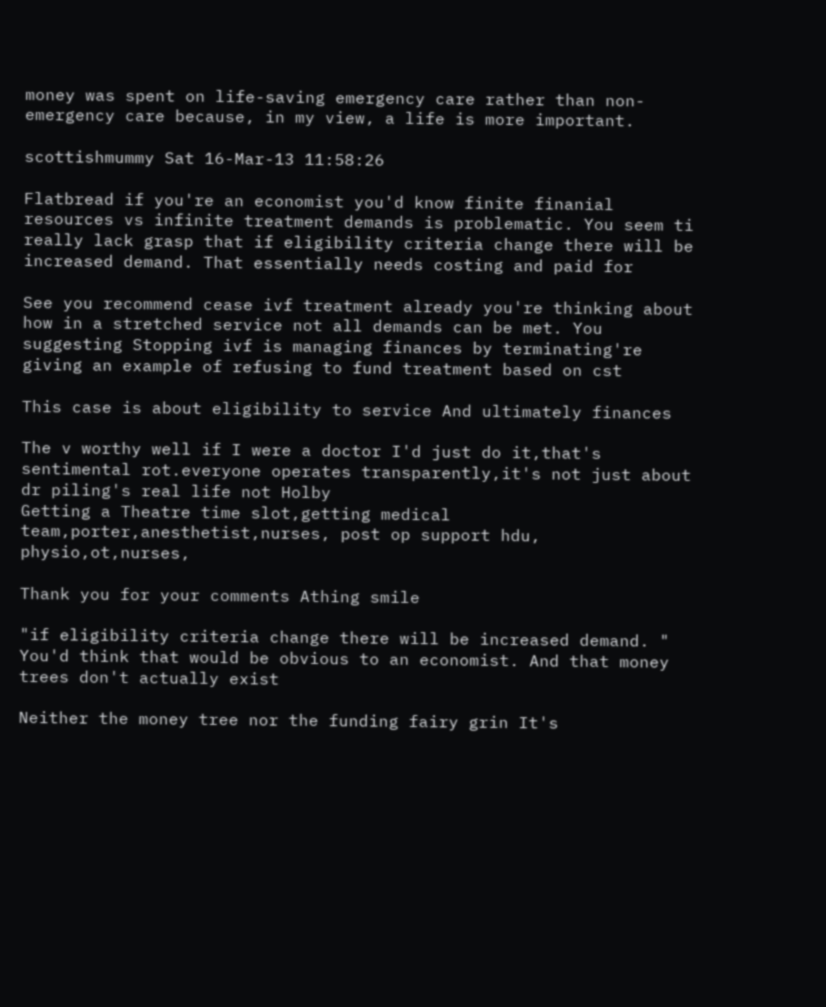money was spent on life-saving emergency care rather than non-emergency care because, in my view, a life is more important.

scottishmummy Sat 16-Mar-13 11:58:26

Flatbread if you're an economist you'd know finite finanial resources vs infinite treatment demands is problematic. You seem ti really lack grasp that if eligibility criteria change there will be increased demand. That essentially needs costing and paid for

See you recommend cease ivf treatment already you're thinking about how in a stretched service not all demands can be met. You suggesting Stopping ivf is managing finances by terminating're giving an example of refusing to fund treatment based on cst

This case is about eligibility to service And ultimately finances

The v worthy well if I were a doctor I'd just do it,that's sentimental rot.everyone operates transparently,it's not just about dr piling's real life not Holby
Getting a Theatre time slot,getting medical team,porter,anesthetist,nurses, post op support hdu, physio,ot,nurses,

Thank you for your comments Athing smile

"if eligibility criteria change there will be increased demand. "
You'd think that would be obvious to an economist. And that money trees don't actually exist

Neither the money tree nor the funding fairy grin It's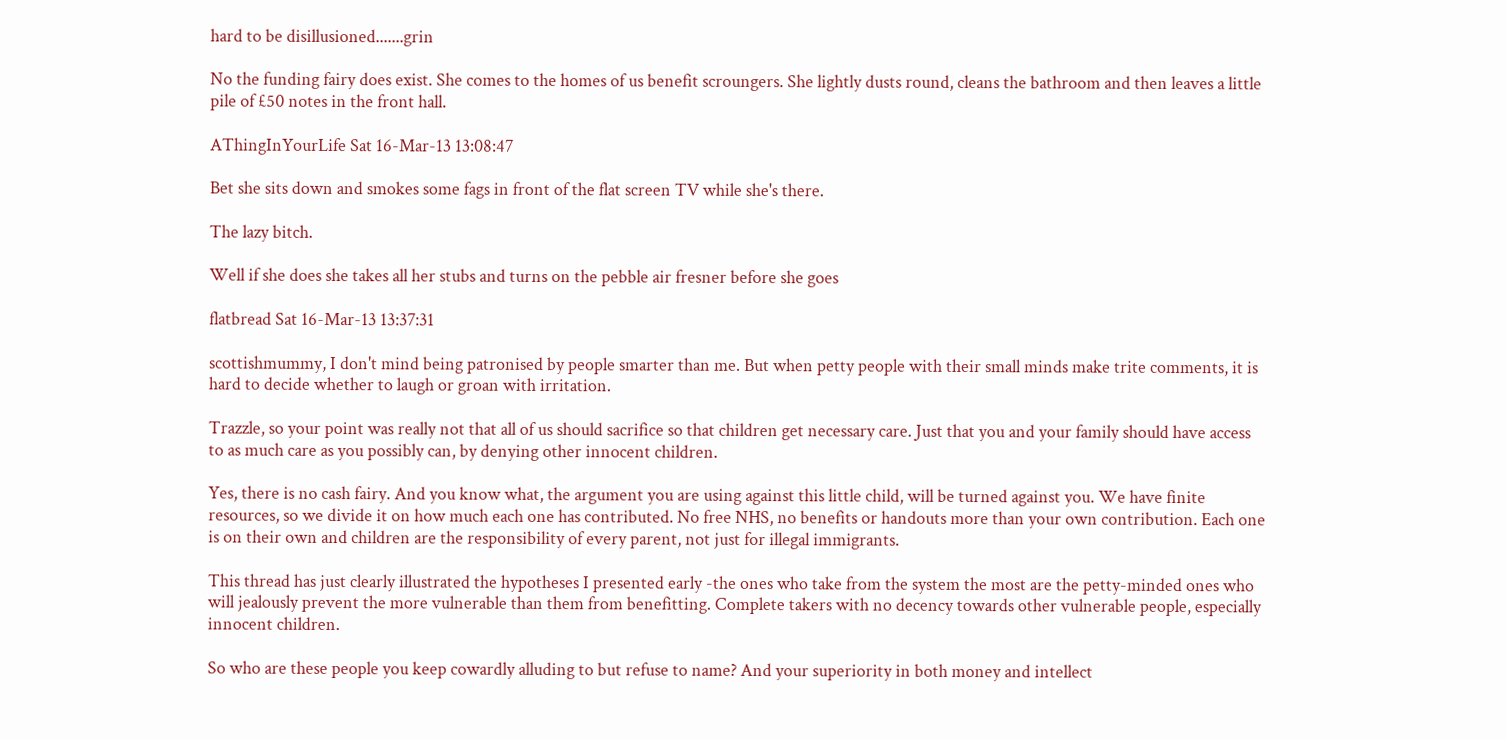hard to be disillusioned.......grin

No the funding fairy does exist. She comes to the homes of us benefit scroungers. She lightly dusts round, cleans the bathroom and then leaves a little pile of £50 notes in the front hall.

AThingInYourLife Sat 16-Mar-13 13:08:47

Bet she sits down and smokes some fags in front of the flat screen TV while she's there.

The lazy bitch.

Well if she does she takes all her stubs and turns on the pebble air fresner before she goes

flatbread Sat 16-Mar-13 13:37:31

scottishmummy, I don't mind being patronised by people smarter than me. But when petty people with their small minds make trite comments, it is hard to decide whether to laugh or groan with irritation.

Trazzle, so your point was really not that all of us should sacrifice so that children get necessary care. Just that you and your family should have access to as much care as you possibly can, by denying other innocent children.

Yes, there is no cash fairy. And you know what, the argument you are using against this little child, will be turned against you. We have finite resources, so we divide it on how much each one has contributed. No free NHS, no benefits or handouts more than your own contribution. Each one is on their own and children are the responsibility of every parent, not just for illegal immigrants.

This thread has just clearly illustrated the hypotheses I presented early -the ones who take from the system the most are the petty-minded ones who will jealously prevent the more vulnerable than them from benefitting. Complete takers with no decency towards other vulnerable people, especially innocent children.

So who are these people you keep cowardly alluding to but refuse to name? And your superiority in both money and intellect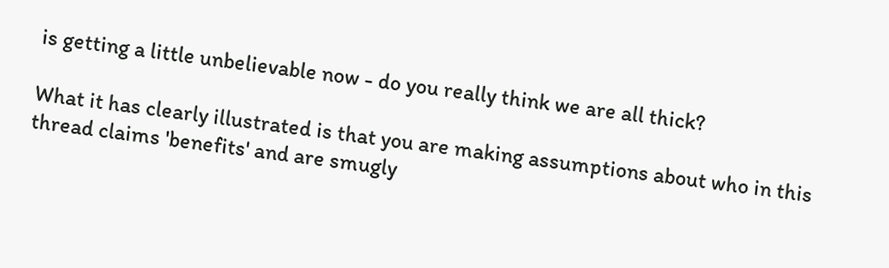is getting a little unbelievable now - do you really think we are all thick?

What it has clearly illustrated is that you are making assumptions about who in this thread claims 'benefits' and are smugly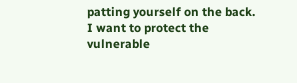patting yourself on the back.
I want to protect the vulnerable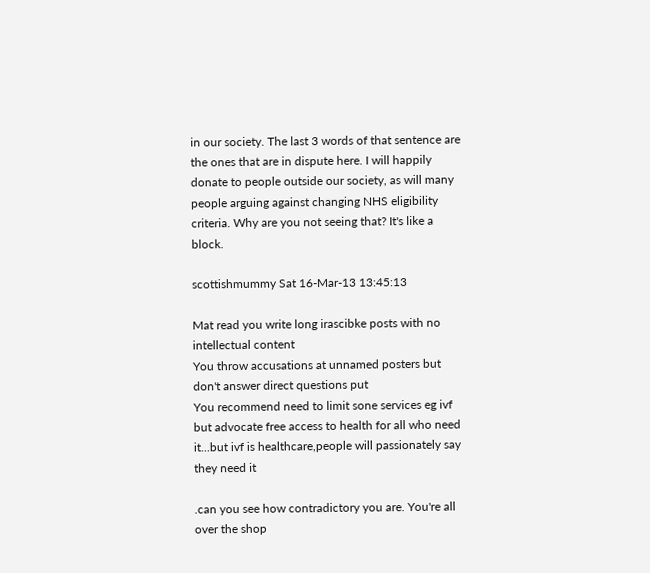in our society. The last 3 words of that sentence are the ones that are in dispute here. I will happily donate to people outside our society, as will many people arguing against changing NHS eligibility criteria. Why are you not seeing that? It's like a block.

scottishmummy Sat 16-Mar-13 13:45:13

Mat read you write long irascibke posts with no intellectual content
You throw accusations at unnamed posters but don't answer direct questions put
You recommend need to limit sone services eg ivf but advocate free access to health for all who need it...but ivf is healthcare,people will passionately say they need it

.can you see how contradictory you are. You're all over the shop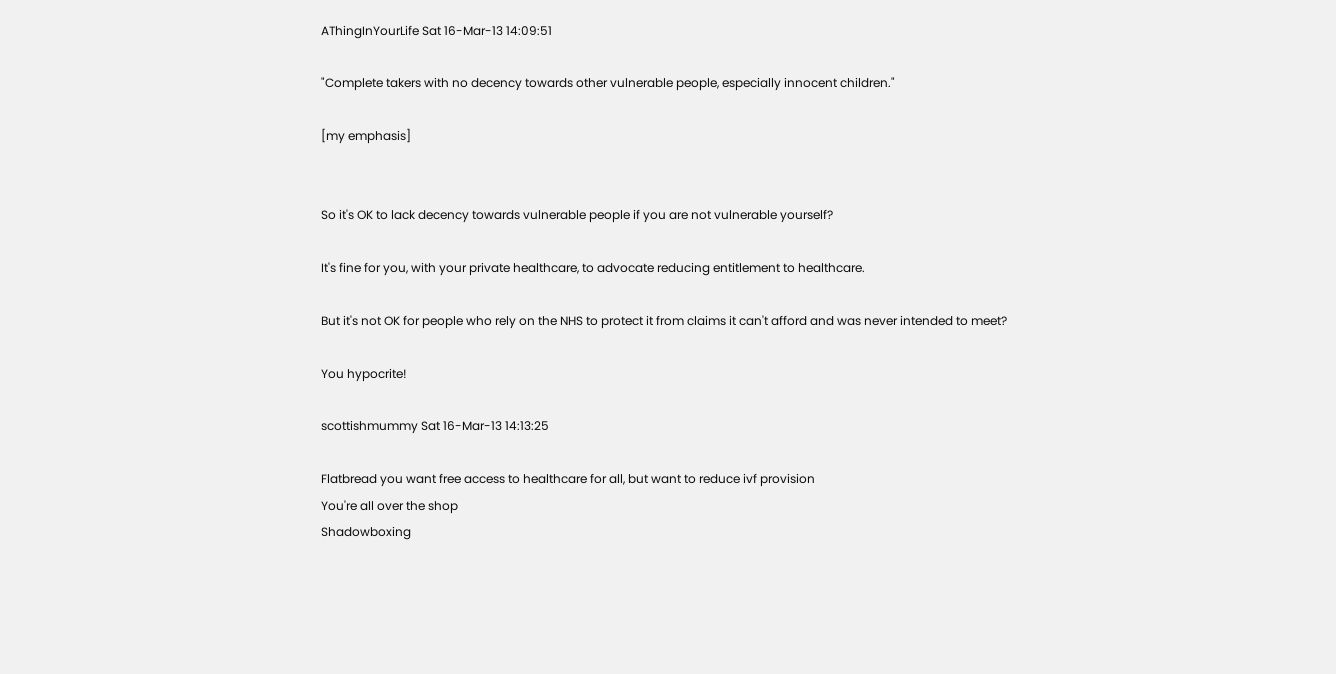AThingInYourLife Sat 16-Mar-13 14:09:51

"Complete takers with no decency towards other vulnerable people, especially innocent children."

[my emphasis]


So it's OK to lack decency towards vulnerable people if you are not vulnerable yourself?

It's fine for you, with your private healthcare, to advocate reducing entitlement to healthcare.

But it's not OK for people who rely on the NHS to protect it from claims it can't afford and was never intended to meet?

You hypocrite!

scottishmummy Sat 16-Mar-13 14:13:25

Flatbread you want free access to healthcare for all, but want to reduce ivf provision
You're all over the shop
Shadowboxing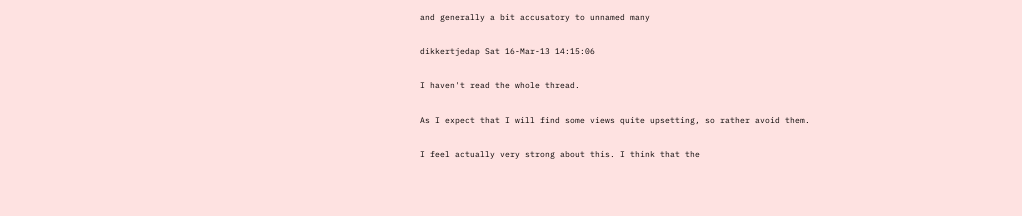and generally a bit accusatory to unnamed many

dikkertjedap Sat 16-Mar-13 14:15:06

I haven't read the whole thread.

As I expect that I will find some views quite upsetting, so rather avoid them.

I feel actually very strong about this. I think that the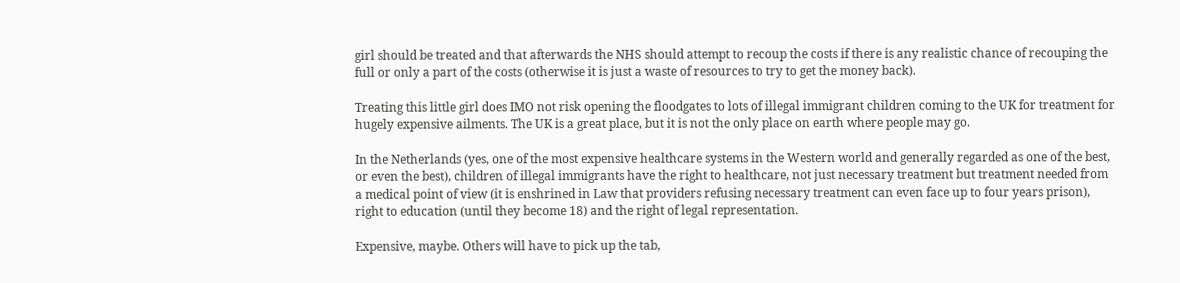girl should be treated and that afterwards the NHS should attempt to recoup the costs if there is any realistic chance of recouping the full or only a part of the costs (otherwise it is just a waste of resources to try to get the money back).

Treating this little girl does IMO not risk opening the floodgates to lots of illegal immigrant children coming to the UK for treatment for hugely expensive ailments. The UK is a great place, but it is not the only place on earth where people may go.

In the Netherlands (yes, one of the most expensive healthcare systems in the Western world and generally regarded as one of the best, or even the best), children of illegal immigrants have the right to healthcare, not just necessary treatment but treatment needed from a medical point of view (it is enshrined in Law that providers refusing necessary treatment can even face up to four years prison), right to education (until they become 18) and the right of legal representation.

Expensive, maybe. Others will have to pick up the tab,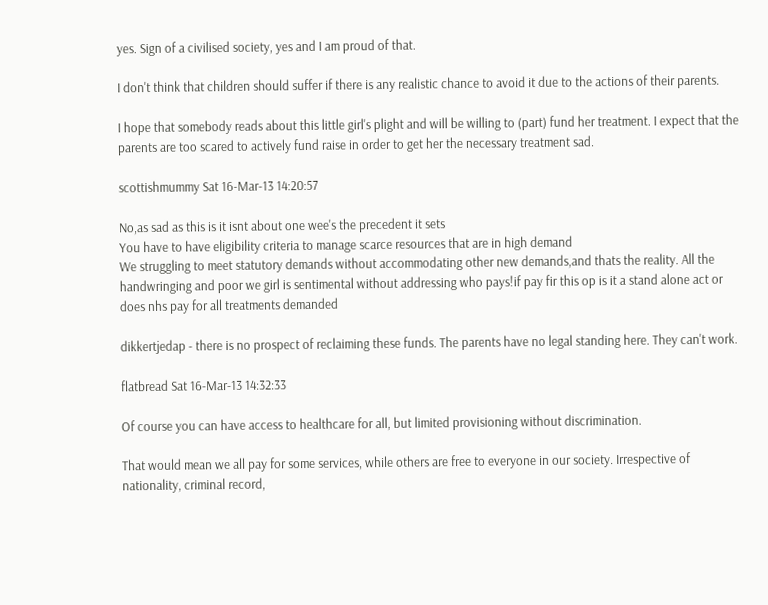yes. Sign of a civilised society, yes and I am proud of that.

I don't think that children should suffer if there is any realistic chance to avoid it due to the actions of their parents.

I hope that somebody reads about this little girl's plight and will be willing to (part) fund her treatment. I expect that the parents are too scared to actively fund raise in order to get her the necessary treatment sad.

scottishmummy Sat 16-Mar-13 14:20:57

No,as sad as this is it isnt about one wee's the precedent it sets
You have to have eligibility criteria to manage scarce resources that are in high demand
We struggling to meet statutory demands without accommodating other new demands,and thats the reality. All the handwringing and poor we girl is sentimental without addressing who pays!if pay fir this op is it a stand alone act or does nhs pay for all treatments demanded

dikkertjedap - there is no prospect of reclaiming these funds. The parents have no legal standing here. They can't work.

flatbread Sat 16-Mar-13 14:32:33

Of course you can have access to healthcare for all, but limited provisioning without discrimination.

That would mean we all pay for some services, while others are free to everyone in our society. Irrespective of nationality, criminal record,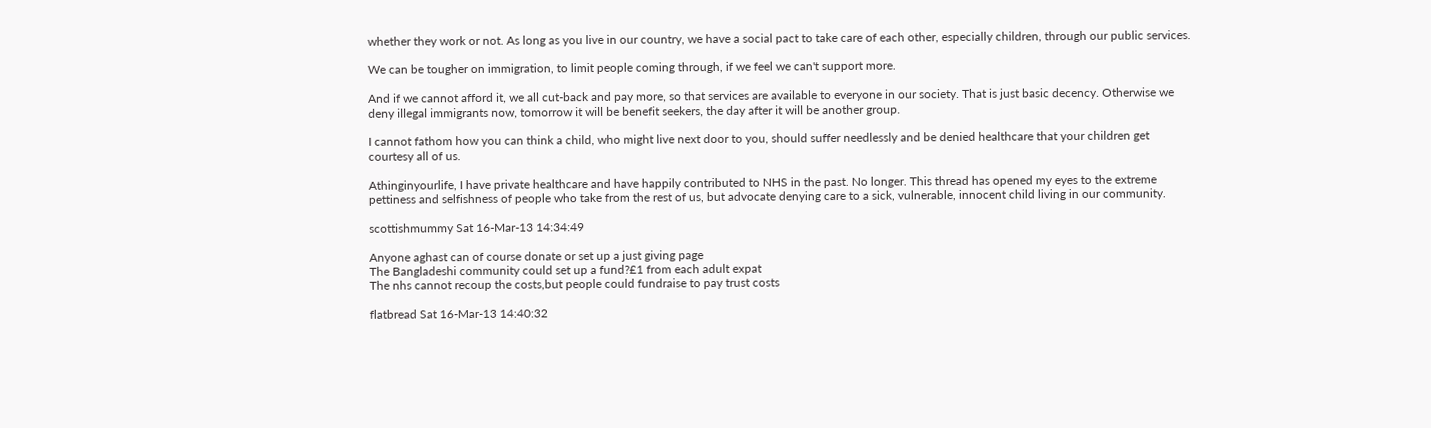whether they work or not. As long as you live in our country, we have a social pact to take care of each other, especially children, through our public services.

We can be tougher on immigration, to limit people coming through, if we feel we can't support more.

And if we cannot afford it, we all cut-back and pay more, so that services are available to everyone in our society. That is just basic decency. Otherwise we deny illegal immigrants now, tomorrow it will be benefit seekers, the day after it will be another group.

I cannot fathom how you can think a child, who might live next door to you, should suffer needlessly and be denied healthcare that your children get courtesy all of us.

Athinginyourlife, I have private healthcare and have happily contributed to NHS in the past. No longer. This thread has opened my eyes to the extreme pettiness and selfishness of people who take from the rest of us, but advocate denying care to a sick, vulnerable, innocent child living in our community.

scottishmummy Sat 16-Mar-13 14:34:49

Anyone aghast can of course donate or set up a just giving page
The Bangladeshi community could set up a fund?£1 from each adult expat
The nhs cannot recoup the costs,but people could fundraise to pay trust costs

flatbread Sat 16-Mar-13 14:40:32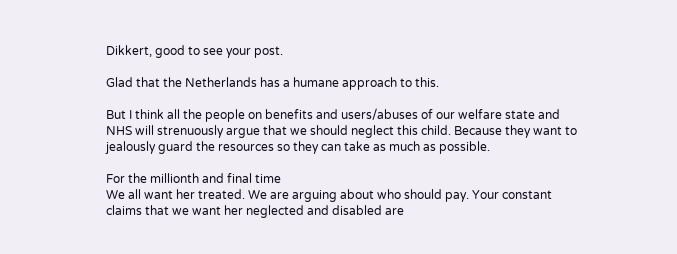Dikkert, good to see your post.

Glad that the Netherlands has a humane approach to this.

But I think all the people on benefits and users/abuses of our welfare state and NHS will strenuously argue that we should neglect this child. Because they want to jealously guard the resources so they can take as much as possible.

For the millionth and final time
We all want her treated. We are arguing about who should pay. Your constant claims that we want her neglected and disabled are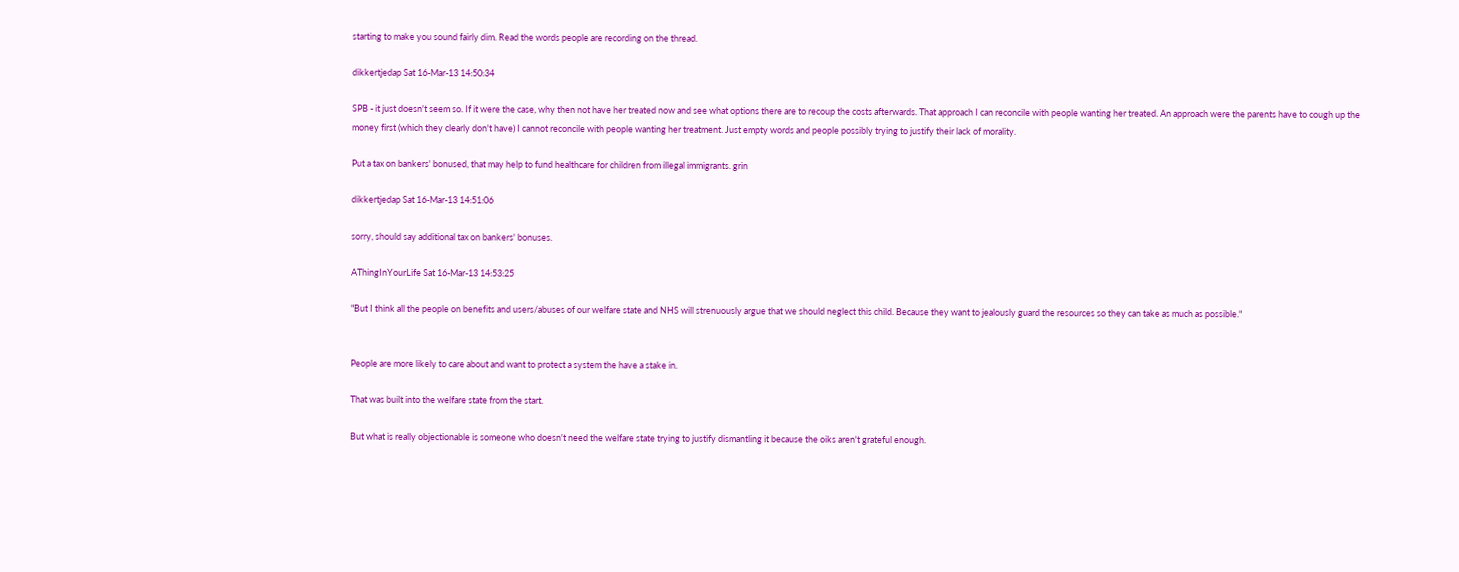starting to make you sound fairly dim. Read the words people are recording on the thread.

dikkertjedap Sat 16-Mar-13 14:50:34

SPB - it just doesn't seem so. If it were the case, why then not have her treated now and see what options there are to recoup the costs afterwards. That approach I can reconcile with people wanting her treated. An approach were the parents have to cough up the money first (which they clearly don't have) I cannot reconcile with people wanting her treatment. Just empty words and people possibly trying to justify their lack of morality.

Put a tax on bankers' bonused, that may help to fund healthcare for children from illegal immigrants. grin

dikkertjedap Sat 16-Mar-13 14:51:06

sorry, should say additional tax on bankers' bonuses.

AThingInYourLife Sat 16-Mar-13 14:53:25

"But I think all the people on benefits and users/abuses of our welfare state and NHS will strenuously argue that we should neglect this child. Because they want to jealously guard the resources so they can take as much as possible."


People are more likely to care about and want to protect a system the have a stake in.

That was built into the welfare state from the start.

But what is really objectionable is someone who doesn't need the welfare state trying to justify dismantling it because the oiks aren't grateful enough.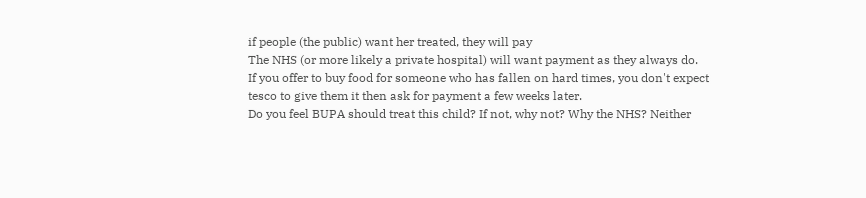if people (the public) want her treated, they will pay
The NHS (or more likely a private hospital) will want payment as they always do.
If you offer to buy food for someone who has fallen on hard times, you don't expect tesco to give them it then ask for payment a few weeks later.
Do you feel BUPA should treat this child? If not, why not? Why the NHS? Neither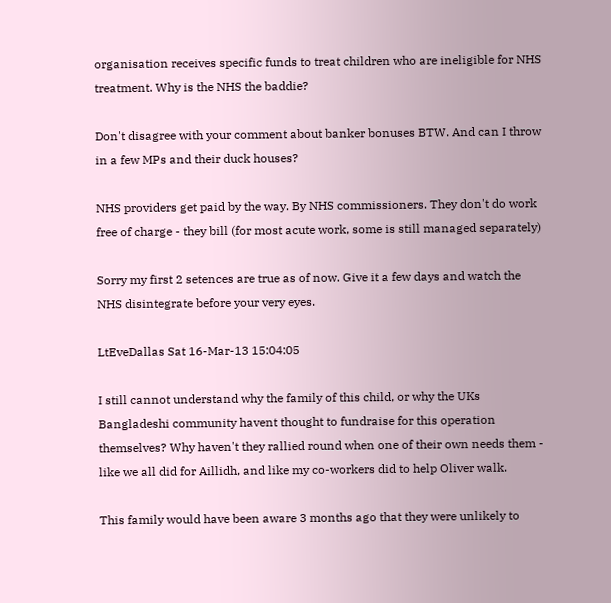organisation receives specific funds to treat children who are ineligible for NHS treatment. Why is the NHS the baddie?

Don't disagree with your comment about banker bonuses BTW. And can I throw in a few MPs and their duck houses?

NHS providers get paid by the way. By NHS commissioners. They don't do work free of charge - they bill (for most acute work, some is still managed separately)

Sorry my first 2 setences are true as of now. Give it a few days and watch the NHS disintegrate before your very eyes.

LtEveDallas Sat 16-Mar-13 15:04:05

I still cannot understand why the family of this child, or why the UKs Bangladeshi community havent thought to fundraise for this operation themselves? Why haven't they rallied round when one of their own needs them - like we all did for Aillidh, and like my co-workers did to help Oliver walk.

This family would have been aware 3 months ago that they were unlikely to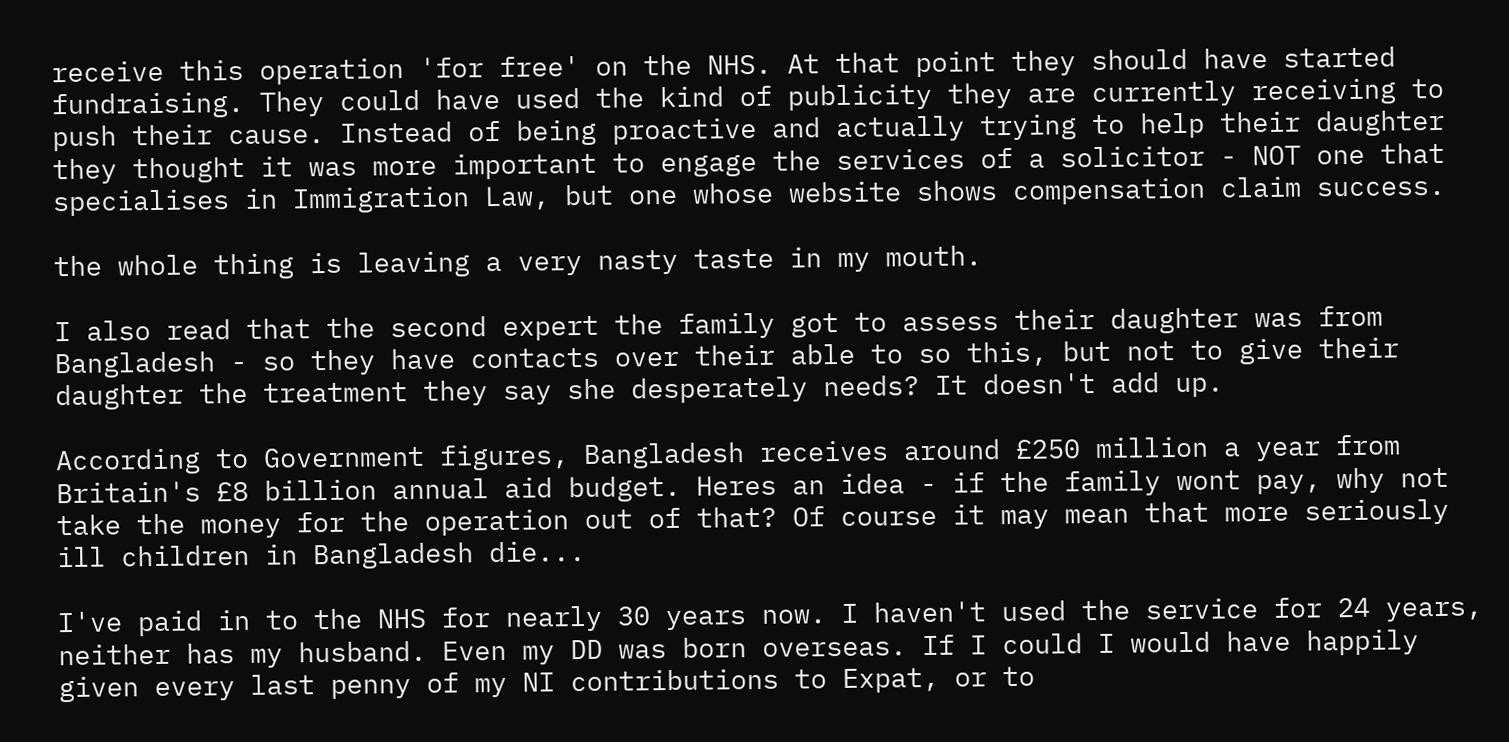receive this operation 'for free' on the NHS. At that point they should have started fundraising. They could have used the kind of publicity they are currently receiving to push their cause. Instead of being proactive and actually trying to help their daughter they thought it was more important to engage the services of a solicitor - NOT one that specialises in Immigration Law, but one whose website shows compensation claim success.

the whole thing is leaving a very nasty taste in my mouth.

I also read that the second expert the family got to assess their daughter was from Bangladesh - so they have contacts over their able to so this, but not to give their daughter the treatment they say she desperately needs? It doesn't add up.

According to Government figures, Bangladesh receives around £250 million a year from Britain's £8 billion annual aid budget. Heres an idea - if the family wont pay, why not take the money for the operation out of that? Of course it may mean that more seriously ill children in Bangladesh die...

I've paid in to the NHS for nearly 30 years now. I haven't used the service for 24 years, neither has my husband. Even my DD was born overseas. If I could I would have happily given every last penny of my NI contributions to Expat, or to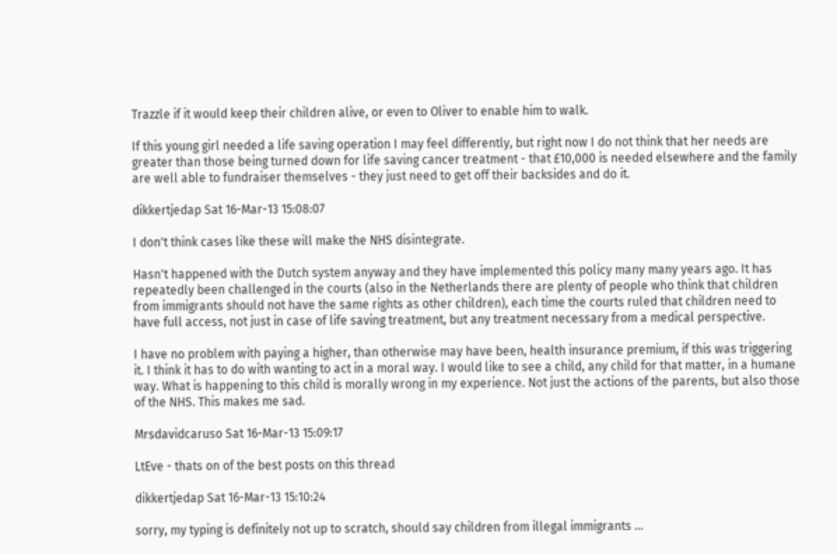Trazzle if it would keep their children alive, or even to Oliver to enable him to walk.

If this young girl needed a life saving operation I may feel differently, but right now I do not think that her needs are greater than those being turned down for life saving cancer treatment - that £10,000 is needed elsewhere and the family are well able to fundraiser themselves - they just need to get off their backsides and do it.

dikkertjedap Sat 16-Mar-13 15:08:07

I don't think cases like these will make the NHS disintegrate.

Hasn't happened with the Dutch system anyway and they have implemented this policy many many years ago. It has repeatedly been challenged in the courts (also in the Netherlands there are plenty of people who think that children from immigrants should not have the same rights as other children), each time the courts ruled that children need to have full access, not just in case of life saving treatment, but any treatment necessary from a medical perspective.

I have no problem with paying a higher, than otherwise may have been, health insurance premium, if this was triggering it. I think it has to do with wanting to act in a moral way. I would like to see a child, any child for that matter, in a humane way. What is happening to this child is morally wrong in my experience. Not just the actions of the parents, but also those of the NHS. This makes me sad.

Mrsdavidcaruso Sat 16-Mar-13 15:09:17

LtEve - thats on of the best posts on this thread

dikkertjedap Sat 16-Mar-13 15:10:24

sorry, my typing is definitely not up to scratch, should say children from illegal immigrants ...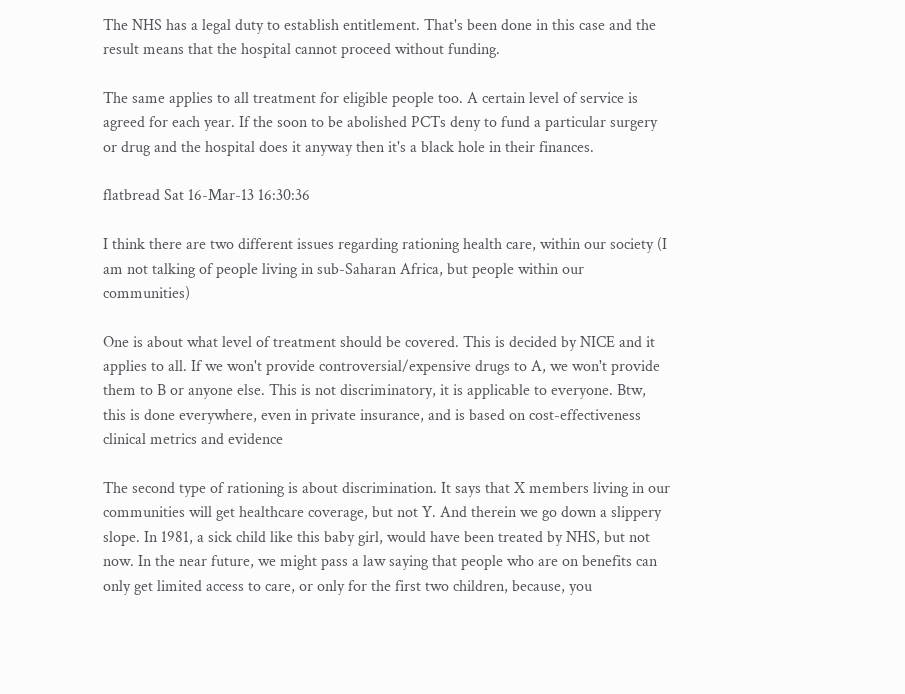The NHS has a legal duty to establish entitlement. That's been done in this case and the result means that the hospital cannot proceed without funding.

The same applies to all treatment for eligible people too. A certain level of service is agreed for each year. If the soon to be abolished PCTs deny to fund a particular surgery or drug and the hospital does it anyway then it's a black hole in their finances.

flatbread Sat 16-Mar-13 16:30:36

I think there are two different issues regarding rationing health care, within our society (I am not talking of people living in sub-Saharan Africa, but people within our communities)

One is about what level of treatment should be covered. This is decided by NICE and it applies to all. If we won't provide controversial/expensive drugs to A, we won't provide them to B or anyone else. This is not discriminatory, it is applicable to everyone. Btw, this is done everywhere, even in private insurance, and is based on cost-effectiveness clinical metrics and evidence

The second type of rationing is about discrimination. It says that X members living in our communities will get healthcare coverage, but not Y. And therein we go down a slippery slope. In 1981, a sick child like this baby girl, would have been treated by NHS, but not now. In the near future, we might pass a law saying that people who are on benefits can only get limited access to care, or only for the first two children, because, you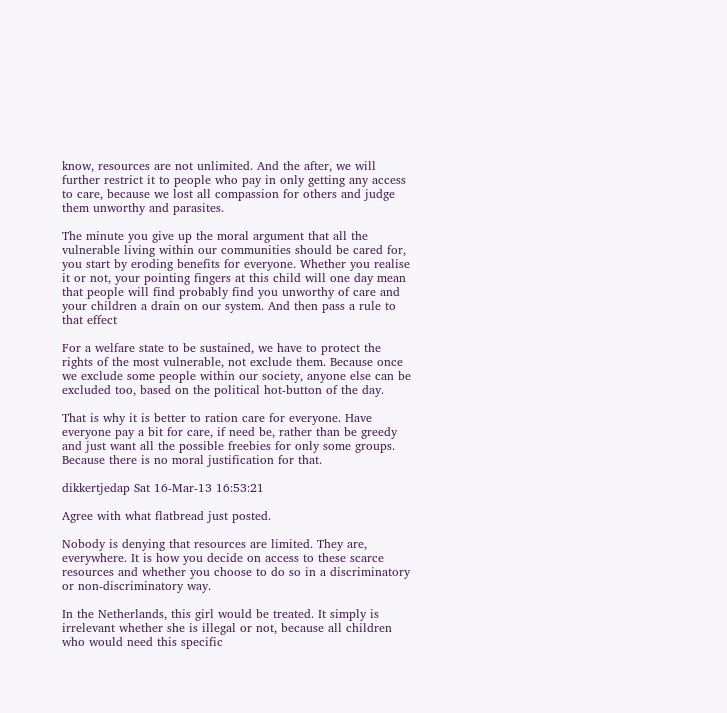know, resources are not unlimited. And the after, we will further restrict it to people who pay in only getting any access to care, because we lost all compassion for others and judge them unworthy and parasites.

The minute you give up the moral argument that all the vulnerable living within our communities should be cared for, you start by eroding benefits for everyone. Whether you realise it or not, your pointing fingers at this child will one day mean that people will find probably find you unworthy of care and your children a drain on our system. And then pass a rule to that effect

For a welfare state to be sustained, we have to protect the rights of the most vulnerable, not exclude them. Because once we exclude some people within our society, anyone else can be excluded too, based on the political hot-button of the day.

That is why it is better to ration care for everyone. Have everyone pay a bit for care, if need be, rather than be greedy and just want all the possible freebies for only some groups. Because there is no moral justification for that.

dikkertjedap Sat 16-Mar-13 16:53:21

Agree with what flatbread just posted.

Nobody is denying that resources are limited. They are, everywhere. It is how you decide on access to these scarce resources and whether you choose to do so in a discriminatory or non-discriminatory way.

In the Netherlands, this girl would be treated. It simply is irrelevant whether she is illegal or not, because all children who would need this specific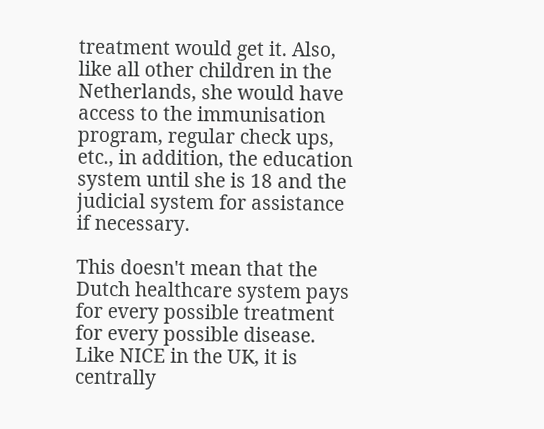treatment would get it. Also, like all other children in the Netherlands, she would have access to the immunisation program, regular check ups, etc., in addition, the education system until she is 18 and the judicial system for assistance if necessary.

This doesn't mean that the Dutch healthcare system pays for every possible treatment for every possible disease. Like NICE in the UK, it is centrally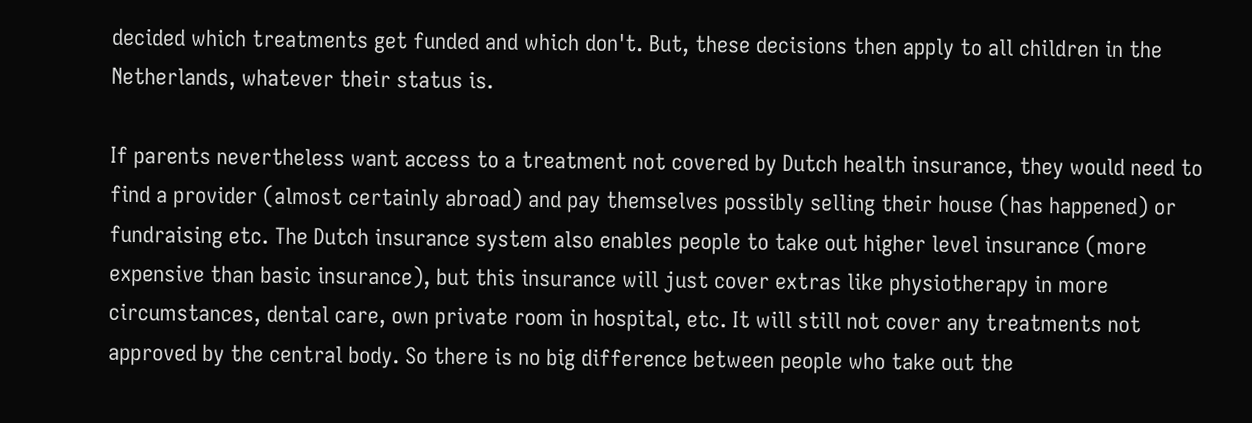decided which treatments get funded and which don't. But, these decisions then apply to all children in the Netherlands, whatever their status is.

If parents nevertheless want access to a treatment not covered by Dutch health insurance, they would need to find a provider (almost certainly abroad) and pay themselves possibly selling their house (has happened) or fundraising etc. The Dutch insurance system also enables people to take out higher level insurance (more expensive than basic insurance), but this insurance will just cover extras like physiotherapy in more circumstances, dental care, own private room in hospital, etc. It will still not cover any treatments not approved by the central body. So there is no big difference between people who take out the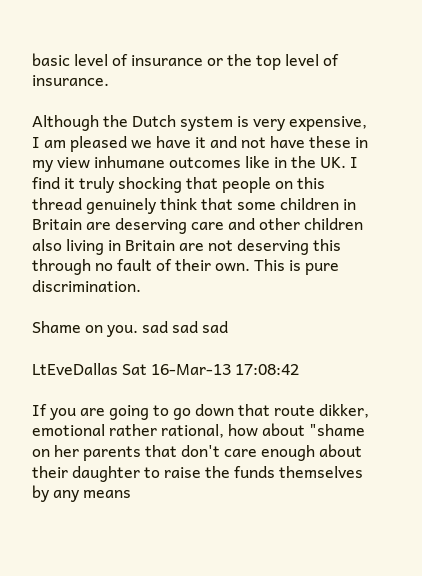basic level of insurance or the top level of insurance.

Although the Dutch system is very expensive, I am pleased we have it and not have these in my view inhumane outcomes like in the UK. I find it truly shocking that people on this thread genuinely think that some children in Britain are deserving care and other children also living in Britain are not deserving this through no fault of their own. This is pure discrimination.

Shame on you. sad sad sad

LtEveDallas Sat 16-Mar-13 17:08:42

If you are going to go down that route dikker, emotional rather rational, how about "shame on her parents that don't care enough about their daughter to raise the funds themselves by any means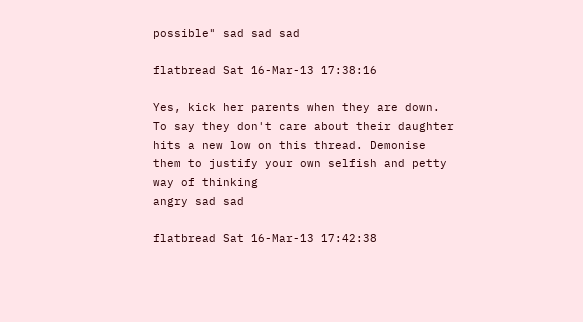possible" sad sad sad

flatbread Sat 16-Mar-13 17:38:16

Yes, kick her parents when they are down. To say they don't care about their daughter hits a new low on this thread. Demonise them to justify your own selfish and petty way of thinking
angry sad sad

flatbread Sat 16-Mar-13 17:42:38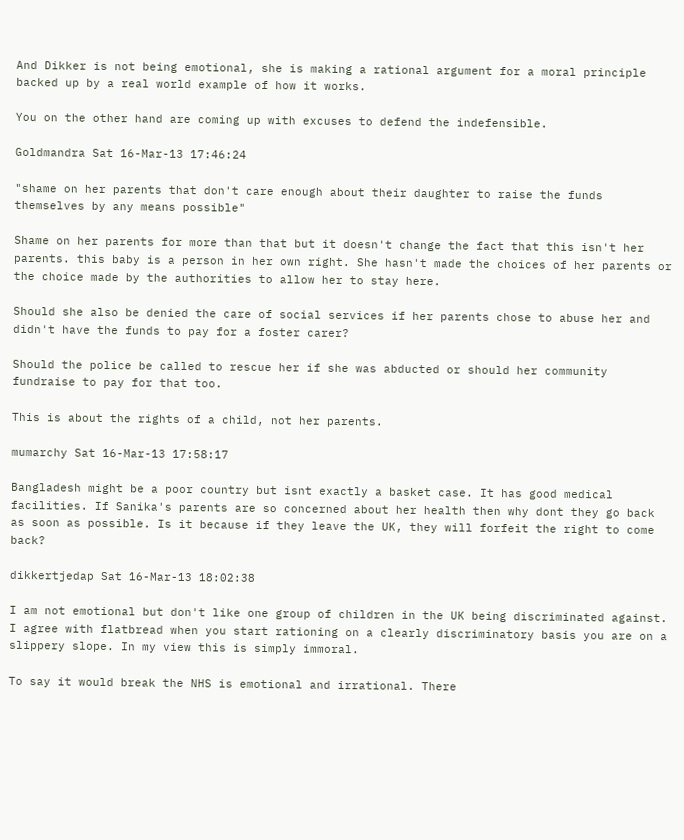And Dikker is not being emotional, she is making a rational argument for a moral principle backed up by a real world example of how it works.

You on the other hand are coming up with excuses to defend the indefensible.

Goldmandra Sat 16-Mar-13 17:46:24

"shame on her parents that don't care enough about their daughter to raise the funds themselves by any means possible"

Shame on her parents for more than that but it doesn't change the fact that this isn't her parents. this baby is a person in her own right. She hasn't made the choices of her parents or the choice made by the authorities to allow her to stay here.

Should she also be denied the care of social services if her parents chose to abuse her and didn't have the funds to pay for a foster carer?

Should the police be called to rescue her if she was abducted or should her community fundraise to pay for that too.

This is about the rights of a child, not her parents.

mumarchy Sat 16-Mar-13 17:58:17

Bangladesh might be a poor country but isnt exactly a basket case. It has good medical facilities. If Sanika's parents are so concerned about her health then why dont they go back as soon as possible. Is it because if they leave the UK, they will forfeit the right to come back?

dikkertjedap Sat 16-Mar-13 18:02:38

I am not emotional but don't like one group of children in the UK being discriminated against. I agree with flatbread when you start rationing on a clearly discriminatory basis you are on a slippery slope. In my view this is simply immoral.

To say it would break the NHS is emotional and irrational. There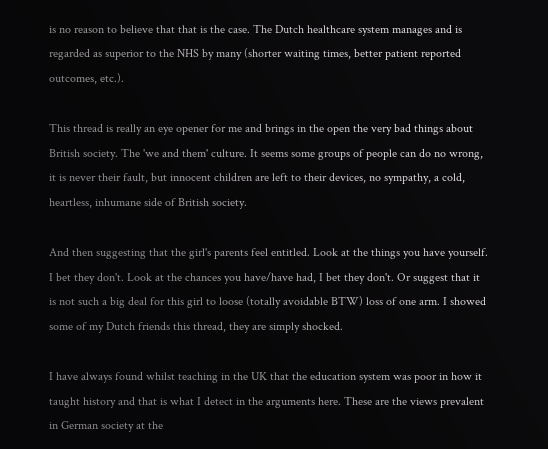is no reason to believe that that is the case. The Dutch healthcare system manages and is regarded as superior to the NHS by many (shorter waiting times, better patient reported outcomes, etc.).

This thread is really an eye opener for me and brings in the open the very bad things about British society. The 'we and them' culture. It seems some groups of people can do no wrong, it is never their fault, but innocent children are left to their devices, no sympathy, a cold, heartless, inhumane side of British society.

And then suggesting that the girl's parents feel entitled. Look at the things you have yourself. I bet they don't. Look at the chances you have/have had, I bet they don't. Or suggest that it is not such a big deal for this girl to loose (totally avoidable BTW) loss of one arm. I showed some of my Dutch friends this thread, they are simply shocked.

I have always found whilst teaching in the UK that the education system was poor in how it taught history and that is what I detect in the arguments here. These are the views prevalent in German society at the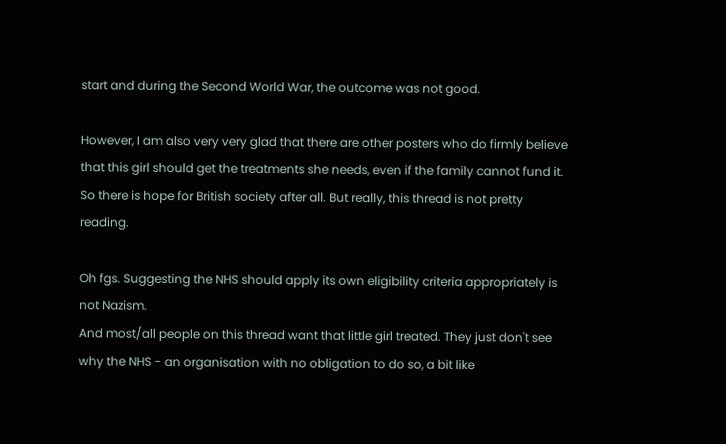start and during the Second World War, the outcome was not good.

However, I am also very very glad that there are other posters who do firmly believe that this girl should get the treatments she needs, even if the family cannot fund it. So there is hope for British society after all. But really, this thread is not pretty reading.

Oh fgs. Suggesting the NHS should apply its own eligibility criteria appropriately is not Nazism.
And most/all people on this thread want that little girl treated. They just don't see why the NHS - an organisation with no obligation to do so, a bit like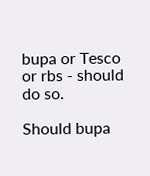bupa or Tesco or rbs - should do so.

Should bupa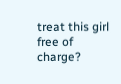treat this girl free of charge?